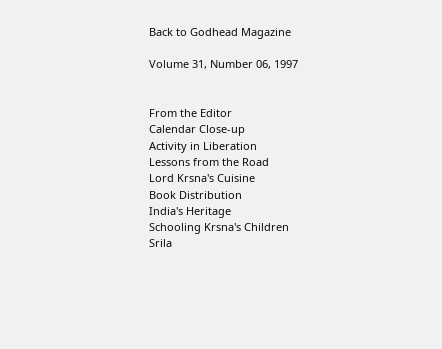Back to Godhead Magazine

Volume 31, Number 06, 1997


From the Editor
Calendar Close-up
Activity in Liberation
Lessons from the Road
Lord Krsna's Cuisine
Book Distribution
India's Heritage
Schooling Krsna's Children
Srila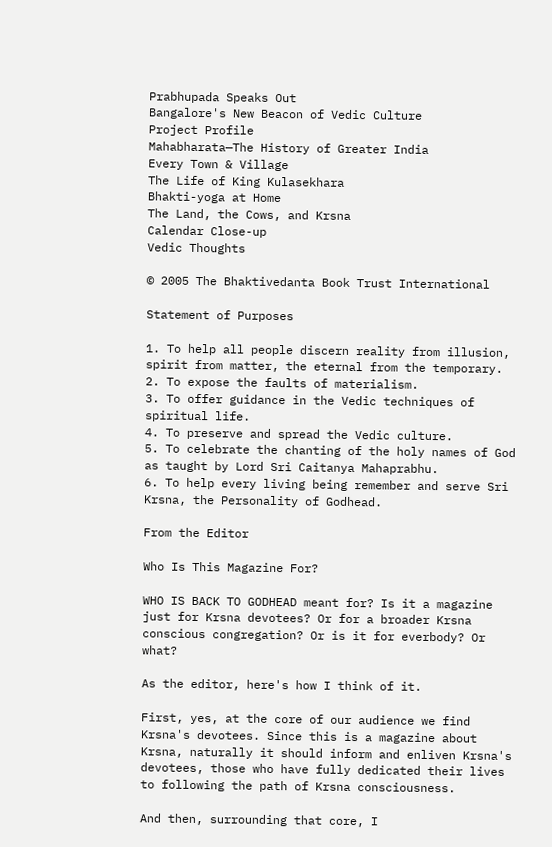Prabhupada Speaks Out
Bangalore's New Beacon of Vedic Culture
Project Profile
Mahabharata—The History of Greater India
Every Town & Village
The Life of King Kulasekhara
Bhakti-yoga at Home
The Land, the Cows, and Krsna
Calendar Close-up
Vedic Thoughts

© 2005 The Bhaktivedanta Book Trust International

Statement of Purposes

1. To help all people discern reality from illusion, spirit from matter, the eternal from the temporary.
2. To expose the faults of materialism.
3. To offer guidance in the Vedic techniques of spiritual life.
4. To preserve and spread the Vedic culture.
5. To celebrate the chanting of the holy names of God as taught by Lord Sri Caitanya Mahaprabhu.
6. To help every living being remember and serve Sri Krsna, the Personality of Godhead.

From the Editor

Who Is This Magazine For?

WHO IS BACK TO GODHEAD meant for? Is it a magazine just for Krsna devotees? Or for a broader Krsna conscious congregation? Or is it for everbody? Or what?

As the editor, here's how I think of it.

First, yes, at the core of our audience we find Krsna's devotees. Since this is a magazine about Krsna, naturally it should inform and enliven Krsna's devotees, those who have fully dedicated their lives to following the path of Krsna consciousness.

And then, surrounding that core, I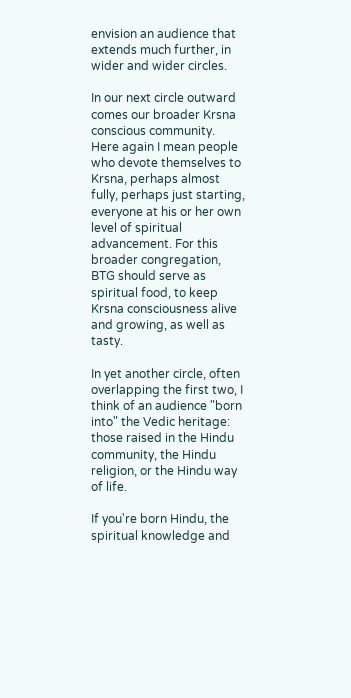envision an audience that extends much further, in wider and wider circles.

In our next circle outward comes our broader Krsna conscious community. Here again I mean people who devote themselves to Krsna, perhaps almost fully, perhaps just starting, everyone at his or her own level of spiritual advancement. For this broader congregation, BTG should serve as spiritual food, to keep Krsna consciousness alive and growing, as well as tasty.

In yet another circle, often overlapping the first two, I think of an audience "born into" the Vedic heritage: those raised in the Hindu community, the Hindu religion, or the Hindu way of life.

If you're born Hindu, the spiritual knowledge and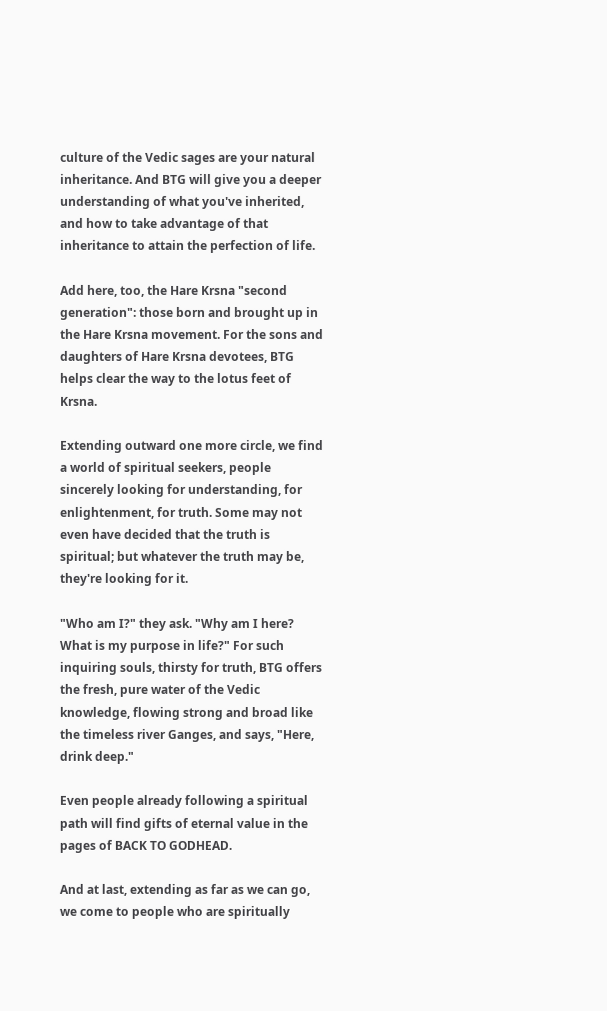culture of the Vedic sages are your natural inheritance. And BTG will give you a deeper understanding of what you've inherited, and how to take advantage of that inheritance to attain the perfection of life.

Add here, too, the Hare Krsna "second generation": those born and brought up in the Hare Krsna movement. For the sons and daughters of Hare Krsna devotees, BTG helps clear the way to the lotus feet of Krsna.

Extending outward one more circle, we find a world of spiritual seekers, people sincerely looking for understanding, for enlightenment, for truth. Some may not even have decided that the truth is spiritual; but whatever the truth may be, they're looking for it.

"Who am I?" they ask. "Why am I here? What is my purpose in life?" For such inquiring souls, thirsty for truth, BTG offers the fresh, pure water of the Vedic knowledge, flowing strong and broad like the timeless river Ganges, and says, "Here, drink deep."

Even people already following a spiritual path will find gifts of eternal value in the pages of BACK TO GODHEAD.

And at last, extending as far as we can go, we come to people who are spiritually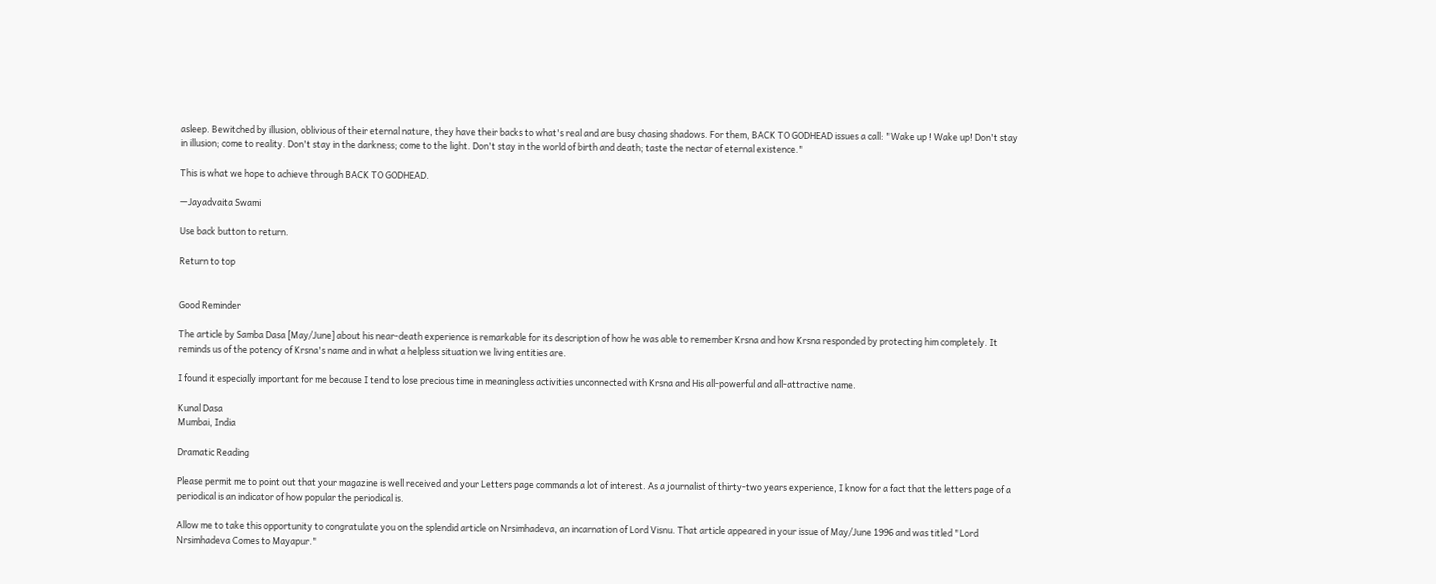asleep. Bewitched by illusion, oblivious of their eternal nature, they have their backs to what's real and are busy chasing shadows. For them, BACK TO GODHEAD issues a call: "Wake up ! Wake up! Don't stay in illusion; come to reality. Don't stay in the darkness; come to the light. Don't stay in the world of birth and death; taste the nectar of eternal existence."

This is what we hope to achieve through BACK TO GODHEAD.

—Jayadvaita Swami

Use back button to return.

Return to top


Good Reminder

The article by Samba Dasa [May/June] about his near-death experience is remarkable for its description of how he was able to remember Krsna and how Krsna responded by protecting him completely. It reminds us of the potency of Krsna's name and in what a helpless situation we living entities are.

I found it especially important for me because I tend to lose precious time in meaningless activities unconnected with Krsna and His all-powerful and all-attractive name.

Kunal Dasa
Mumbai, India

Dramatic Reading

Please permit me to point out that your magazine is well received and your Letters page commands a lot of interest. As a journalist of thirty-two years experience, I know for a fact that the letters page of a periodical is an indicator of how popular the periodical is.

Allow me to take this opportunity to congratulate you on the splendid article on Nrsimhadeva, an incarnation of Lord Visnu. That article appeared in your issue of May/June 1996 and was titled "Lord Nrsimhadeva Comes to Mayapur."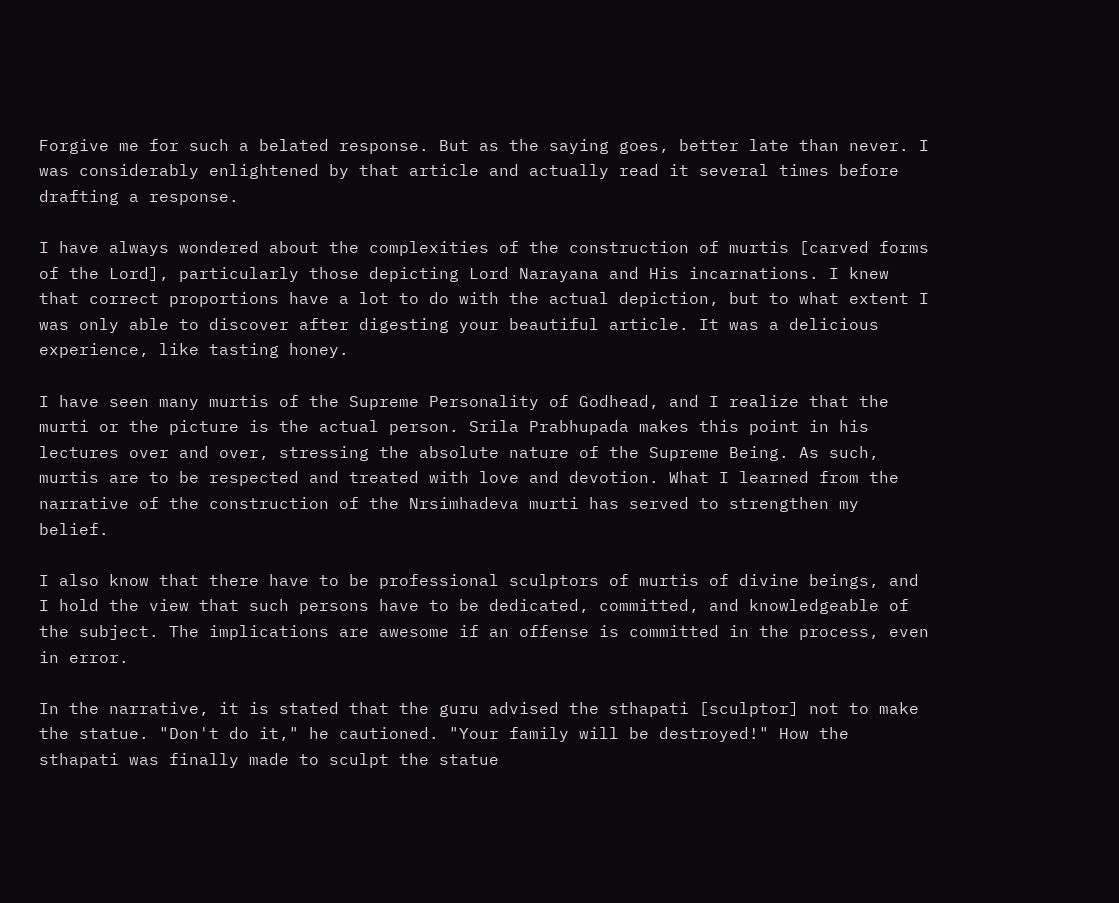Forgive me for such a belated response. But as the saying goes, better late than never. I was considerably enlightened by that article and actually read it several times before drafting a response.

I have always wondered about the complexities of the construction of murtis [carved forms of the Lord], particularly those depicting Lord Narayana and His incarnations. I knew that correct proportions have a lot to do with the actual depiction, but to what extent I was only able to discover after digesting your beautiful article. It was a delicious experience, like tasting honey.

I have seen many murtis of the Supreme Personality of Godhead, and I realize that the murti or the picture is the actual person. Srila Prabhupada makes this point in his lectures over and over, stressing the absolute nature of the Supreme Being. As such, murtis are to be respected and treated with love and devotion. What I learned from the narrative of the construction of the Nrsimhadeva murti has served to strengthen my belief.

I also know that there have to be professional sculptors of murtis of divine beings, and I hold the view that such persons have to be dedicated, committed, and knowledgeable of the subject. The implications are awesome if an offense is committed in the process, even in error.

In the narrative, it is stated that the guru advised the sthapati [sculptor] not to make the statue. "Don't do it," he cautioned. "Your family will be destroyed!" How the sthapati was finally made to sculpt the statue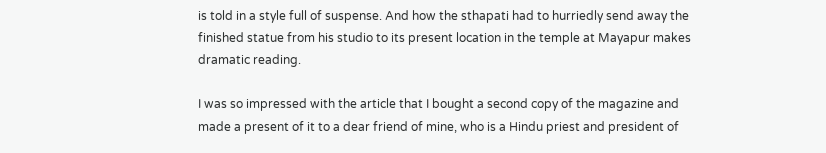is told in a style full of suspense. And how the sthapati had to hurriedly send away the finished statue from his studio to its present location in the temple at Mayapur makes dramatic reading.

I was so impressed with the article that I bought a second copy of the magazine and made a present of it to a dear friend of mine, who is a Hindu priest and president of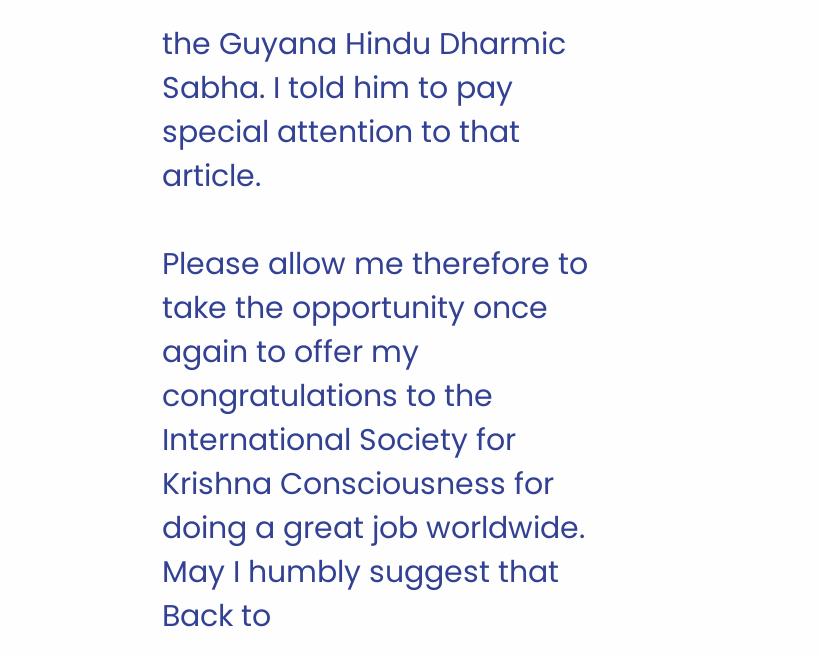the Guyana Hindu Dharmic Sabha. I told him to pay special attention to that article.

Please allow me therefore to take the opportunity once again to offer my congratulations to the International Society for Krishna Consciousness for doing a great job worldwide. May I humbly suggest that Back to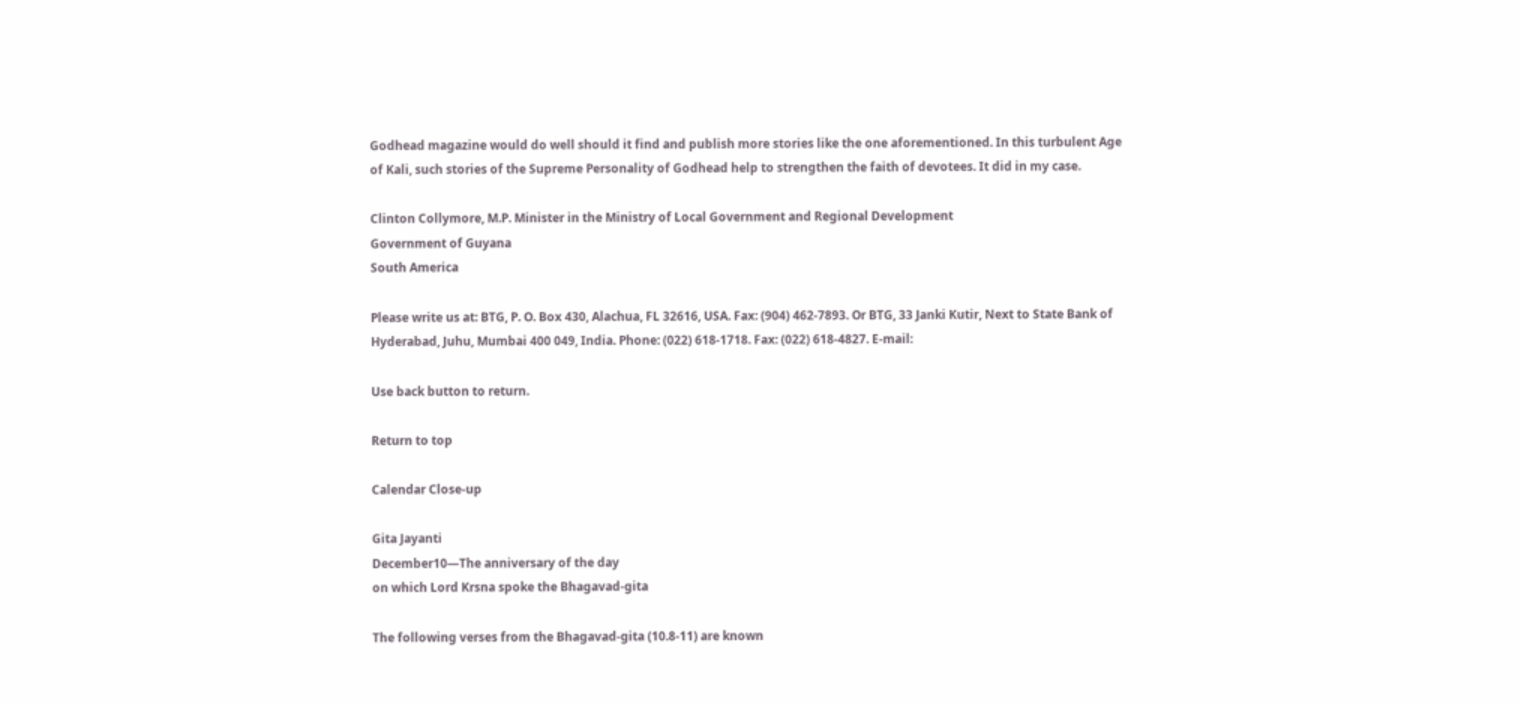Godhead magazine would do well should it find and publish more stories like the one aforementioned. In this turbulent Age of Kali, such stories of the Supreme Personality of Godhead help to strengthen the faith of devotees. It did in my case.

Clinton Collymore, M.P. Minister in the Ministry of Local Government and Regional Development
Government of Guyana
South America

Please write us at: BTG, P. O. Box 430, Alachua, FL 32616, USA. Fax: (904) 462-7893. Or BTG, 33 Janki Kutir, Next to State Bank of Hyderabad, Juhu, Mumbai 400 049, India. Phone: (022) 618-1718. Fax: (022) 618-4827. E-mail:

Use back button to return.

Return to top

Calendar Close-up

Gita Jayanti
December10—The anniversary of the day
on which Lord Krsna spoke the Bhagavad-gita

The following verses from the Bhagavad-gita (10.8-11) are known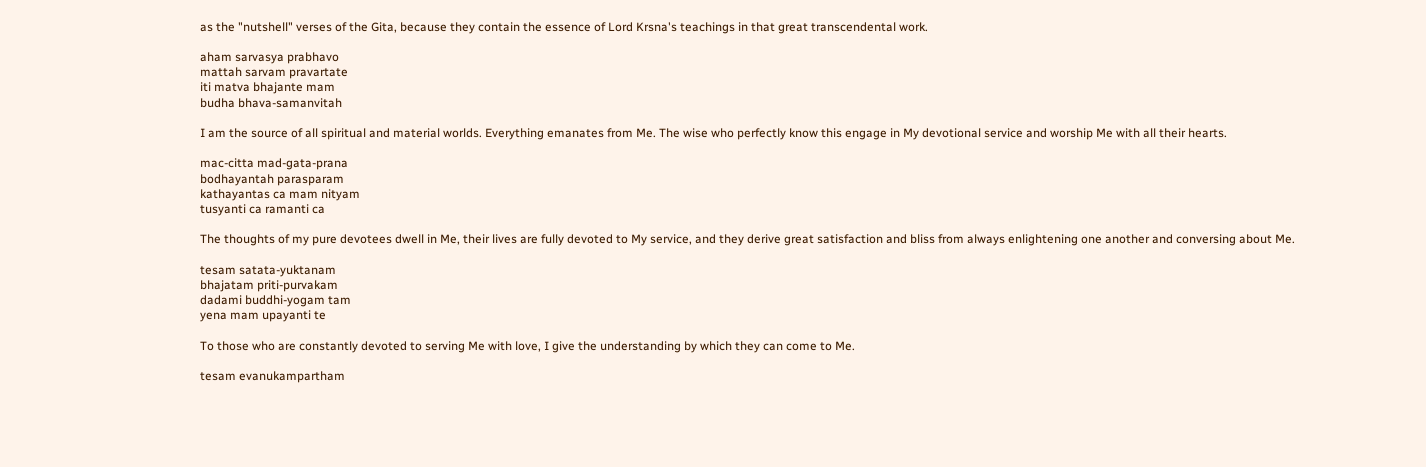as the "nutshell" verses of the Gita, because they contain the essence of Lord Krsna's teachings in that great transcendental work.

aham sarvasya prabhavo
mattah sarvam pravartate
iti matva bhajante mam
budha bhava-samanvitah

I am the source of all spiritual and material worlds. Everything emanates from Me. The wise who perfectly know this engage in My devotional service and worship Me with all their hearts.

mac-citta mad-gata-prana
bodhayantah parasparam
kathayantas ca mam nityam
tusyanti ca ramanti ca

The thoughts of my pure devotees dwell in Me, their lives are fully devoted to My service, and they derive great satisfaction and bliss from always enlightening one another and conversing about Me.

tesam satata-yuktanam
bhajatam priti-purvakam
dadami buddhi-yogam tam
yena mam upayanti te

To those who are constantly devoted to serving Me with love, I give the understanding by which they can come to Me.

tesam evanukampartham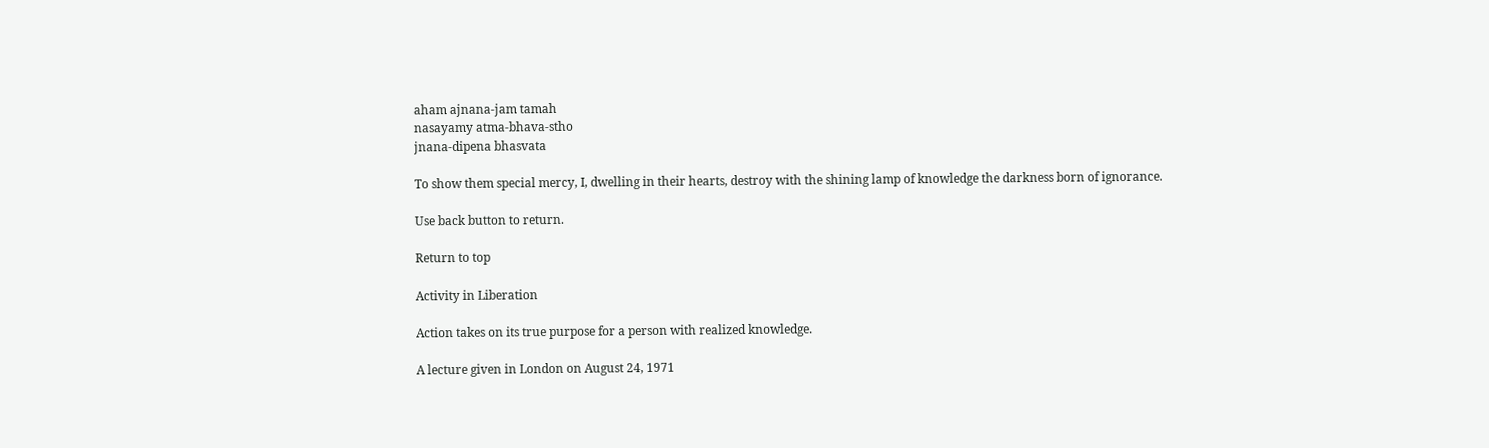aham ajnana-jam tamah
nasayamy atma-bhava-stho
jnana-dipena bhasvata

To show them special mercy, I, dwelling in their hearts, destroy with the shining lamp of knowledge the darkness born of ignorance.

Use back button to return.

Return to top

Activity in Liberation

Action takes on its true purpose for a person with realized knowledge.

A lecture given in London on August 24, 1971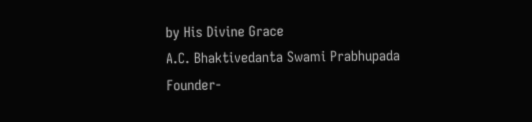by His Divine Grace
A.C. Bhaktivedanta Swami Prabhupada
Founder-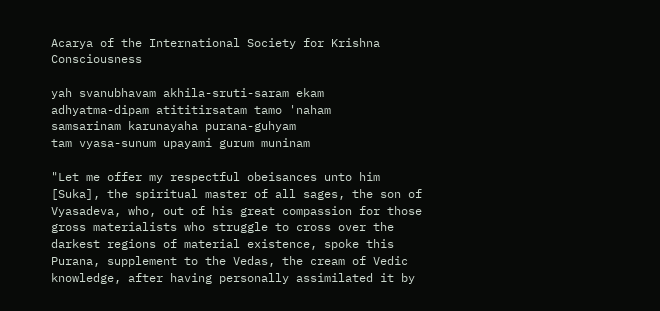Acarya of the International Society for Krishna Consciousness

yah svanubhavam akhila-sruti-saram ekam
adhyatma-dipam atititirsatam tamo 'naham
samsarinam karunayaha purana-guhyam
tam vyasa-sunum upayami gurum muninam

"Let me offer my respectful obeisances unto him [Suka], the spiritual master of all sages, the son of Vyasadeva, who, out of his great compassion for those gross materialists who struggle to cross over the darkest regions of material existence, spoke this Purana, supplement to the Vedas, the cream of Vedic knowledge, after having personally assimilated it by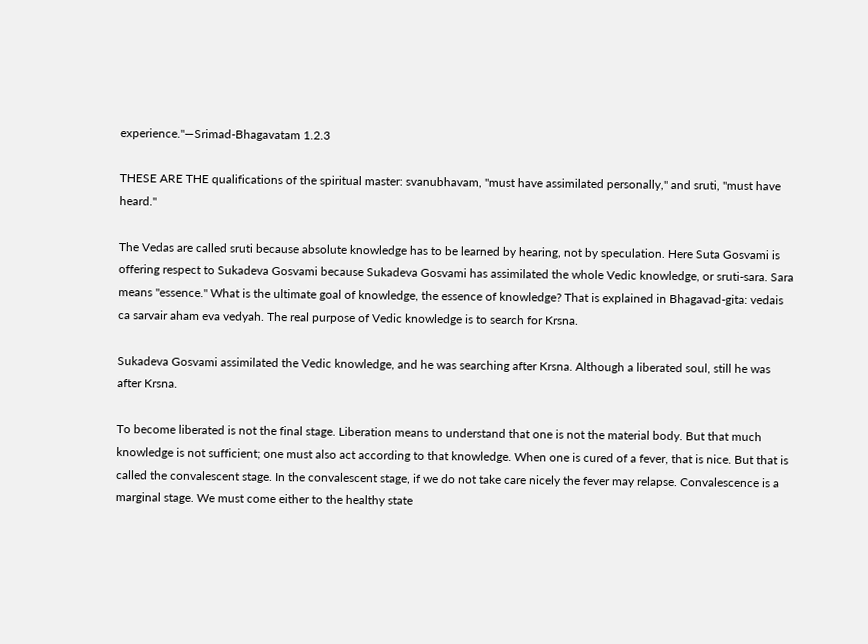experience."—Srimad-Bhagavatam 1.2.3

THESE ARE THE qualifications of the spiritual master: svanubhavam, "must have assimilated personally," and sruti, "must have heard."

The Vedas are called sruti because absolute knowledge has to be learned by hearing, not by speculation. Here Suta Gosvami is offering respect to Sukadeva Gosvami because Sukadeva Gosvami has assimilated the whole Vedic knowledge, or sruti-sara. Sara means "essence." What is the ultimate goal of knowledge, the essence of knowledge? That is explained in Bhagavad-gita: vedais ca sarvair aham eva vedyah. The real purpose of Vedic knowledge is to search for Krsna.

Sukadeva Gosvami assimilated the Vedic knowledge, and he was searching after Krsna. Although a liberated soul, still he was after Krsna.

To become liberated is not the final stage. Liberation means to understand that one is not the material body. But that much knowledge is not sufficient; one must also act according to that knowledge. When one is cured of a fever, that is nice. But that is called the convalescent stage. In the convalescent stage, if we do not take care nicely the fever may relapse. Convalescence is a marginal stage. We must come either to the healthy state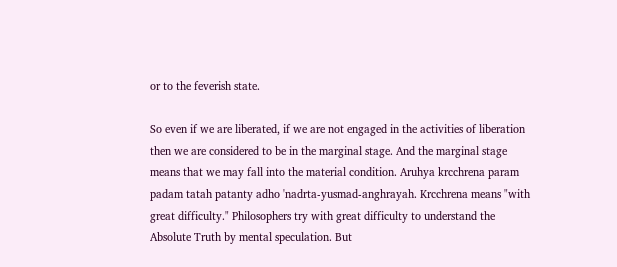or to the feverish state.

So even if we are liberated, if we are not engaged in the activities of liberation then we are considered to be in the marginal stage. And the marginal stage means that we may fall into the material condition. Aruhya krcchrena param padam tatah patanty adho 'nadrta-yusmad-anghrayah. Krcchrena means "with great difficulty." Philosophers try with great difficulty to understand the Absolute Truth by mental speculation. But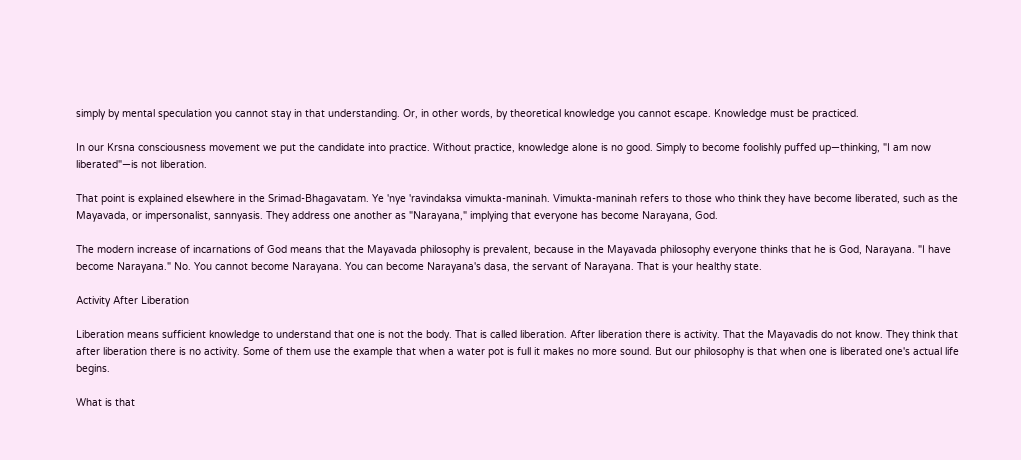simply by mental speculation you cannot stay in that understanding. Or, in other words, by theoretical knowledge you cannot escape. Knowledge must be practiced.

In our Krsna consciousness movement we put the candidate into practice. Without practice, knowledge alone is no good. Simply to become foolishly puffed up—thinking, "I am now liberated"—is not liberation.

That point is explained elsewhere in the Srimad-Bhagavatam. Ye 'nye 'ravindaksa vimukta-maninah. Vimukta-maninah refers to those who think they have become liberated, such as the Mayavada, or impersonalist, sannyasis. They address one another as "Narayana," implying that everyone has become Narayana, God.

The modern increase of incarnations of God means that the Mayavada philosophy is prevalent, because in the Mayavada philosophy everyone thinks that he is God, Narayana. "I have become Narayana." No. You cannot become Narayana. You can become Narayana's dasa, the servant of Narayana. That is your healthy state.

Activity After Liberation

Liberation means sufficient knowledge to understand that one is not the body. That is called liberation. After liberation there is activity. That the Mayavadis do not know. They think that after liberation there is no activity. Some of them use the example that when a water pot is full it makes no more sound. But our philosophy is that when one is liberated one's actual life begins.

What is that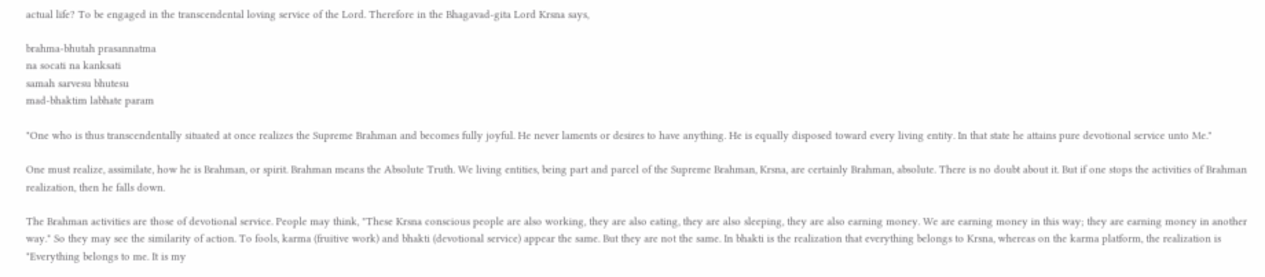actual life? To be engaged in the transcendental loving service of the Lord. Therefore in the Bhagavad-gita Lord Krsna says,

brahma-bhutah prasannatma
na socati na kanksati
samah sarvesu bhutesu
mad-bhaktim labhate param

"One who is thus transcendentally situated at once realizes the Supreme Brahman and becomes fully joyful. He never laments or desires to have anything. He is equally disposed toward every living entity. In that state he attains pure devotional service unto Me."

One must realize, assimilate, how he is Brahman, or spirit. Brahman means the Absolute Truth. We living entities, being part and parcel of the Supreme Brahman, Krsna, are certainly Brahman, absolute. There is no doubt about it. But if one stops the activities of Brahman realization, then he falls down.

The Brahman activities are those of devotional service. People may think, "These Krsna conscious people are also working, they are also eating, they are also sleeping, they are also earning money. We are earning money in this way; they are earning money in another way." So they may see the similarity of action. To fools, karma (fruitive work) and bhakti (devotional service) appear the same. But they are not the same. In bhakti is the realization that everything belongs to Krsna, whereas on the karma platform, the realization is "Everything belongs to me. It is my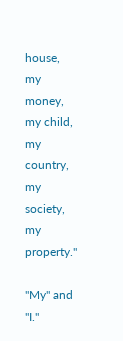house, my money, my child, my country, my society, my property."

"My" and "I."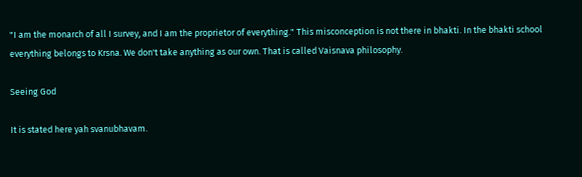"I am the monarch of all I survey, and I am the proprietor of everything." This misconception is not there in bhakti. In the bhakti school everything belongs to Krsna. We don't take anything as our own. That is called Vaisnava philosophy.

Seeing God

It is stated here yah svanubhavam.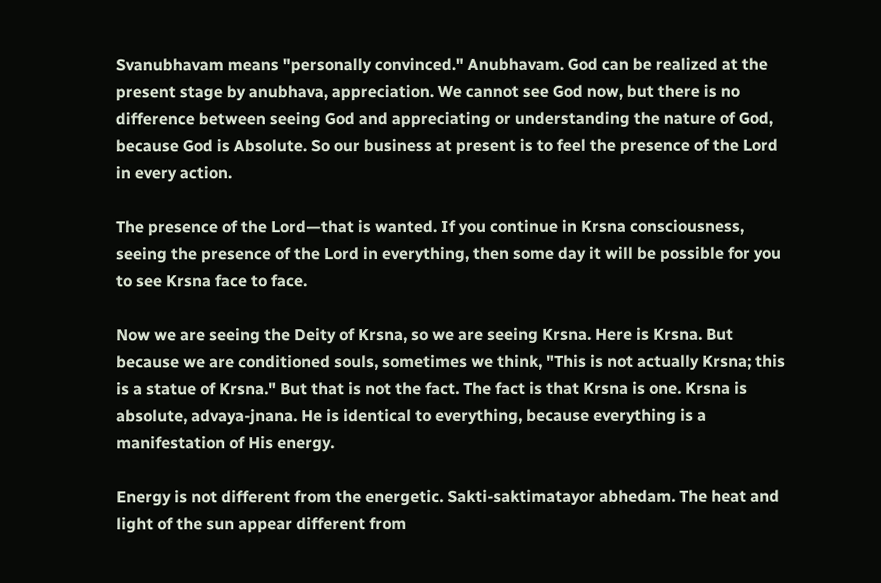Svanubhavam means "personally convinced." Anubhavam. God can be realized at the present stage by anubhava, appreciation. We cannot see God now, but there is no difference between seeing God and appreciating or understanding the nature of God, because God is Absolute. So our business at present is to feel the presence of the Lord in every action.

The presence of the Lord—that is wanted. If you continue in Krsna consciousness, seeing the presence of the Lord in everything, then some day it will be possible for you to see Krsna face to face.

Now we are seeing the Deity of Krsna, so we are seeing Krsna. Here is Krsna. But because we are conditioned souls, sometimes we think, "This is not actually Krsna; this is a statue of Krsna." But that is not the fact. The fact is that Krsna is one. Krsna is absolute, advaya-jnana. He is identical to everything, because everything is a manifestation of His energy.

Energy is not different from the energetic. Sakti-saktimatayor abhedam. The heat and light of the sun appear different from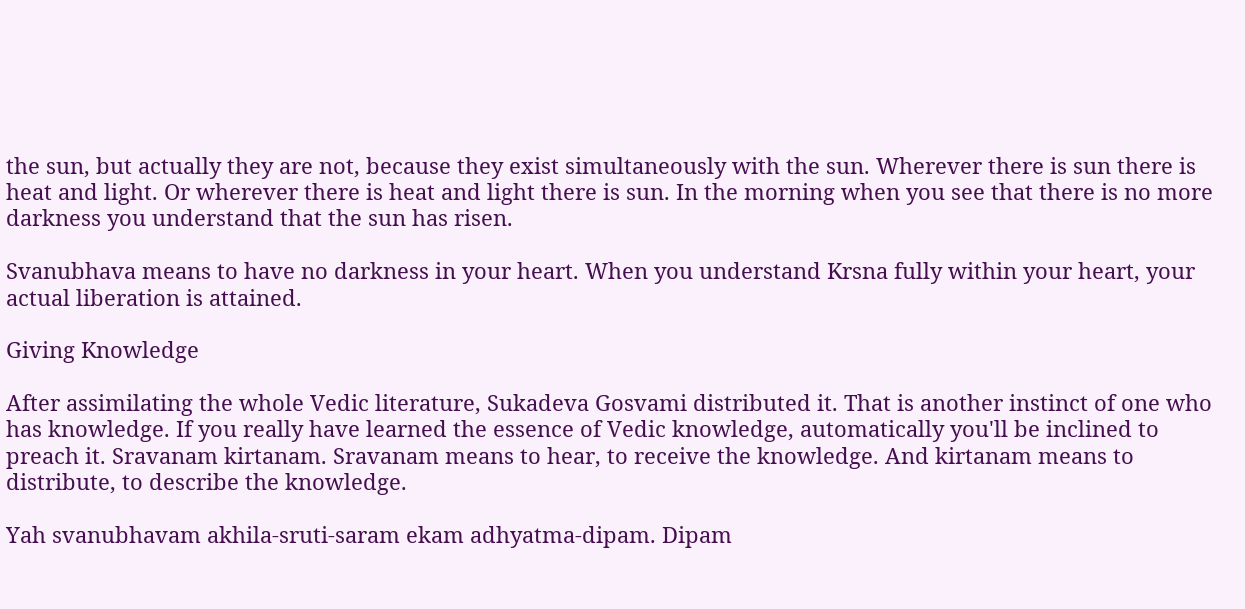the sun, but actually they are not, because they exist simultaneously with the sun. Wherever there is sun there is heat and light. Or wherever there is heat and light there is sun. In the morning when you see that there is no more darkness you understand that the sun has risen.

Svanubhava means to have no darkness in your heart. When you understand Krsna fully within your heart, your actual liberation is attained.

Giving Knowledge

After assimilating the whole Vedic literature, Sukadeva Gosvami distributed it. That is another instinct of one who has knowledge. If you really have learned the essence of Vedic knowledge, automatically you'll be inclined to preach it. Sravanam kirtanam. Sravanam means to hear, to receive the knowledge. And kirtanam means to distribute, to describe the knowledge.

Yah svanubhavam akhila-sruti-saram ekam adhyatma-dipam. Dipam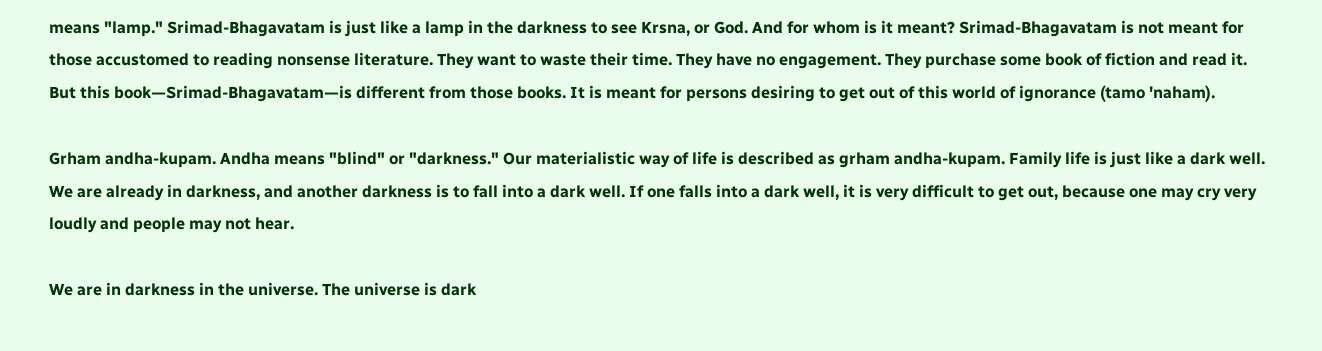means "lamp." Srimad-Bhagavatam is just like a lamp in the darkness to see Krsna, or God. And for whom is it meant? Srimad-Bhagavatam is not meant for those accustomed to reading nonsense literature. They want to waste their time. They have no engagement. They purchase some book of fiction and read it. But this book—Srimad-Bhagavatam—is different from those books. It is meant for persons desiring to get out of this world of ignorance (tamo 'naham).

Grham andha-kupam. Andha means "blind" or "darkness." Our materialistic way of life is described as grham andha-kupam. Family life is just like a dark well. We are already in darkness, and another darkness is to fall into a dark well. If one falls into a dark well, it is very difficult to get out, because one may cry very loudly and people may not hear.

We are in darkness in the universe. The universe is dark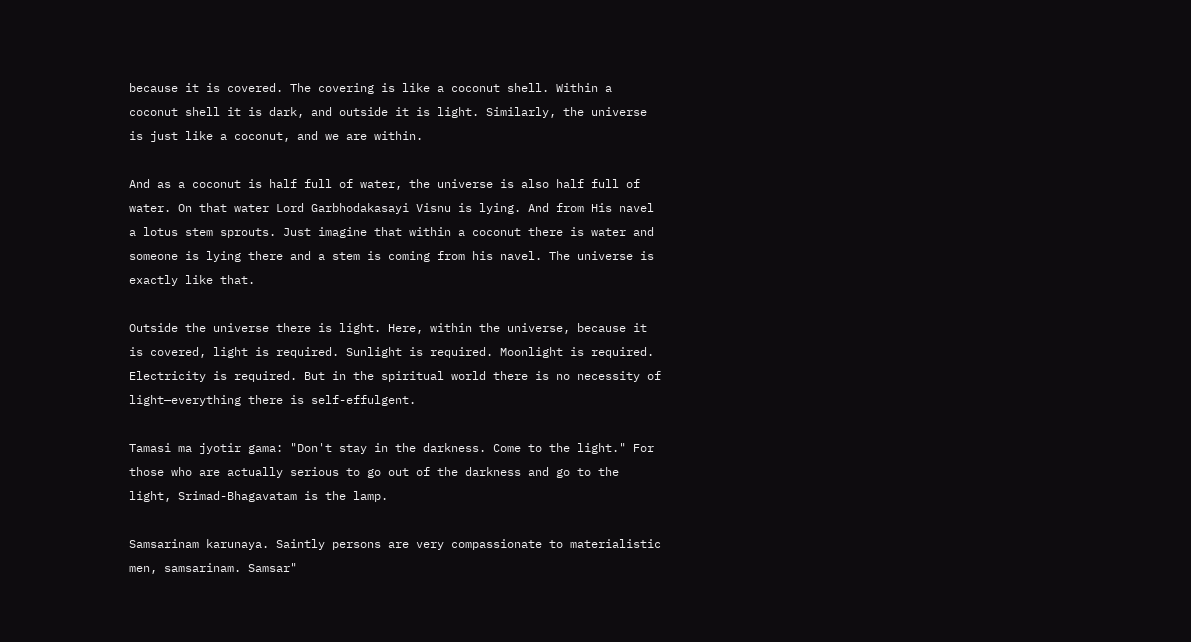because it is covered. The covering is like a coconut shell. Within a coconut shell it is dark, and outside it is light. Similarly, the universe is just like a coconut, and we are within.

And as a coconut is half full of water, the universe is also half full of water. On that water Lord Garbhodakasayi Visnu is lying. And from His navel a lotus stem sprouts. Just imagine that within a coconut there is water and someone is lying there and a stem is coming from his navel. The universe is exactly like that.

Outside the universe there is light. Here, within the universe, because it is covered, light is required. Sunlight is required. Moonlight is required. Electricity is required. But in the spiritual world there is no necessity of light—everything there is self-effulgent.

Tamasi ma jyotir gama: "Don't stay in the darkness. Come to the light." For those who are actually serious to go out of the darkness and go to the light, Srimad-Bhagavatam is the lamp.

Samsarinam karunaya. Saintly persons are very compassionate to materialistic men, samsarinam. Samsar"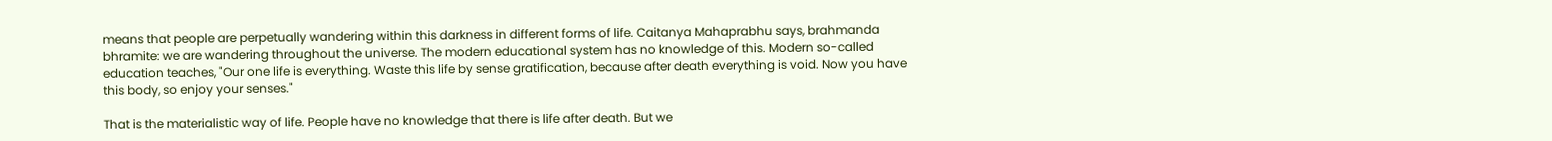means that people are perpetually wandering within this darkness in different forms of life. Caitanya Mahaprabhu says, brahmanda bhramite: we are wandering throughout the universe. The modern educational system has no knowledge of this. Modern so-called education teaches, "Our one life is everything. Waste this life by sense gratification, because after death everything is void. Now you have this body, so enjoy your senses."

That is the materialistic way of life. People have no knowledge that there is life after death. But we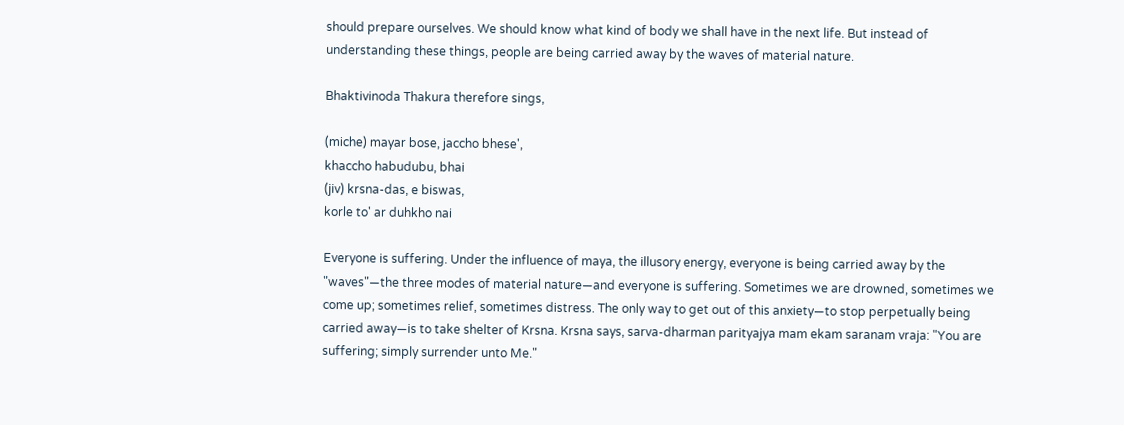should prepare ourselves. We should know what kind of body we shall have in the next life. But instead of understanding these things, people are being carried away by the waves of material nature.

Bhaktivinoda Thakura therefore sings,

(miche) mayar bose, jaccho bhese',
khaccho habudubu, bhai
(jiv) krsna-das, e biswas,
korle to' ar duhkho nai

Everyone is suffering. Under the influence of maya, the illusory energy, everyone is being carried away by the "waves"—the three modes of material nature—and everyone is suffering. Sometimes we are drowned, sometimes we come up; sometimes relief, sometimes distress. The only way to get out of this anxiety—to stop perpetually being carried away—is to take shelter of Krsna. Krsna says, sarva-dharman parityajya mam ekam saranam vraja: "You are suffering; simply surrender unto Me."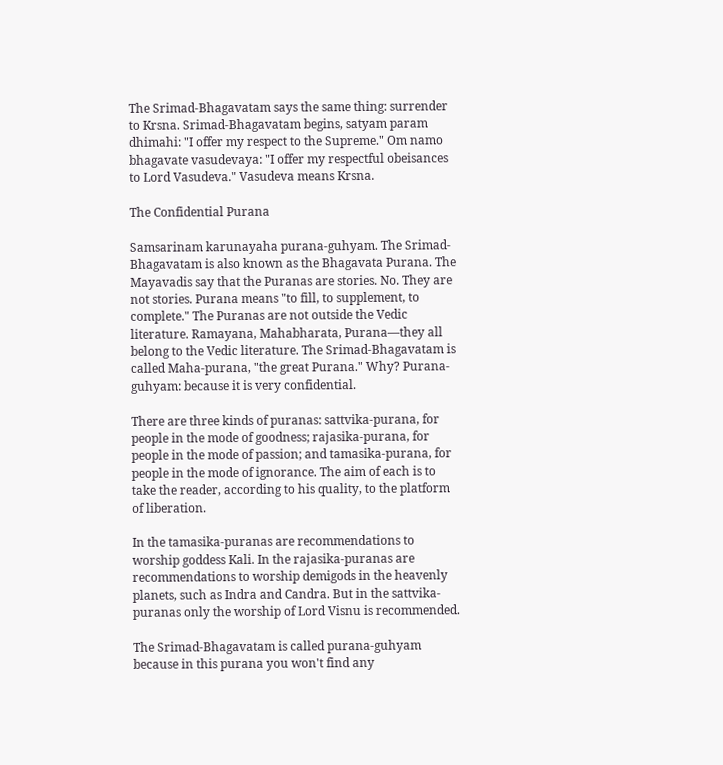The Srimad-Bhagavatam says the same thing: surrender to Krsna. Srimad-Bhagavatam begins, satyam param dhimahi: "I offer my respect to the Supreme." Om namo bhagavate vasudevaya: "I offer my respectful obeisances to Lord Vasudeva." Vasudeva means Krsna.

The Confidential Purana

Samsarinam karunayaha purana-guhyam. The Srimad-Bhagavatam is also known as the Bhagavata Purana. The Mayavadis say that the Puranas are stories. No. They are not stories. Purana means "to fill, to supplement, to complete." The Puranas are not outside the Vedic literature. Ramayana, Mahabharata, Purana—they all belong to the Vedic literature. The Srimad-Bhagavatam is called Maha-purana, "the great Purana." Why? Purana-guhyam: because it is very confidential.

There are three kinds of puranas: sattvika-purana, for people in the mode of goodness; rajasika-purana, for people in the mode of passion; and tamasika-purana, for people in the mode of ignorance. The aim of each is to take the reader, according to his quality, to the platform of liberation.

In the tamasika-puranas are recommendations to worship goddess Kali. In the rajasika-puranas are recommendations to worship demigods in the heavenly planets, such as Indra and Candra. But in the sattvika-puranas only the worship of Lord Visnu is recommended.

The Srimad-Bhagavatam is called purana-guhyam because in this purana you won't find any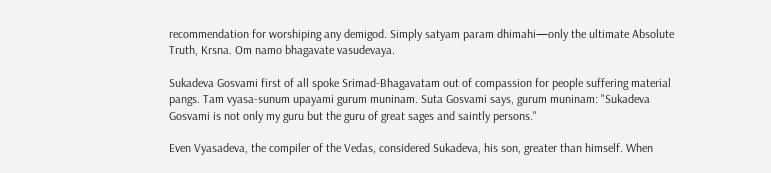recommendation for worshiping any demigod. Simply satyam param dhimahi—only the ultimate Absolute Truth, Krsna. Om namo bhagavate vasudevaya.

Sukadeva Gosvami first of all spoke Srimad-Bhagavatam out of compassion for people suffering material pangs. Tam vyasa-sunum upayami gurum muninam. Suta Gosvami says, gurum muninam: "Sukadeva Gosvami is not only my guru but the guru of great sages and saintly persons."

Even Vyasadeva, the compiler of the Vedas, considered Sukadeva, his son, greater than himself. When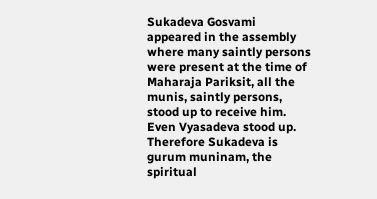Sukadeva Gosvami appeared in the assembly where many saintly persons were present at the time of Maharaja Pariksit, all the munis, saintly persons, stood up to receive him. Even Vyasadeva stood up. Therefore Sukadeva is gurum muninam, the spiritual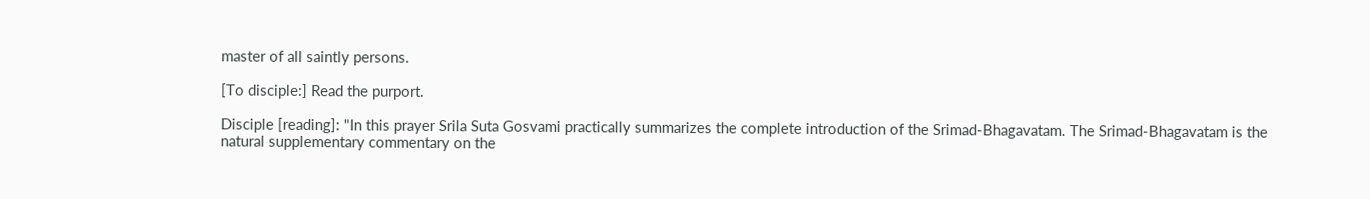master of all saintly persons.

[To disciple:] Read the purport.

Disciple [reading]: "In this prayer Srila Suta Gosvami practically summarizes the complete introduction of the Srimad-Bhagavatam. The Srimad-Bhagavatam is the natural supplementary commentary on the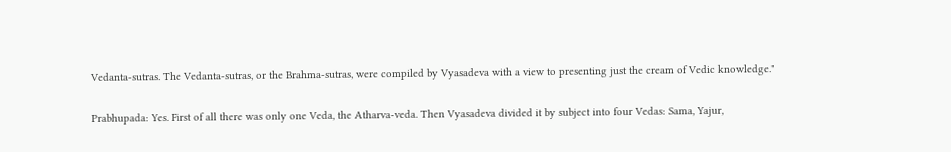Vedanta-sutras. The Vedanta-sutras, or the Brahma-sutras, were compiled by Vyasadeva with a view to presenting just the cream of Vedic knowledge."

Prabhupada: Yes. First of all there was only one Veda, the Atharva-veda. Then Vyasadeva divided it by subject into four Vedas: Sama, Yajur,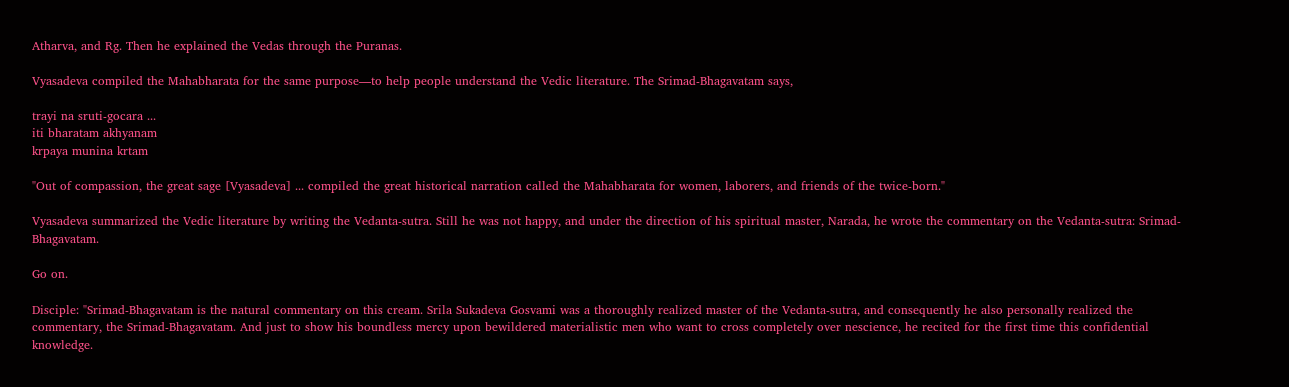Atharva, and Rg. Then he explained the Vedas through the Puranas.

Vyasadeva compiled the Mahabharata for the same purpose—to help people understand the Vedic literature. The Srimad-Bhagavatam says,

trayi na sruti-gocara ...
iti bharatam akhyanam
krpaya munina krtam

"Out of compassion, the great sage [Vyasadeva] ... compiled the great historical narration called the Mahabharata for women, laborers, and friends of the twice-born."

Vyasadeva summarized the Vedic literature by writing the Vedanta-sutra. Still he was not happy, and under the direction of his spiritual master, Narada, he wrote the commentary on the Vedanta-sutra: Srimad-Bhagavatam.

Go on.

Disciple: "Srimad-Bhagavatam is the natural commentary on this cream. Srila Sukadeva Gosvami was a thoroughly realized master of the Vedanta-sutra, and consequently he also personally realized the commentary, the Srimad-Bhagavatam. And just to show his boundless mercy upon bewildered materialistic men who want to cross completely over nescience, he recited for the first time this confidential knowledge.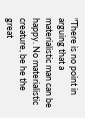"There is no point in arguing that a materialistic man can be happy. No materialistic creature, be he the great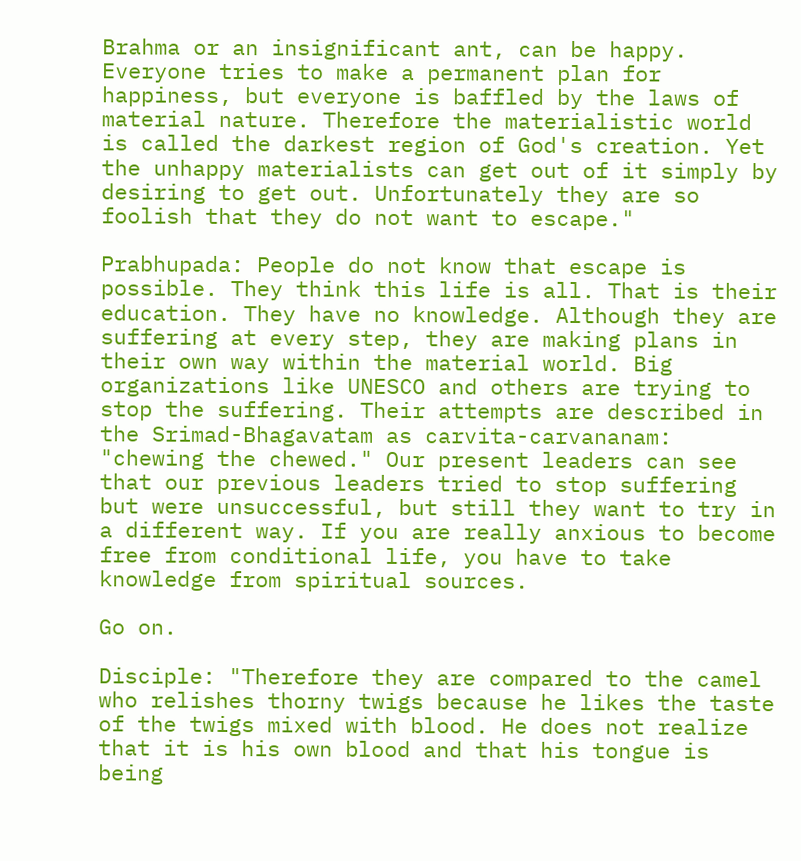Brahma or an insignificant ant, can be happy. Everyone tries to make a permanent plan for happiness, but everyone is baffled by the laws of material nature. Therefore the materialistic world is called the darkest region of God's creation. Yet the unhappy materialists can get out of it simply by desiring to get out. Unfortunately they are so foolish that they do not want to escape."

Prabhupada: People do not know that escape is possible. They think this life is all. That is their education. They have no knowledge. Although they are suffering at every step, they are making plans in their own way within the material world. Big organizations like UNESCO and others are trying to stop the suffering. Their attempts are described in the Srimad-Bhagavatam as carvita-carvananam: "chewing the chewed." Our present leaders can see that our previous leaders tried to stop suffering but were unsuccessful, but still they want to try in a different way. If you are really anxious to become free from conditional life, you have to take knowledge from spiritual sources.

Go on.

Disciple: "Therefore they are compared to the camel who relishes thorny twigs because he likes the taste of the twigs mixed with blood. He does not realize that it is his own blood and that his tongue is being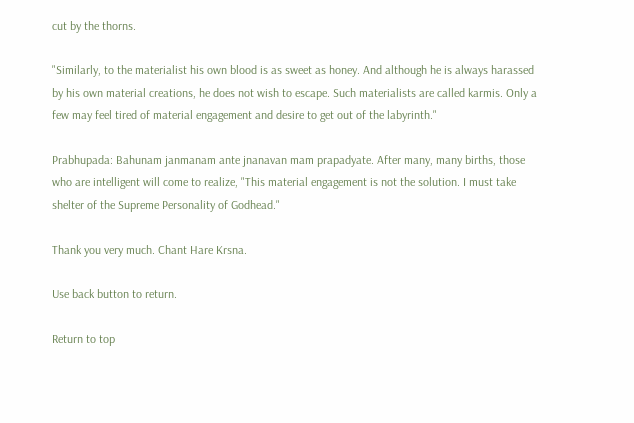cut by the thorns.

"Similarly, to the materialist his own blood is as sweet as honey. And although he is always harassed by his own material creations, he does not wish to escape. Such materialists are called karmis. Only a few may feel tired of material engagement and desire to get out of the labyrinth."

Prabhupada: Bahunam janmanam ante jnanavan mam prapadyate. After many, many births, those who are intelligent will come to realize, "This material engagement is not the solution. I must take shelter of the Supreme Personality of Godhead."

Thank you very much. Chant Hare Krsna.

Use back button to return.

Return to top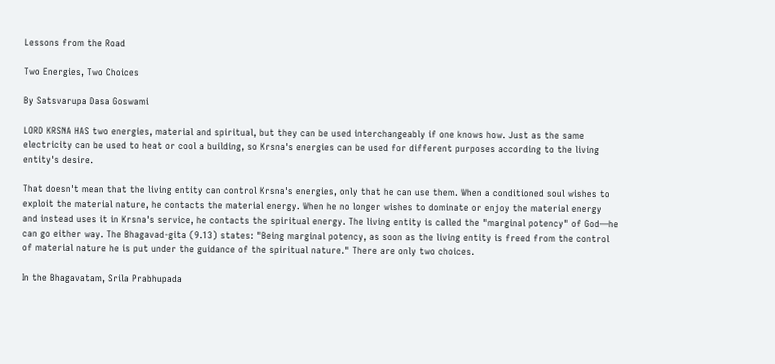Lessons from the Road

Two Energies, Two Choices

By Satsvarupa Dasa Goswami

LORD KRSNA HAS two energies, material and spiritual, but they can be used interchangeably if one knows how. Just as the same electricity can be used to heat or cool a building, so Krsna's energies can be used for different purposes according to the living entity's desire.

That doesn't mean that the living entity can control Krsna's energies, only that he can use them. When a conditioned soul wishes to exploit the material nature, he contacts the material energy. When he no longer wishes to dominate or enjoy the material energy and instead uses it in Krsna's service, he contacts the spiritual energy. The living entity is called the "marginal potency" of God—he can go either way. The Bhagavad-gita (9.13) states: "Being marginal potency, as soon as the living entity is freed from the control of material nature he is put under the guidance of the spiritual nature." There are only two choices.

In the Bhagavatam, Srila Prabhupada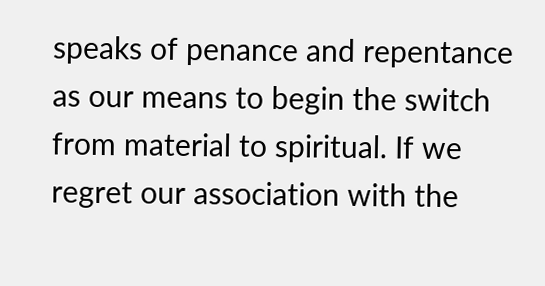speaks of penance and repentance as our means to begin the switch from material to spiritual. If we regret our association with the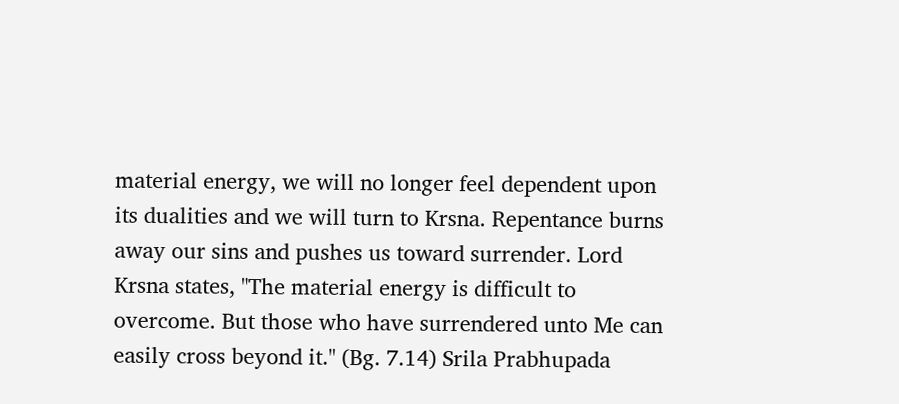material energy, we will no longer feel dependent upon its dualities and we will turn to Krsna. Repentance burns away our sins and pushes us toward surrender. Lord Krsna states, "The material energy is difficult to overcome. But those who have surrendered unto Me can easily cross beyond it." (Bg. 7.14) Srila Prabhupada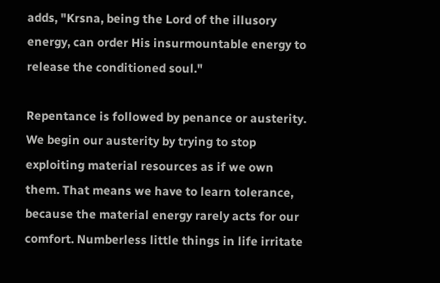adds, "Krsna, being the Lord of the illusory energy, can order His insurmountable energy to release the conditioned soul."

Repentance is followed by penance or austerity. We begin our austerity by trying to stop exploiting material resources as if we own them. That means we have to learn tolerance, because the material energy rarely acts for our comfort. Numberless little things in life irritate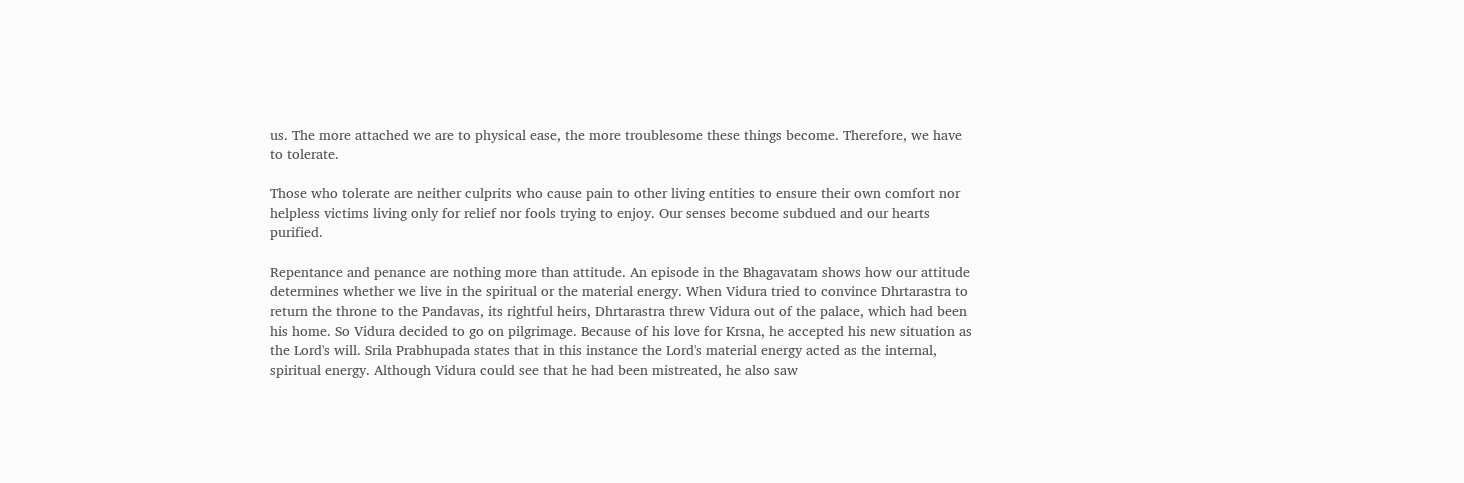us. The more attached we are to physical ease, the more troublesome these things become. Therefore, we have to tolerate.

Those who tolerate are neither culprits who cause pain to other living entities to ensure their own comfort nor helpless victims living only for relief nor fools trying to enjoy. Our senses become subdued and our hearts purified.

Repentance and penance are nothing more than attitude. An episode in the Bhagavatam shows how our attitude determines whether we live in the spiritual or the material energy. When Vidura tried to convince Dhrtarastra to return the throne to the Pandavas, its rightful heirs, Dhrtarastra threw Vidura out of the palace, which had been his home. So Vidura decided to go on pilgrimage. Because of his love for Krsna, he accepted his new situation as the Lord's will. Srila Prabhupada states that in this instance the Lord's material energy acted as the internal, spiritual energy. Although Vidura could see that he had been mistreated, he also saw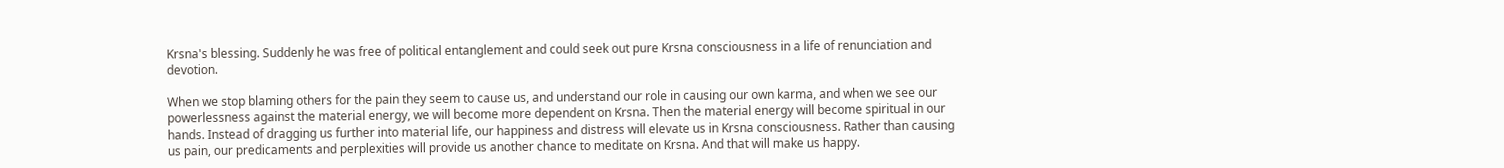Krsna's blessing. Suddenly he was free of political entanglement and could seek out pure Krsna consciousness in a life of renunciation and devotion.

When we stop blaming others for the pain they seem to cause us, and understand our role in causing our own karma, and when we see our powerlessness against the material energy, we will become more dependent on Krsna. Then the material energy will become spiritual in our hands. Instead of dragging us further into material life, our happiness and distress will elevate us in Krsna consciousness. Rather than causing us pain, our predicaments and perplexities will provide us another chance to meditate on Krsna. And that will make us happy.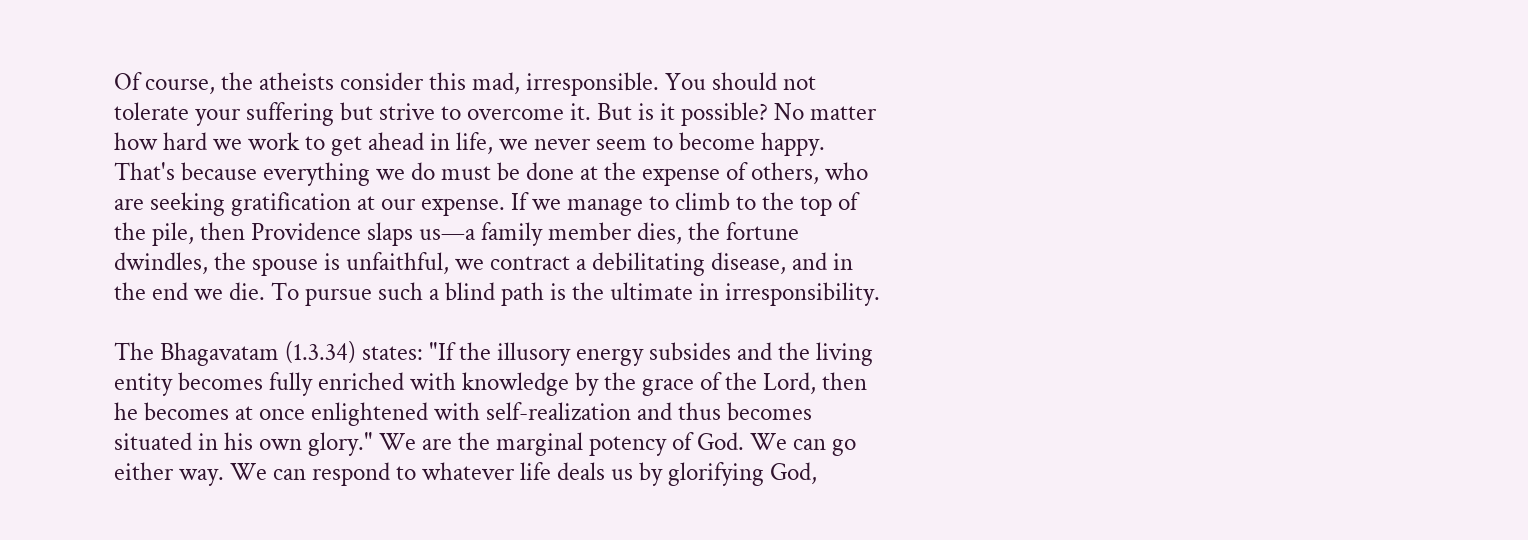Of course, the atheists consider this mad, irresponsible. You should not tolerate your suffering but strive to overcome it. But is it possible? No matter how hard we work to get ahead in life, we never seem to become happy. That's because everything we do must be done at the expense of others, who are seeking gratification at our expense. If we manage to climb to the top of the pile, then Providence slaps us—a family member dies, the fortune dwindles, the spouse is unfaithful, we contract a debilitating disease, and in the end we die. To pursue such a blind path is the ultimate in irresponsibility.

The Bhagavatam (1.3.34) states: "If the illusory energy subsides and the living entity becomes fully enriched with knowledge by the grace of the Lord, then he becomes at once enlightened with self-realization and thus becomes situated in his own glory." We are the marginal potency of God. We can go either way. We can respond to whatever life deals us by glorifying God,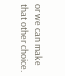or we can make that other choice.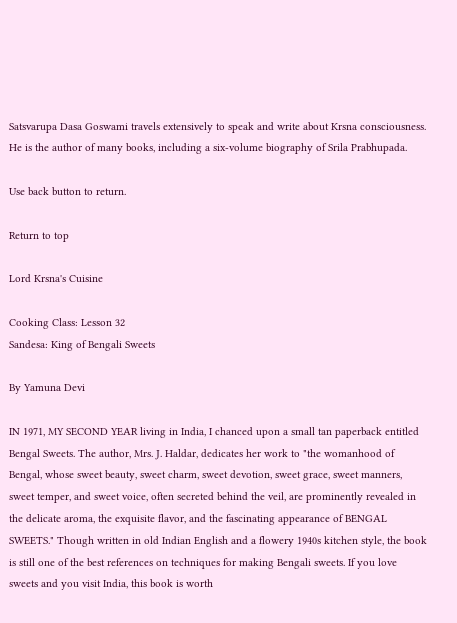Satsvarupa Dasa Goswami travels extensively to speak and write about Krsna consciousness. He is the author of many books, including a six-volume biography of Srila Prabhupada.

Use back button to return.

Return to top

Lord Krsna's Cuisine

Cooking Class: Lesson 32
Sandesa: King of Bengali Sweets

By Yamuna Devi

IN 1971, MY SECOND YEAR living in India, I chanced upon a small tan paperback entitled Bengal Sweets. The author, Mrs. J. Haldar, dedicates her work to "the womanhood of Bengal, whose sweet beauty, sweet charm, sweet devotion, sweet grace, sweet manners, sweet temper, and sweet voice, often secreted behind the veil, are prominently revealed in the delicate aroma, the exquisite flavor, and the fascinating appearance of BENGAL SWEETS." Though written in old Indian English and a flowery 1940s kitchen style, the book is still one of the best references on techniques for making Bengali sweets. If you love sweets and you visit India, this book is worth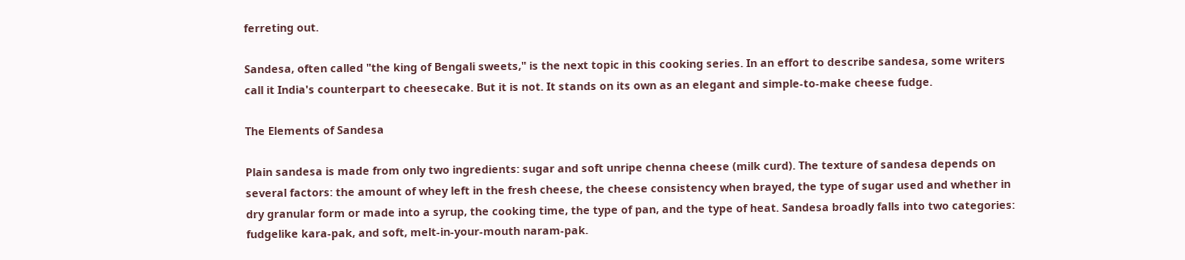ferreting out.

Sandesa, often called "the king of Bengali sweets," is the next topic in this cooking series. In an effort to describe sandesa, some writers call it India's counterpart to cheesecake. But it is not. It stands on its own as an elegant and simple-to-make cheese fudge.

The Elements of Sandesa

Plain sandesa is made from only two ingredients: sugar and soft unripe chenna cheese (milk curd). The texture of sandesa depends on several factors: the amount of whey left in the fresh cheese, the cheese consistency when brayed, the type of sugar used and whether in dry granular form or made into a syrup, the cooking time, the type of pan, and the type of heat. Sandesa broadly falls into two categories: fudgelike kara-pak, and soft, melt-in-your-mouth naram-pak.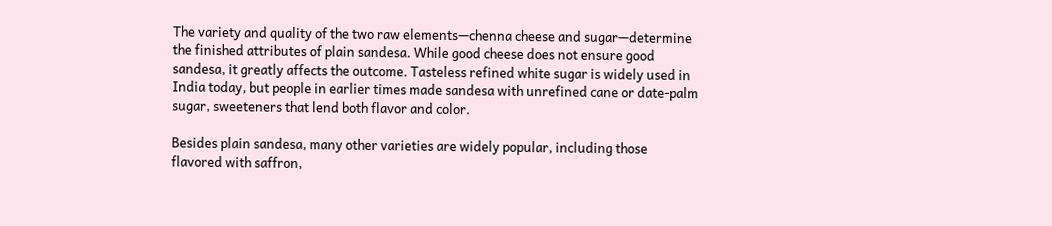The variety and quality of the two raw elements—chenna cheese and sugar—determine the finished attributes of plain sandesa. While good cheese does not ensure good sandesa, it greatly affects the outcome. Tasteless refined white sugar is widely used in India today, but people in earlier times made sandesa with unrefined cane or date-palm sugar, sweeteners that lend both flavor and color.

Besides plain sandesa, many other varieties are widely popular, including those flavored with saffron,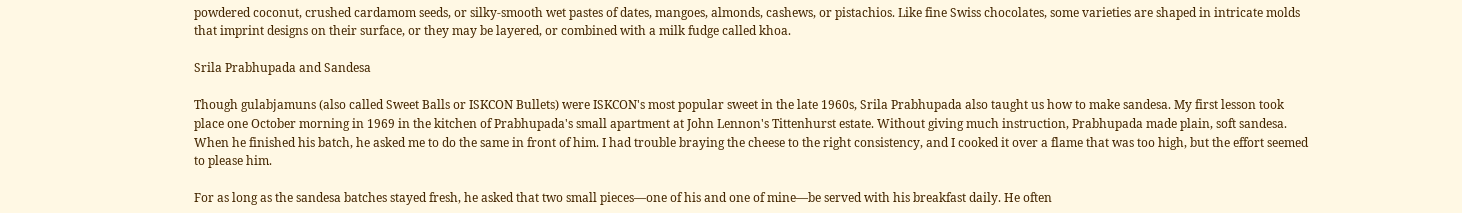powdered coconut, crushed cardamom seeds, or silky-smooth wet pastes of dates, mangoes, almonds, cashews, or pistachios. Like fine Swiss chocolates, some varieties are shaped in intricate molds that imprint designs on their surface, or they may be layered, or combined with a milk fudge called khoa.

Srila Prabhupada and Sandesa

Though gulabjamuns (also called Sweet Balls or ISKCON Bullets) were ISKCON's most popular sweet in the late 1960s, Srila Prabhupada also taught us how to make sandesa. My first lesson took place one October morning in 1969 in the kitchen of Prabhupada's small apartment at John Lennon's Tittenhurst estate. Without giving much instruction, Prabhupada made plain, soft sandesa. When he finished his batch, he asked me to do the same in front of him. I had trouble braying the cheese to the right consistency, and I cooked it over a flame that was too high, but the effort seemed to please him.

For as long as the sandesa batches stayed fresh, he asked that two small pieces—one of his and one of mine—be served with his breakfast daily. He often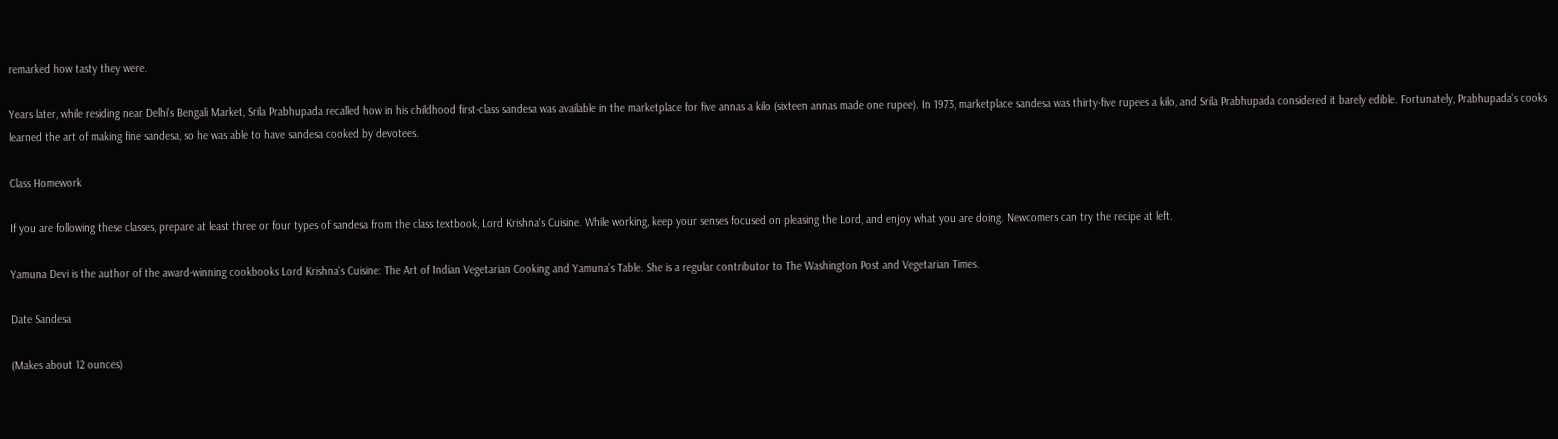remarked how tasty they were.

Years later, while residing near Delhi's Bengali Market, Srila Prabhupada recalled how in his childhood first-class sandesa was available in the marketplace for five annas a kilo (sixteen annas made one rupee). In 1973, marketplace sandesa was thirty-five rupees a kilo, and Srila Prabhupada considered it barely edible. Fortunately, Prabhupada's cooks learned the art of making fine sandesa, so he was able to have sandesa cooked by devotees.

Class Homework

If you are following these classes, prepare at least three or four types of sandesa from the class textbook, Lord Krishna's Cuisine. While working, keep your senses focused on pleasing the Lord, and enjoy what you are doing. Newcomers can try the recipe at left.

Yamuna Devi is the author of the award-winning cookbooks Lord Krishna's Cuisine: The Art of Indian Vegetarian Cooking and Yamuna's Table. She is a regular contributor to The Washington Post and Vegetarian Times.

Date Sandesa

(Makes about 12 ounces)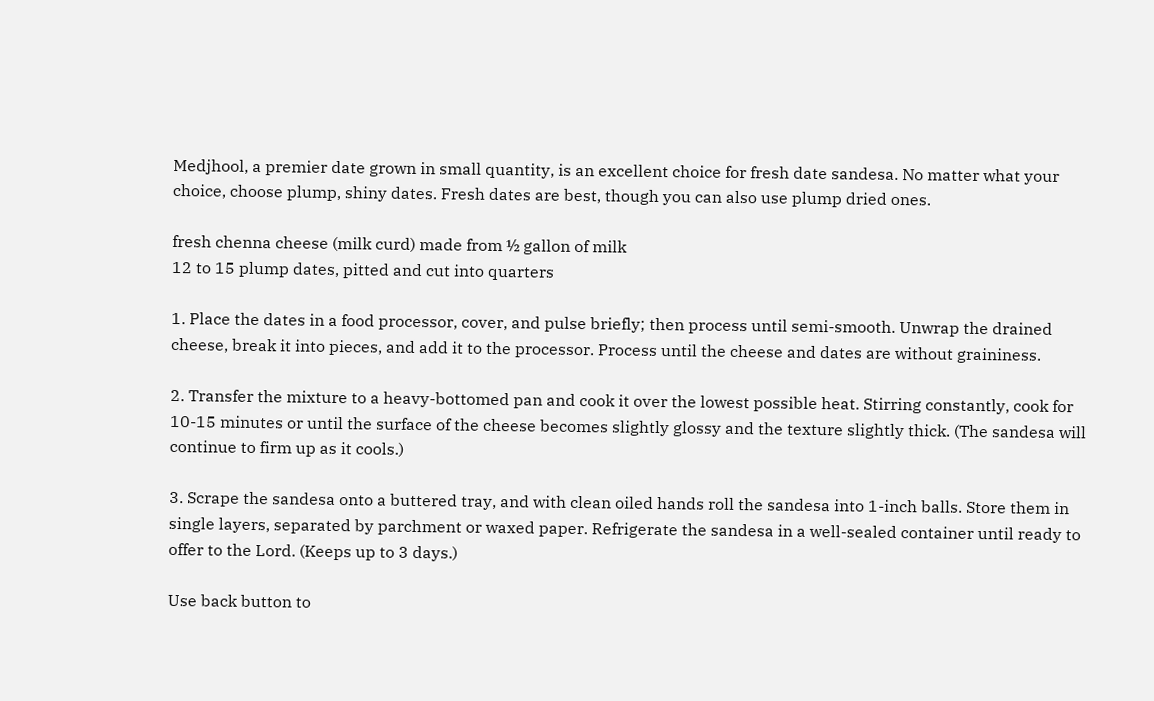Medjhool, a premier date grown in small quantity, is an excellent choice for fresh date sandesa. No matter what your choice, choose plump, shiny dates. Fresh dates are best, though you can also use plump dried ones.

fresh chenna cheese (milk curd) made from ½ gallon of milk
12 to 15 plump dates, pitted and cut into quarters

1. Place the dates in a food processor, cover, and pulse briefly; then process until semi-smooth. Unwrap the drained cheese, break it into pieces, and add it to the processor. Process until the cheese and dates are without graininess.

2. Transfer the mixture to a heavy-bottomed pan and cook it over the lowest possible heat. Stirring constantly, cook for 10-15 minutes or until the surface of the cheese becomes slightly glossy and the texture slightly thick. (The sandesa will continue to firm up as it cools.)

3. Scrape the sandesa onto a buttered tray, and with clean oiled hands roll the sandesa into 1-inch balls. Store them in single layers, separated by parchment or waxed paper. Refrigerate the sandesa in a well-sealed container until ready to offer to the Lord. (Keeps up to 3 days.)

Use back button to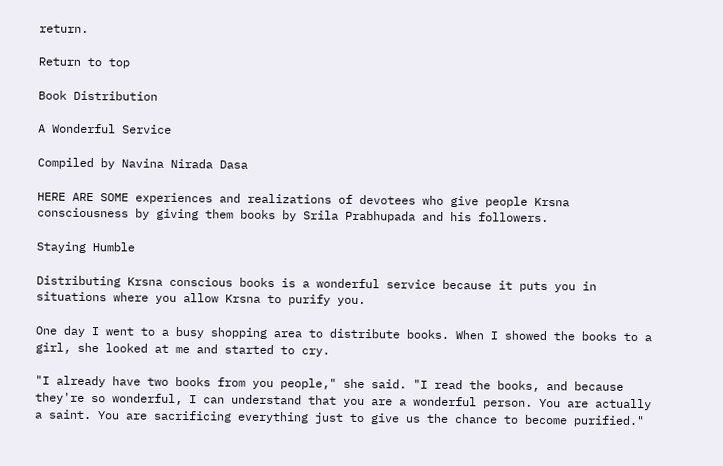return.

Return to top

Book Distribution

A Wonderful Service

Compiled by Navina Nirada Dasa

HERE ARE SOME experiences and realizations of devotees who give people Krsna consciousness by giving them books by Srila Prabhupada and his followers.

Staying Humble

Distributing Krsna conscious books is a wonderful service because it puts you in situations where you allow Krsna to purify you.

One day I went to a busy shopping area to distribute books. When I showed the books to a girl, she looked at me and started to cry.

"I already have two books from you people," she said. "I read the books, and because they're so wonderful, I can understand that you are a wonderful person. You are actually a saint. You are sacrificing everything just to give us the chance to become purified."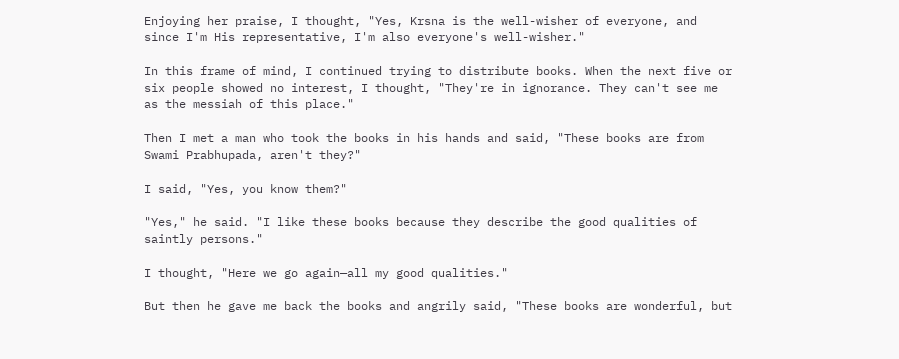Enjoying her praise, I thought, "Yes, Krsna is the well-wisher of everyone, and since I'm His representative, I'm also everyone's well-wisher."

In this frame of mind, I continued trying to distribute books. When the next five or six people showed no interest, I thought, "They're in ignorance. They can't see me as the messiah of this place."

Then I met a man who took the books in his hands and said, "These books are from Swami Prabhupada, aren't they?"

I said, "Yes, you know them?"

"Yes," he said. "I like these books because they describe the good qualities of saintly persons."

I thought, "Here we go again—all my good qualities."

But then he gave me back the books and angrily said, "These books are wonderful, but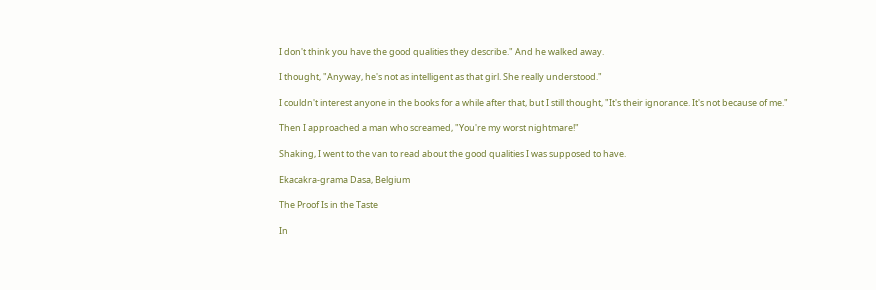I don't think you have the good qualities they describe." And he walked away.

I thought, "Anyway, he's not as intelligent as that girl. She really understood."

I couldn't interest anyone in the books for a while after that, but I still thought, "It's their ignorance. It's not because of me."

Then I approached a man who screamed, "You're my worst nightmare!"

Shaking, I went to the van to read about the good qualities I was supposed to have.

Ekacakra-grama Dasa, Belgium

The Proof Is in the Taste

In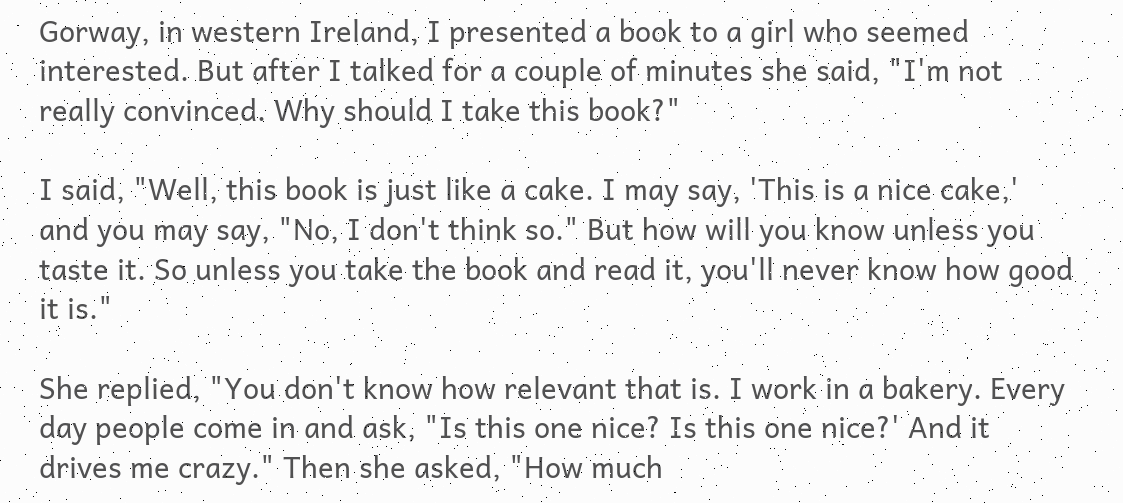Gorway, in western Ireland, I presented a book to a girl who seemed interested. But after I talked for a couple of minutes she said, "I'm not really convinced. Why should I take this book?"

I said, "Well, this book is just like a cake. I may say, 'This is a nice cake,' and you may say, "No, I don't think so." But how will you know unless you taste it. So unless you take the book and read it, you'll never know how good it is."

She replied, "You don't know how relevant that is. I work in a bakery. Every day people come in and ask, "Is this one nice? Is this one nice?' And it drives me crazy." Then she asked, "How much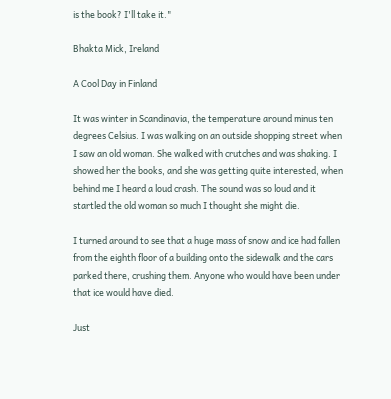is the book? I'll take it."

Bhakta Mick, Ireland

A Cool Day in Finland

It was winter in Scandinavia, the temperature around minus ten degrees Celsius. I was walking on an outside shopping street when I saw an old woman. She walked with crutches and was shaking. I showed her the books, and she was getting quite interested, when behind me I heard a loud crash. The sound was so loud and it startled the old woman so much I thought she might die.

I turned around to see that a huge mass of snow and ice had fallen from the eighth floor of a building onto the sidewalk and the cars parked there, crushing them. Anyone who would have been under that ice would have died.

Just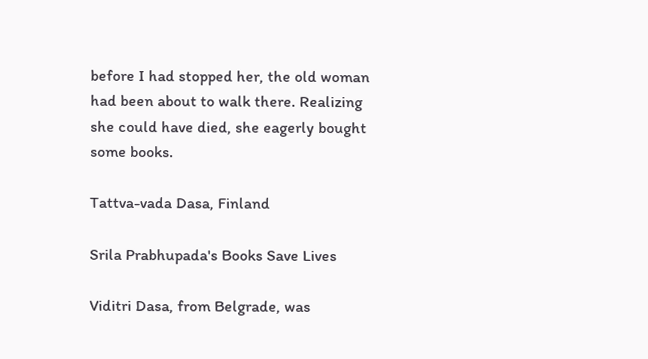before I had stopped her, the old woman had been about to walk there. Realizing she could have died, she eagerly bought some books.

Tattva-vada Dasa, Finland

Srila Prabhupada's Books Save Lives

Viditri Dasa, from Belgrade, was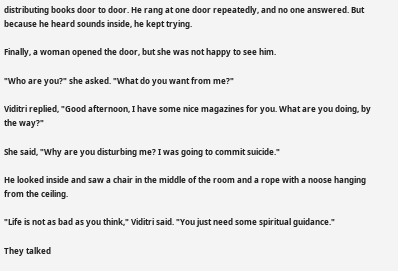distributing books door to door. He rang at one door repeatedly, and no one answered. But because he heard sounds inside, he kept trying.

Finally, a woman opened the door, but she was not happy to see him.

"Who are you?" she asked. "What do you want from me?"

Viditri replied, "Good afternoon, I have some nice magazines for you. What are you doing, by the way?"

She said, "Why are you disturbing me? I was going to commit suicide."

He looked inside and saw a chair in the middle of the room and a rope with a noose hanging from the ceiling.

"Life is not as bad as you think," Viditri said. "You just need some spiritual guidance."

They talked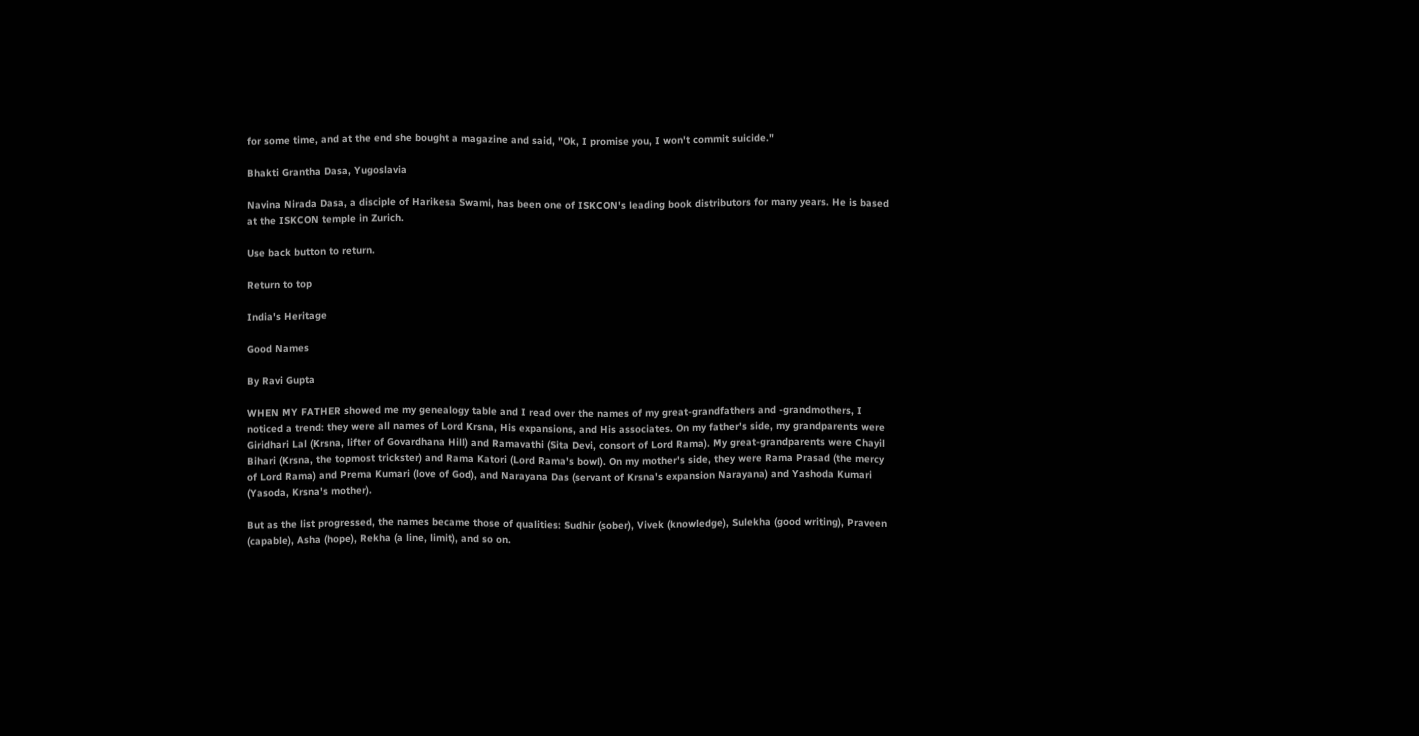for some time, and at the end she bought a magazine and said, "Ok, I promise you, I won't commit suicide."

Bhakti Grantha Dasa, Yugoslavia

Navina Nirada Dasa, a disciple of Harikesa Swami, has been one of ISKCON's leading book distributors for many years. He is based at the ISKCON temple in Zurich.

Use back button to return.

Return to top

India's Heritage

Good Names

By Ravi Gupta

WHEN MY FATHER showed me my genealogy table and I read over the names of my great-grandfathers and -grandmothers, I noticed a trend: they were all names of Lord Krsna, His expansions, and His associates. On my father's side, my grandparents were Giridhari Lal (Krsna, lifter of Govardhana Hill) and Ramavathi (Sita Devi, consort of Lord Rama). My great-grandparents were Chayil Bihari (Krsna, the topmost trickster) and Rama Katori (Lord Rama's bowl). On my mother's side, they were Rama Prasad (the mercy of Lord Rama) and Prema Kumari (love of God), and Narayana Das (servant of Krsna's expansion Narayana) and Yashoda Kumari (Yasoda, Krsna's mother).

But as the list progressed, the names became those of qualities: Sudhir (sober), Vivek (knowledge), Sulekha (good writing), Praveen (capable), Asha (hope), Rekha (a line, limit), and so on.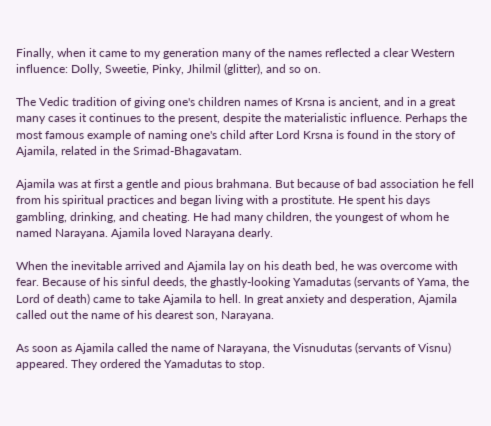Finally, when it came to my generation many of the names reflected a clear Western influence: Dolly, Sweetie, Pinky, Jhilmil (glitter), and so on.

The Vedic tradition of giving one's children names of Krsna is ancient, and in a great many cases it continues to the present, despite the materialistic influence. Perhaps the most famous example of naming one's child after Lord Krsna is found in the story of Ajamila, related in the Srimad-Bhagavatam.

Ajamila was at first a gentle and pious brahmana. But because of bad association he fell from his spiritual practices and began living with a prostitute. He spent his days gambling, drinking, and cheating. He had many children, the youngest of whom he named Narayana. Ajamila loved Narayana dearly.

When the inevitable arrived and Ajamila lay on his death bed, he was overcome with fear. Because of his sinful deeds, the ghastly-looking Yamadutas (servants of Yama, the Lord of death) came to take Ajamila to hell. In great anxiety and desperation, Ajamila called out the name of his dearest son, Narayana.

As soon as Ajamila called the name of Narayana, the Visnudutas (servants of Visnu) appeared. They ordered the Yamadutas to stop.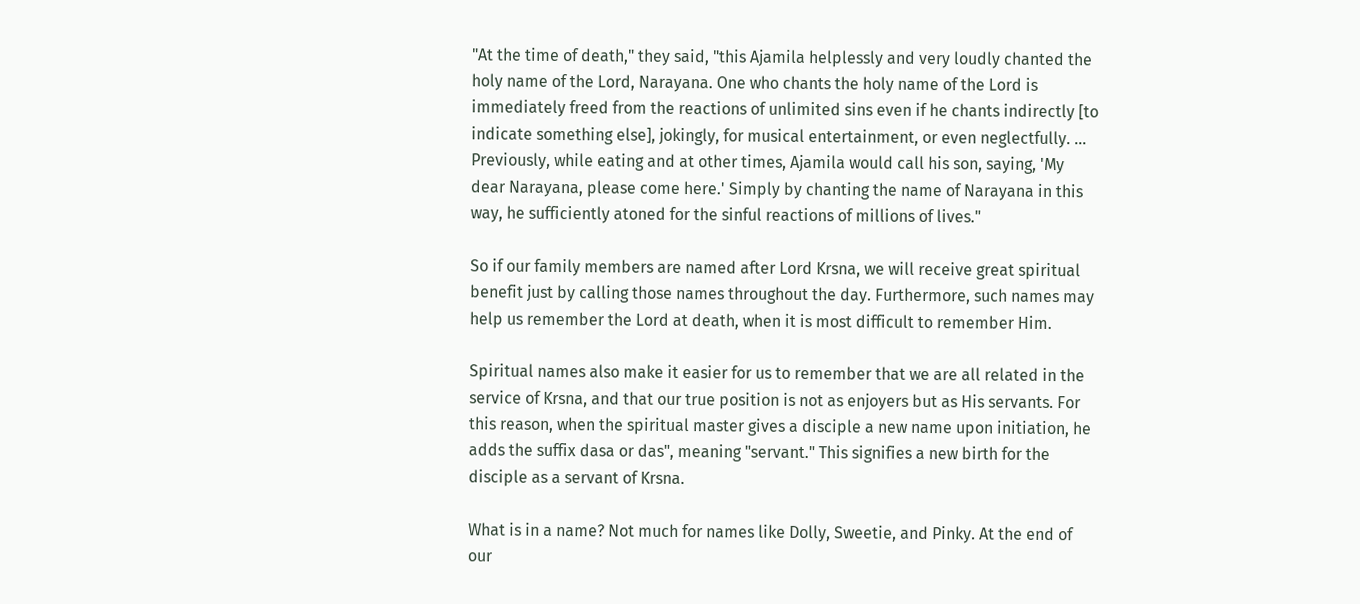"At the time of death," they said, "this Ajamila helplessly and very loudly chanted the holy name of the Lord, Narayana. One who chants the holy name of the Lord is immediately freed from the reactions of unlimited sins even if he chants indirectly [to indicate something else], jokingly, for musical entertainment, or even neglectfully. ... Previously, while eating and at other times, Ajamila would call his son, saying, 'My dear Narayana, please come here.' Simply by chanting the name of Narayana in this way, he sufficiently atoned for the sinful reactions of millions of lives."

So if our family members are named after Lord Krsna, we will receive great spiritual benefit just by calling those names throughout the day. Furthermore, such names may help us remember the Lord at death, when it is most difficult to remember Him.

Spiritual names also make it easier for us to remember that we are all related in the service of Krsna, and that our true position is not as enjoyers but as His servants. For this reason, when the spiritual master gives a disciple a new name upon initiation, he adds the suffix dasa or das", meaning "servant." This signifies a new birth for the disciple as a servant of Krsna.

What is in a name? Not much for names like Dolly, Sweetie, and Pinky. At the end of our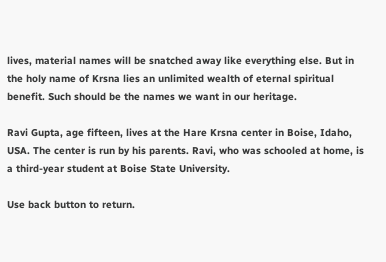lives, material names will be snatched away like everything else. But in the holy name of Krsna lies an unlimited wealth of eternal spiritual benefit. Such should be the names we want in our heritage.

Ravi Gupta, age fifteen, lives at the Hare Krsna center in Boise, Idaho, USA. The center is run by his parents. Ravi, who was schooled at home, is a third-year student at Boise State University.

Use back button to return.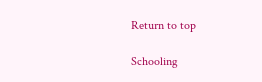Return to top

Schooling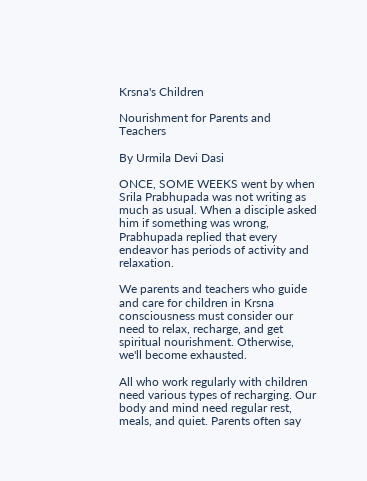Krsna's Children

Nourishment for Parents and Teachers

By Urmila Devi Dasi

ONCE, SOME WEEKS went by when Srila Prabhupada was not writing as much as usual. When a disciple asked him if something was wrong, Prabhupada replied that every endeavor has periods of activity and relaxation.

We parents and teachers who guide and care for children in Krsna consciousness must consider our need to relax, recharge, and get spiritual nourishment. Otherwise, we'll become exhausted.

All who work regularly with children need various types of recharging. Our body and mind need regular rest, meals, and quiet. Parents often say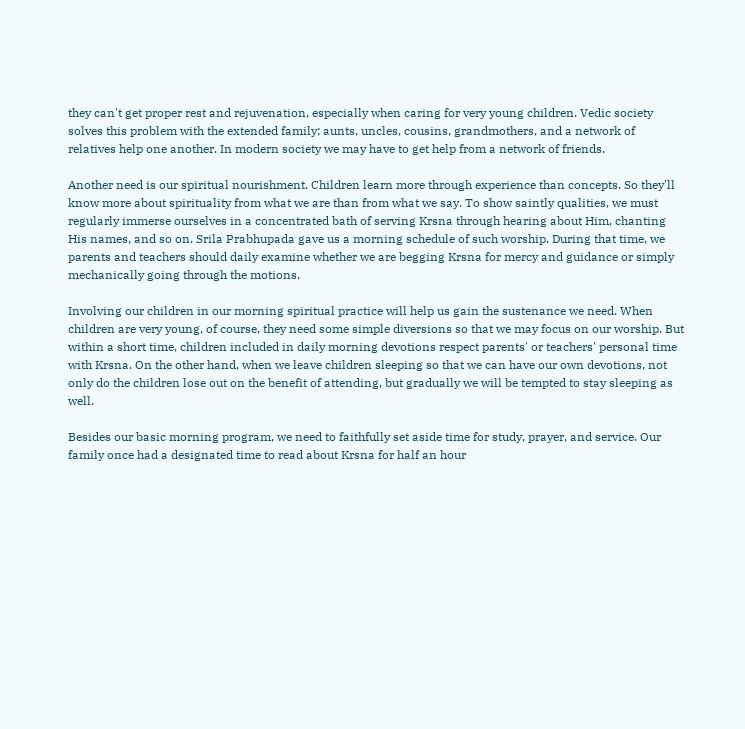they can't get proper rest and rejuvenation, especially when caring for very young children. Vedic society solves this problem with the extended family; aunts, uncles, cousins, grandmothers, and a network of relatives help one another. In modern society we may have to get help from a network of friends.

Another need is our spiritual nourishment. Children learn more through experience than concepts. So they'll know more about spirituality from what we are than from what we say. To show saintly qualities, we must regularly immerse ourselves in a concentrated bath of serving Krsna through hearing about Him, chanting His names, and so on. Srila Prabhupada gave us a morning schedule of such worship. During that time, we parents and teachers should daily examine whether we are begging Krsna for mercy and guidance or simply mechanically going through the motions.

Involving our children in our morning spiritual practice will help us gain the sustenance we need. When children are very young, of course, they need some simple diversions so that we may focus on our worship. But within a short time, children included in daily morning devotions respect parents' or teachers' personal time with Krsna. On the other hand, when we leave children sleeping so that we can have our own devotions, not only do the children lose out on the benefit of attending, but gradually we will be tempted to stay sleeping as well.

Besides our basic morning program, we need to faithfully set aside time for study, prayer, and service. Our family once had a designated time to read about Krsna for half an hour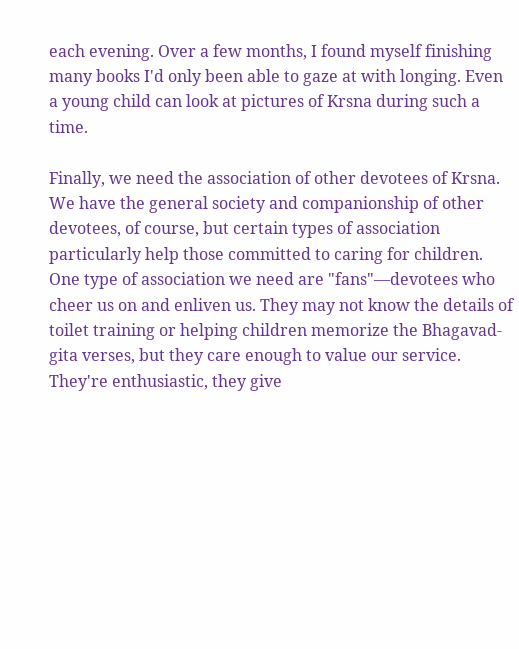each evening. Over a few months, I found myself finishing many books I'd only been able to gaze at with longing. Even a young child can look at pictures of Krsna during such a time.

Finally, we need the association of other devotees of Krsna. We have the general society and companionship of other devotees, of course, but certain types of association particularly help those committed to caring for children. One type of association we need are "fans"—devotees who cheer us on and enliven us. They may not know the details of toilet training or helping children memorize the Bhagavad-gita verses, but they care enough to value our service. They're enthusiastic, they give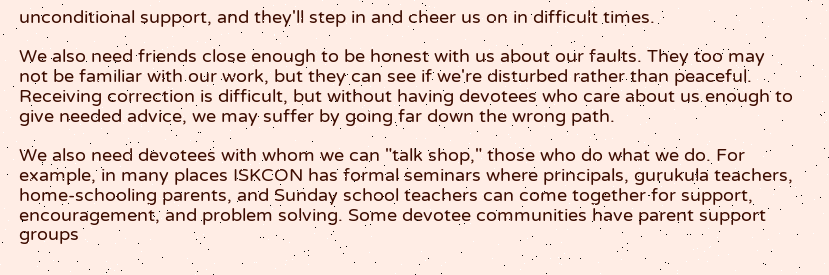unconditional support, and they'll step in and cheer us on in difficult times.

We also need friends close enough to be honest with us about our faults. They too may not be familiar with our work, but they can see if we're disturbed rather than peaceful. Receiving correction is difficult, but without having devotees who care about us enough to give needed advice, we may suffer by going far down the wrong path.

We also need devotees with whom we can "talk shop," those who do what we do. For example, in many places ISKCON has formal seminars where principals, gurukula teachers, home-schooling parents, and Sunday school teachers can come together for support, encouragement, and problem solving. Some devotee communities have parent support groups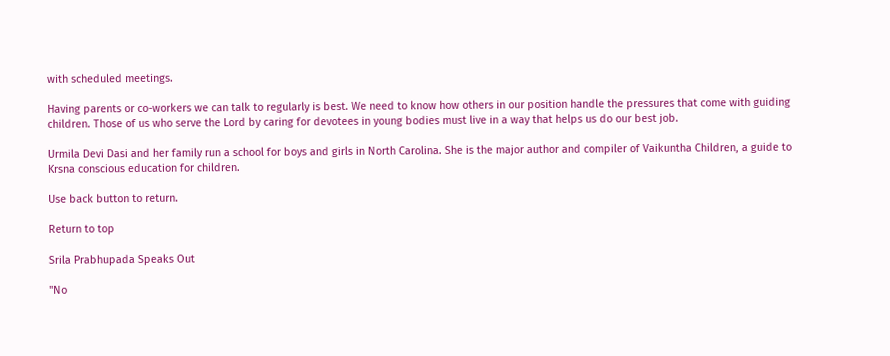with scheduled meetings.

Having parents or co-workers we can talk to regularly is best. We need to know how others in our position handle the pressures that come with guiding children. Those of us who serve the Lord by caring for devotees in young bodies must live in a way that helps us do our best job.

Urmila Devi Dasi and her family run a school for boys and girls in North Carolina. She is the major author and compiler of Vaikuntha Children, a guide to Krsna conscious education for children.

Use back button to return.

Return to top

Srila Prabhupada Speaks Out

"No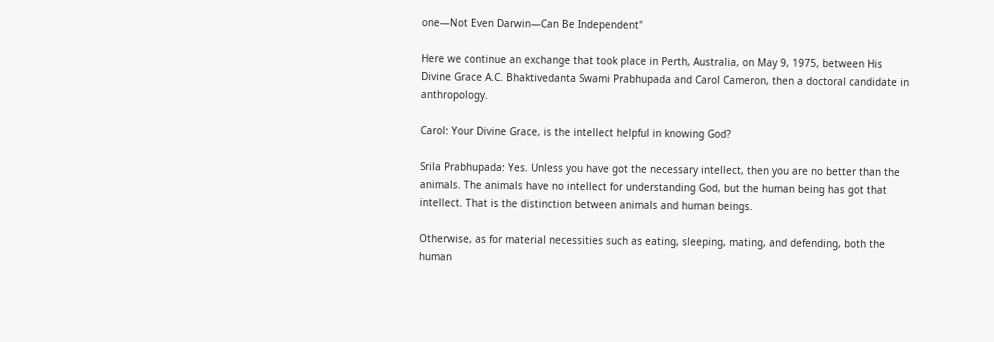one—Not Even Darwin—Can Be Independent"

Here we continue an exchange that took place in Perth, Australia, on May 9, 1975, between His Divine Grace A.C. Bhaktivedanta Swami Prabhupada and Carol Cameron, then a doctoral candidate in anthropology.

Carol: Your Divine Grace, is the intellect helpful in knowing God?

Srila Prabhupada: Yes. Unless you have got the necessary intellect, then you are no better than the animals. The animals have no intellect for understanding God, but the human being has got that intellect. That is the distinction between animals and human beings.

Otherwise, as for material necessities such as eating, sleeping, mating, and defending, both the human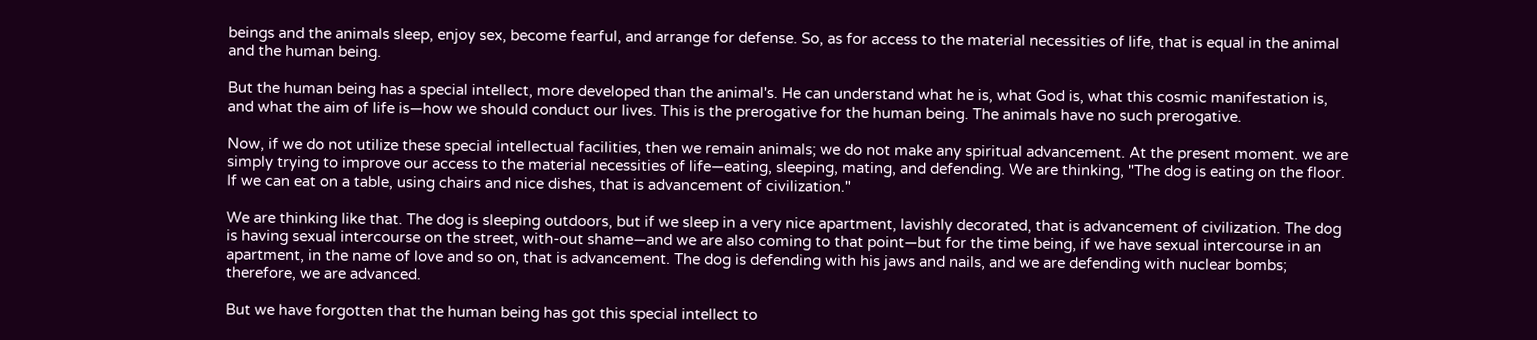beings and the animals sleep, enjoy sex, become fearful, and arrange for defense. So, as for access to the material necessities of life, that is equal in the animal and the human being.

But the human being has a special intellect, more developed than the animal's. He can understand what he is, what God is, what this cosmic manifestation is, and what the aim of life is—how we should conduct our lives. This is the prerogative for the human being. The animals have no such prerogative.

Now, if we do not utilize these special intellectual facilities, then we remain animals; we do not make any spiritual advancement. At the present moment. we are simply trying to improve our access to the material necessities of life—eating, sleeping, mating, and defending. We are thinking, "The dog is eating on the floor. If we can eat on a table, using chairs and nice dishes, that is advancement of civilization."

We are thinking like that. The dog is sleeping outdoors, but if we sleep in a very nice apartment, lavishly decorated, that is advancement of civilization. The dog is having sexual intercourse on the street, with-out shame—and we are also coming to that point—but for the time being, if we have sexual intercourse in an apartment, in the name of love and so on, that is advancement. The dog is defending with his jaws and nails, and we are defending with nuclear bombs; therefore, we are advanced.

But we have forgotten that the human being has got this special intellect to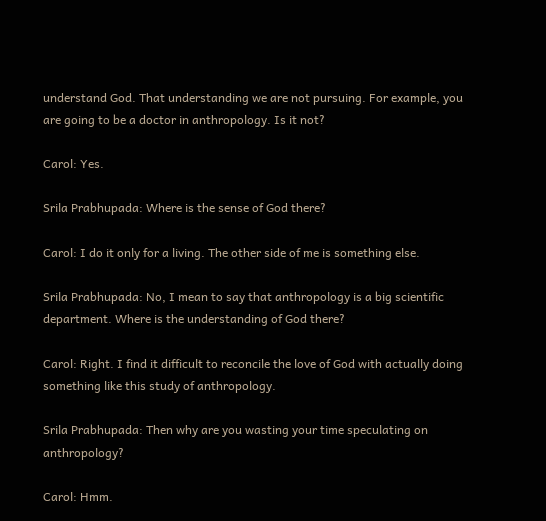understand God. That understanding we are not pursuing. For example, you are going to be a doctor in anthropology. Is it not?

Carol: Yes.

Srila Prabhupada: Where is the sense of God there?

Carol: I do it only for a living. The other side of me is something else.

Srila Prabhupada: No, I mean to say that anthropology is a big scientific department. Where is the understanding of God there?

Carol: Right. I find it difficult to reconcile the love of God with actually doing something like this study of anthropology.

Srila Prabhupada: Then why are you wasting your time speculating on anthropology?

Carol: Hmm.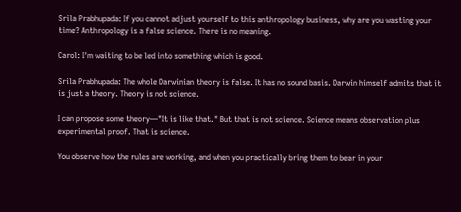Srila Prabhupada: If you cannot adjust yourself to this anthropology business, why are you wasting your time? Anthropology is a false science. There is no meaning.

Carol: I'm waiting to be led into something which is good.

Srila Prabhupada: The whole Darwinian theory is false. It has no sound basis. Darwin himself admits that it is just a theory. Theory is not science.

I can propose some theory—"It is like that." But that is not science. Science means observation plus experimental proof. That is science.

You observe how the rules are working, and when you practically bring them to bear in your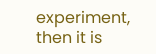experiment, then it is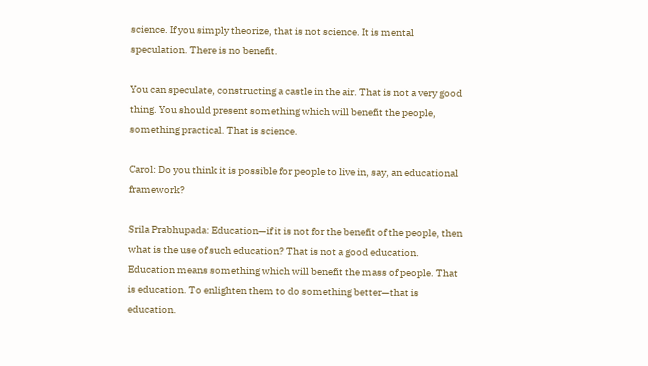science. If you simply theorize, that is not science. It is mental speculation. There is no benefit.

You can speculate, constructing a castle in the air. That is not a very good thing. You should present something which will benefit the people, something practical. That is science.

Carol: Do you think it is possible for people to live in, say, an educational framework?

Srila Prabhupada: Education—if it is not for the benefit of the people, then what is the use of such education? That is not a good education. Education means something which will benefit the mass of people. That is education. To enlighten them to do something better—that is education.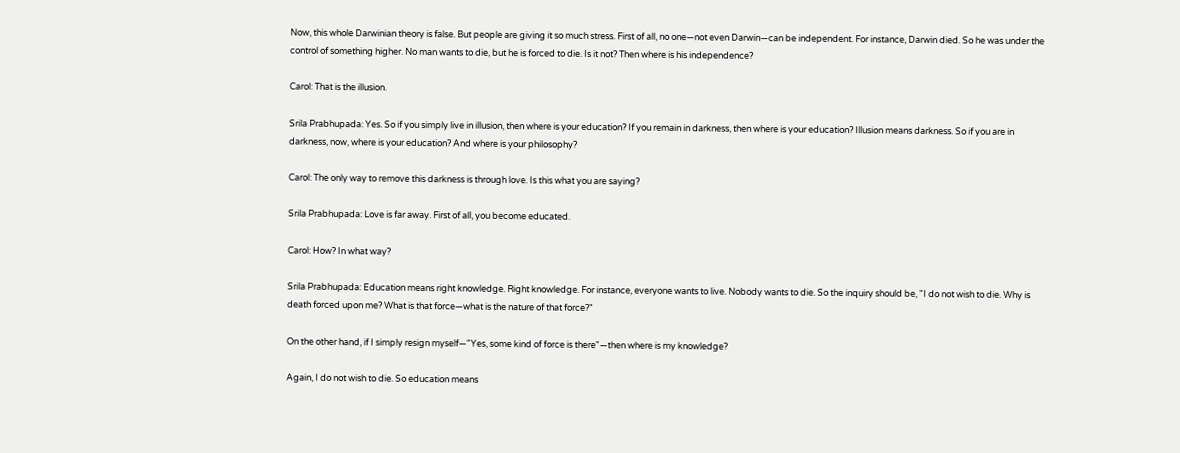Now, this whole Darwinian theory is false. But people are giving it so much stress. First of all, no one—not even Darwin—can be independent. For instance, Darwin died. So he was under the control of something higher. No man wants to die, but he is forced to die. Is it not? Then where is his independence?

Carol: That is the illusion.

Srila Prabhupada: Yes. So if you simply live in illusion, then where is your education? If you remain in darkness, then where is your education? Illusion means darkness. So if you are in darkness, now, where is your education? And where is your philosophy?

Carol: The only way to remove this darkness is through love. Is this what you are saying?

Srila Prabhupada: Love is far away. First of all, you become educated.

Carol: How? In what way?

Srila Prabhupada: Education means right knowledge. Right knowledge. For instance, everyone wants to live. Nobody wants to die. So the inquiry should be, "I do not wish to die. Why is death forced upon me? What is that force—what is the nature of that force?"

On the other hand, if I simply resign myself—"Yes, some kind of force is there"—then where is my knowledge?

Again, I do not wish to die. So education means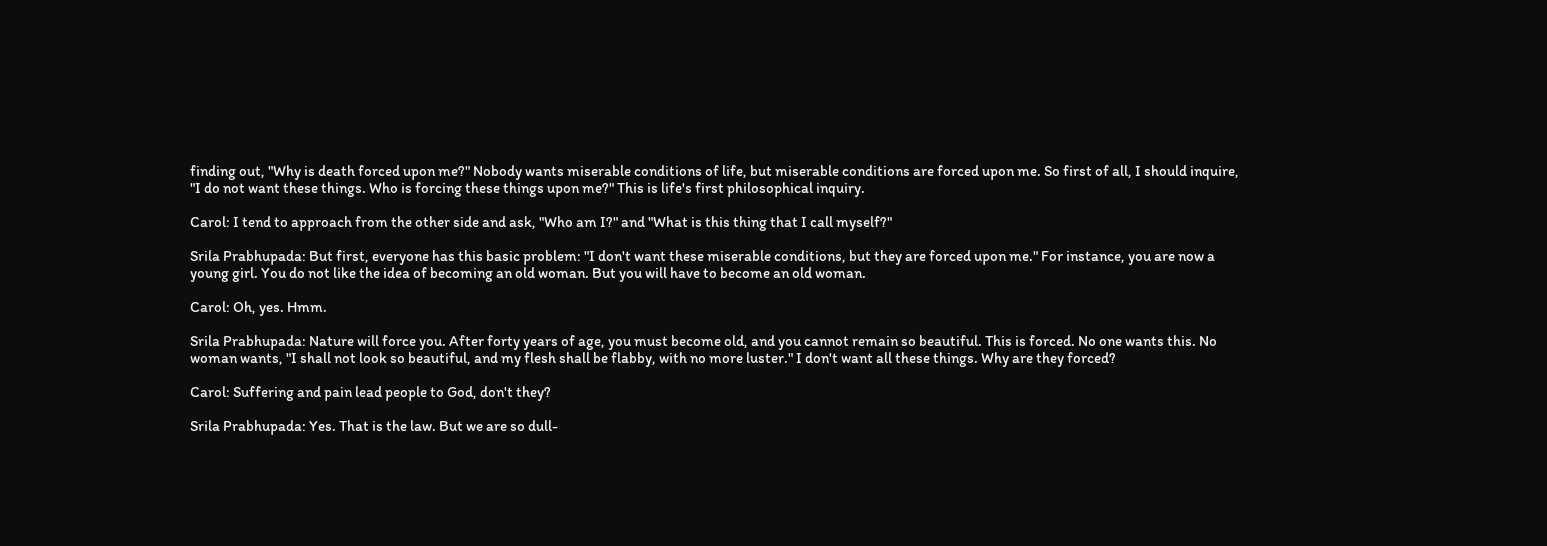finding out, "Why is death forced upon me?" Nobody wants miserable conditions of life, but miserable conditions are forced upon me. So first of all, I should inquire, "I do not want these things. Who is forcing these things upon me?" This is life's first philosophical inquiry.

Carol: I tend to approach from the other side and ask, "Who am I?" and "What is this thing that I call myself?"

Srila Prabhupada: But first, everyone has this basic problem: "I don't want these miserable conditions, but they are forced upon me." For instance, you are now a young girl. You do not like the idea of becoming an old woman. But you will have to become an old woman.

Carol: Oh, yes. Hmm.

Srila Prabhupada: Nature will force you. After forty years of age, you must become old, and you cannot remain so beautiful. This is forced. No one wants this. No woman wants, "I shall not look so beautiful, and my flesh shall be flabby, with no more luster." I don't want all these things. Why are they forced?

Carol: Suffering and pain lead people to God, don't they?

Srila Prabhupada: Yes. That is the law. But we are so dull-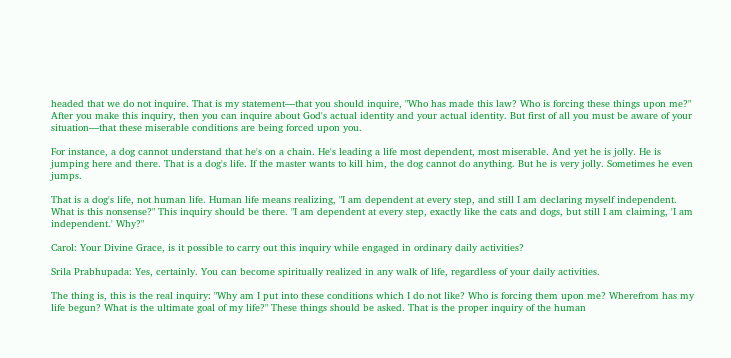headed that we do not inquire. That is my statement—that you should inquire, "Who has made this law? Who is forcing these things upon me?" After you make this inquiry, then you can inquire about God's actual identity and your actual identity. But first of all you must be aware of your situation—that these miserable conditions are being forced upon you.

For instance, a dog cannot understand that he's on a chain. He's leading a life most dependent, most miserable. And yet he is jolly. He is jumping here and there. That is a dog's life. If the master wants to kill him, the dog cannot do anything. But he is very jolly. Sometimes he even jumps.

That is a dog's life, not human life. Human life means realizing, "I am dependent at every step, and still I am declaring myself independent. What is this nonsense?" This inquiry should be there. "I am dependent at every step, exactly like the cats and dogs, but still I am claiming, 'I am independent.' Why?"

Carol: Your Divine Grace, is it possible to carry out this inquiry while engaged in ordinary daily activities?

Srila Prabhupada: Yes, certainly. You can become spiritually realized in any walk of life, regardless of your daily activities.

The thing is, this is the real inquiry: "Why am I put into these conditions which I do not like? Who is forcing them upon me? Wherefrom has my life begun? What is the ultimate goal of my life?" These things should be asked. That is the proper inquiry of the human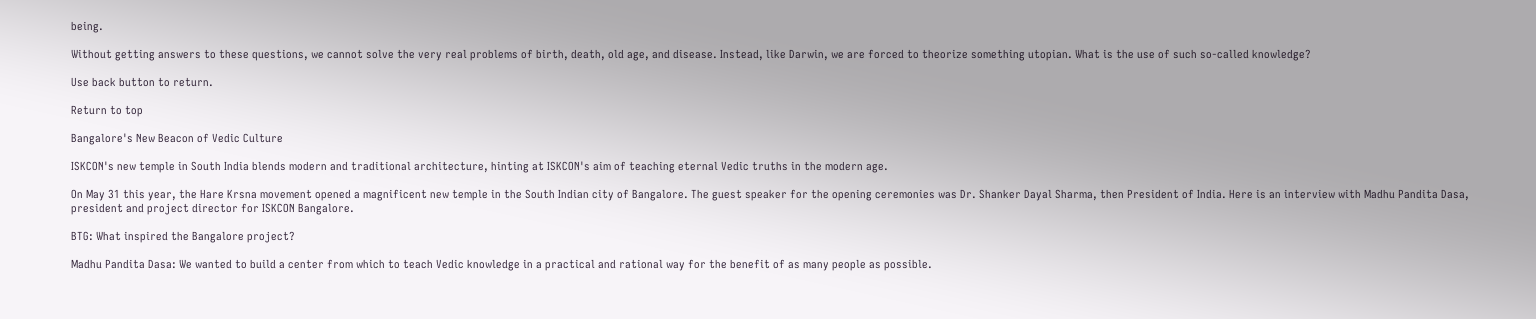being.

Without getting answers to these questions, we cannot solve the very real problems of birth, death, old age, and disease. Instead, like Darwin, we are forced to theorize something utopian. What is the use of such so-called knowledge?

Use back button to return.

Return to top

Bangalore's New Beacon of Vedic Culture

ISKCON's new temple in South India blends modern and traditional architecture, hinting at ISKCON's aim of teaching eternal Vedic truths in the modern age.

On May 31 this year, the Hare Krsna movement opened a magnificent new temple in the South Indian city of Bangalore. The guest speaker for the opening ceremonies was Dr. Shanker Dayal Sharma, then President of India. Here is an interview with Madhu Pandita Dasa, president and project director for ISKCON Bangalore.

BTG: What inspired the Bangalore project?

Madhu Pandita Dasa: We wanted to build a center from which to teach Vedic knowledge in a practical and rational way for the benefit of as many people as possible.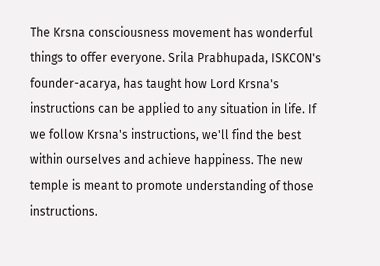The Krsna consciousness movement has wonderful things to offer everyone. Srila Prabhupada, ISKCON's founder-acarya, has taught how Lord Krsna's instructions can be applied to any situation in life. If we follow Krsna's instructions, we'll find the best within ourselves and achieve happiness. The new temple is meant to promote understanding of those instructions.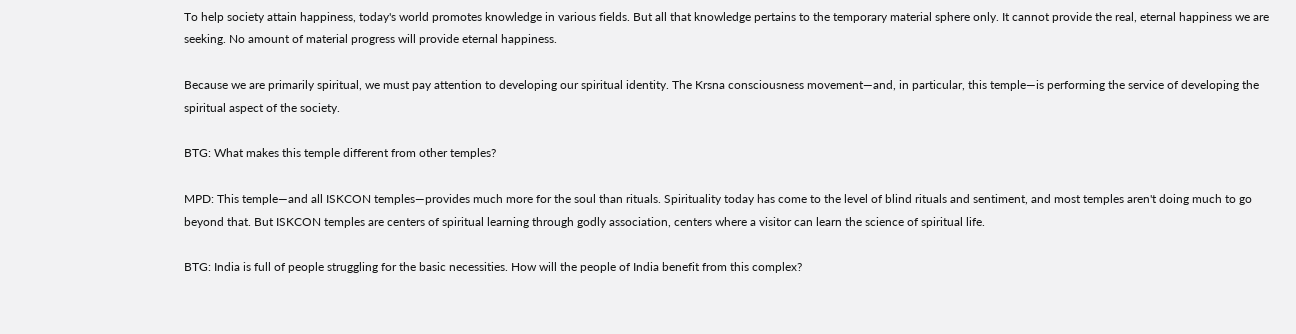To help society attain happiness, today's world promotes knowledge in various fields. But all that knowledge pertains to the temporary material sphere only. It cannot provide the real, eternal happiness we are seeking. No amount of material progress will provide eternal happiness.

Because we are primarily spiritual, we must pay attention to developing our spiritual identity. The Krsna consciousness movement—and, in particular, this temple—is performing the service of developing the spiritual aspect of the society.

BTG: What makes this temple different from other temples?

MPD: This temple—and all ISKCON temples—provides much more for the soul than rituals. Spirituality today has come to the level of blind rituals and sentiment, and most temples aren't doing much to go beyond that. But ISKCON temples are centers of spiritual learning through godly association, centers where a visitor can learn the science of spiritual life.

BTG: India is full of people struggling for the basic necessities. How will the people of India benefit from this complex?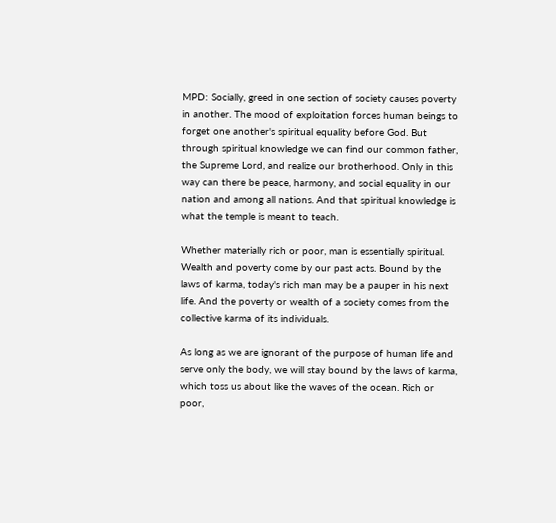MPD: Socially, greed in one section of society causes poverty in another. The mood of exploitation forces human beings to forget one another's spiritual equality before God. But through spiritual knowledge we can find our common father, the Supreme Lord, and realize our brotherhood. Only in this way can there be peace, harmony, and social equality in our nation and among all nations. And that spiritual knowledge is what the temple is meant to teach.

Whether materially rich or poor, man is essentially spiritual. Wealth and poverty come by our past acts. Bound by the laws of karma, today's rich man may be a pauper in his next life. And the poverty or wealth of a society comes from the collective karma of its individuals.

As long as we are ignorant of the purpose of human life and serve only the body, we will stay bound by the laws of karma, which toss us about like the waves of the ocean. Rich or poor,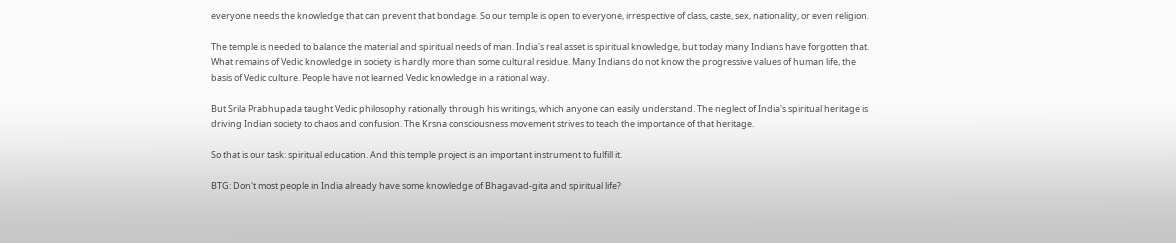everyone needs the knowledge that can prevent that bondage. So our temple is open to everyone, irrespective of class, caste, sex, nationality, or even religion.

The temple is needed to balance the material and spiritual needs of man. India's real asset is spiritual knowledge, but today many Indians have forgotten that. What remains of Vedic knowledge in society is hardly more than some cultural residue. Many Indians do not know the progressive values of human life, the basis of Vedic culture. People have not learned Vedic knowledge in a rational way.

But Srila Prabhupada taught Vedic philosophy rationally through his writings, which anyone can easily understand. The neglect of India's spiritual heritage is driving Indian society to chaos and confusion. The Krsna consciousness movement strives to teach the importance of that heritage.

So that is our task: spiritual education. And this temple project is an important instrument to fulfill it.

BTG: Don't most people in India already have some knowledge of Bhagavad-gita and spiritual life?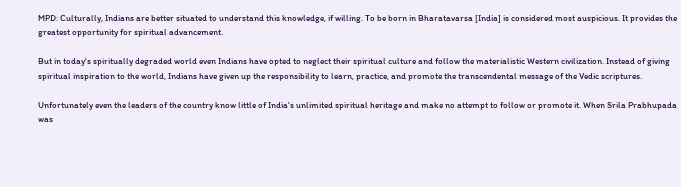MPD: Culturally, Indians are better situated to understand this knowledge, if willing. To be born in Bharatavarsa [India] is considered most auspicious. It provides the greatest opportunity for spiritual advancement.

But in today's spiritually degraded world even Indians have opted to neglect their spiritual culture and follow the materialistic Western civilization. Instead of giving spiritual inspiration to the world, Indians have given up the responsibility to learn, practice, and promote the transcendental message of the Vedic scriptures.

Unfortunately even the leaders of the country know little of India's unlimited spiritual heritage and make no attempt to follow or promote it. When Srila Prabhupada was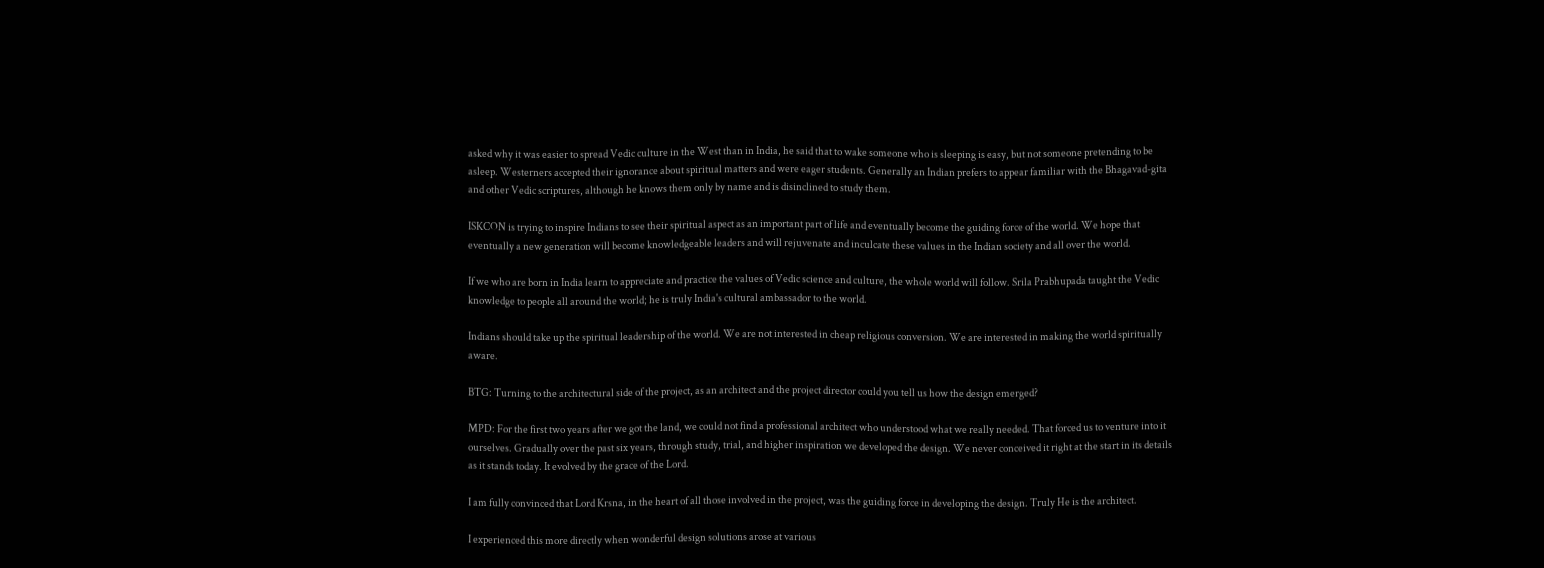asked why it was easier to spread Vedic culture in the West than in India, he said that to wake someone who is sleeping is easy, but not someone pretending to be asleep. Westerners accepted their ignorance about spiritual matters and were eager students. Generally an Indian prefers to appear familiar with the Bhagavad-gita and other Vedic scriptures, although he knows them only by name and is disinclined to study them.

ISKCON is trying to inspire Indians to see their spiritual aspect as an important part of life and eventually become the guiding force of the world. We hope that eventually a new generation will become knowledgeable leaders and will rejuvenate and inculcate these values in the Indian society and all over the world.

If we who are born in India learn to appreciate and practice the values of Vedic science and culture, the whole world will follow. Srila Prabhupada taught the Vedic knowledge to people all around the world; he is truly India's cultural ambassador to the world.

Indians should take up the spiritual leadership of the world. We are not interested in cheap religious conversion. We are interested in making the world spiritually aware.

BTG: Turning to the architectural side of the project, as an architect and the project director could you tell us how the design emerged?

MPD: For the first two years after we got the land, we could not find a professional architect who understood what we really needed. That forced us to venture into it ourselves. Gradually over the past six years, through study, trial, and higher inspiration we developed the design. We never conceived it right at the start in its details as it stands today. It evolved by the grace of the Lord.

I am fully convinced that Lord Krsna, in the heart of all those involved in the project, was the guiding force in developing the design. Truly He is the architect.

I experienced this more directly when wonderful design solutions arose at various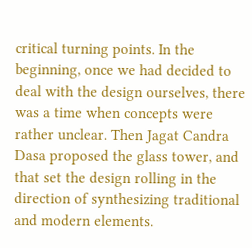critical turning points. In the beginning, once we had decided to deal with the design ourselves, there was a time when concepts were rather unclear. Then Jagat Candra Dasa proposed the glass tower, and that set the design rolling in the direction of synthesizing traditional and modern elements.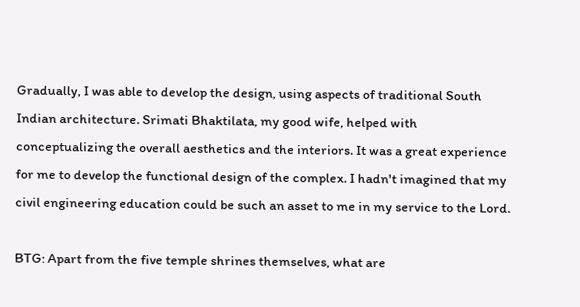Gradually, I was able to develop the design, using aspects of traditional South Indian architecture. Srimati Bhaktilata, my good wife, helped with conceptualizing the overall aesthetics and the interiors. It was a great experience for me to develop the functional design of the complex. I hadn't imagined that my civil engineering education could be such an asset to me in my service to the Lord.

BTG: Apart from the five temple shrines themselves, what are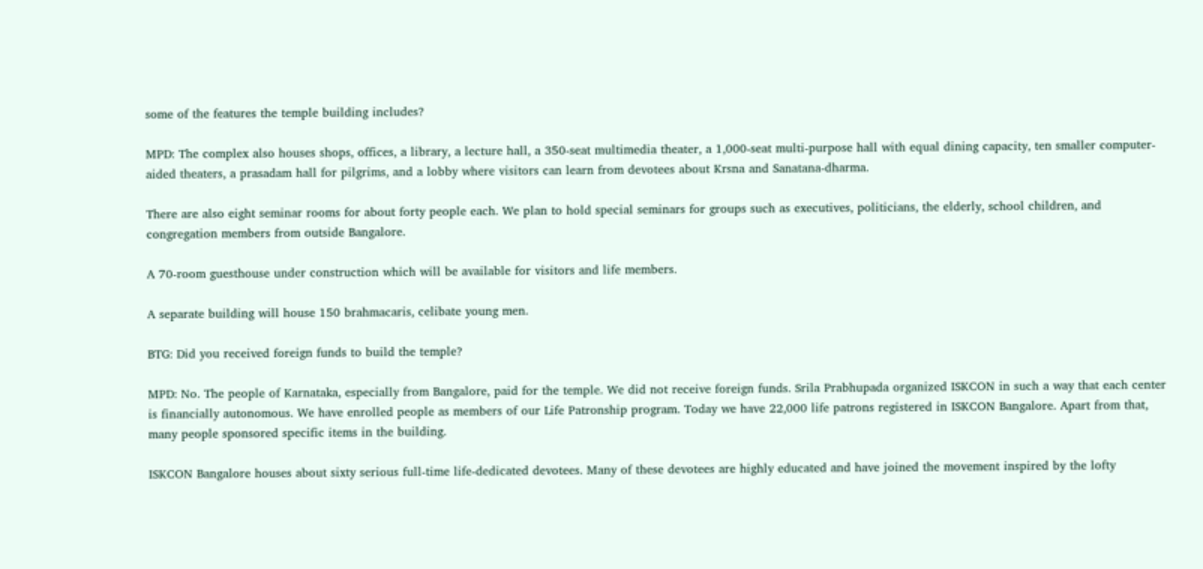some of the features the temple building includes?

MPD: The complex also houses shops, offices, a library, a lecture hall, a 350-seat multimedia theater, a 1,000-seat multi-purpose hall with equal dining capacity, ten smaller computer-aided theaters, a prasadam hall for pilgrims, and a lobby where visitors can learn from devotees about Krsna and Sanatana-dharma.

There are also eight seminar rooms for about forty people each. We plan to hold special seminars for groups such as executives, politicians, the elderly, school children, and congregation members from outside Bangalore.

A 70-room guesthouse under construction which will be available for visitors and life members.

A separate building will house 150 brahmacaris, celibate young men.

BTG: Did you received foreign funds to build the temple?

MPD: No. The people of Karnataka, especially from Bangalore, paid for the temple. We did not receive foreign funds. Srila Prabhupada organized ISKCON in such a way that each center is financially autonomous. We have enrolled people as members of our Life Patronship program. Today we have 22,000 life patrons registered in ISKCON Bangalore. Apart from that, many people sponsored specific items in the building.

ISKCON Bangalore houses about sixty serious full-time life-dedicated devotees. Many of these devotees are highly educated and have joined the movement inspired by the lofty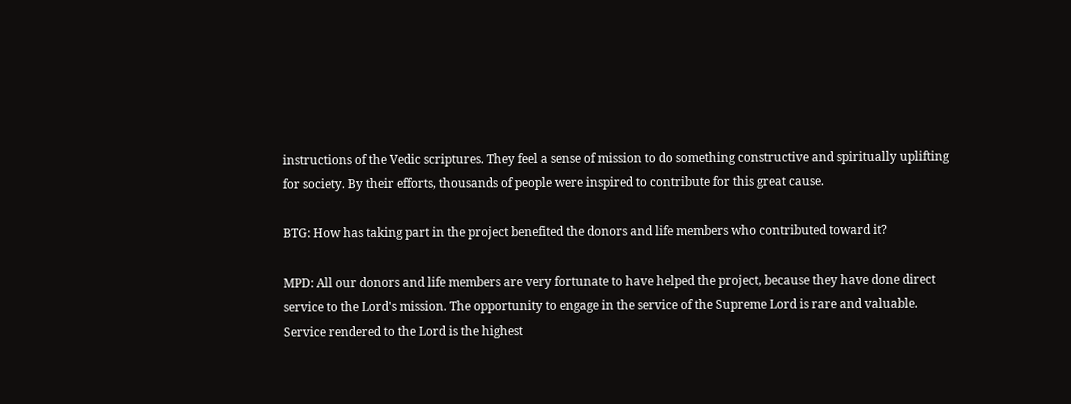instructions of the Vedic scriptures. They feel a sense of mission to do something constructive and spiritually uplifting for society. By their efforts, thousands of people were inspired to contribute for this great cause.

BTG: How has taking part in the project benefited the donors and life members who contributed toward it?

MPD: All our donors and life members are very fortunate to have helped the project, because they have done direct service to the Lord's mission. The opportunity to engage in the service of the Supreme Lord is rare and valuable. Service rendered to the Lord is the highest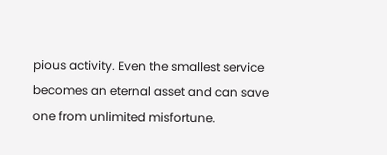pious activity. Even the smallest service becomes an eternal asset and can save one from unlimited misfortune.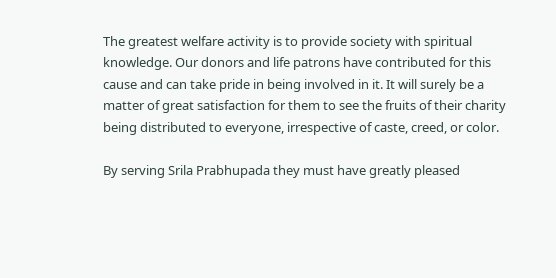The greatest welfare activity is to provide society with spiritual knowledge. Our donors and life patrons have contributed for this cause and can take pride in being involved in it. It will surely be a matter of great satisfaction for them to see the fruits of their charity being distributed to everyone, irrespective of caste, creed, or color.

By serving Srila Prabhupada they must have greatly pleased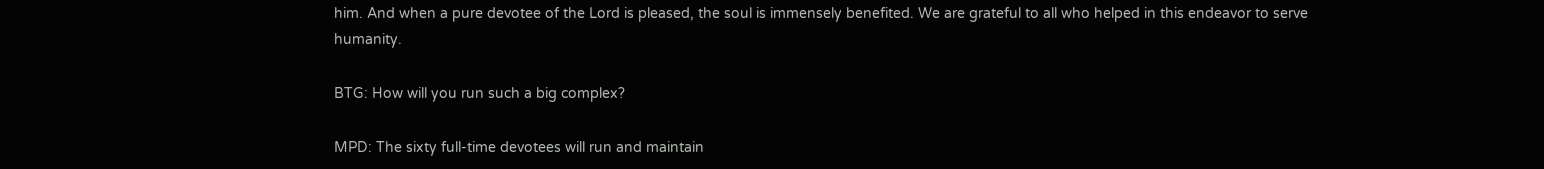him. And when a pure devotee of the Lord is pleased, the soul is immensely benefited. We are grateful to all who helped in this endeavor to serve humanity.

BTG: How will you run such a big complex?

MPD: The sixty full-time devotees will run and maintain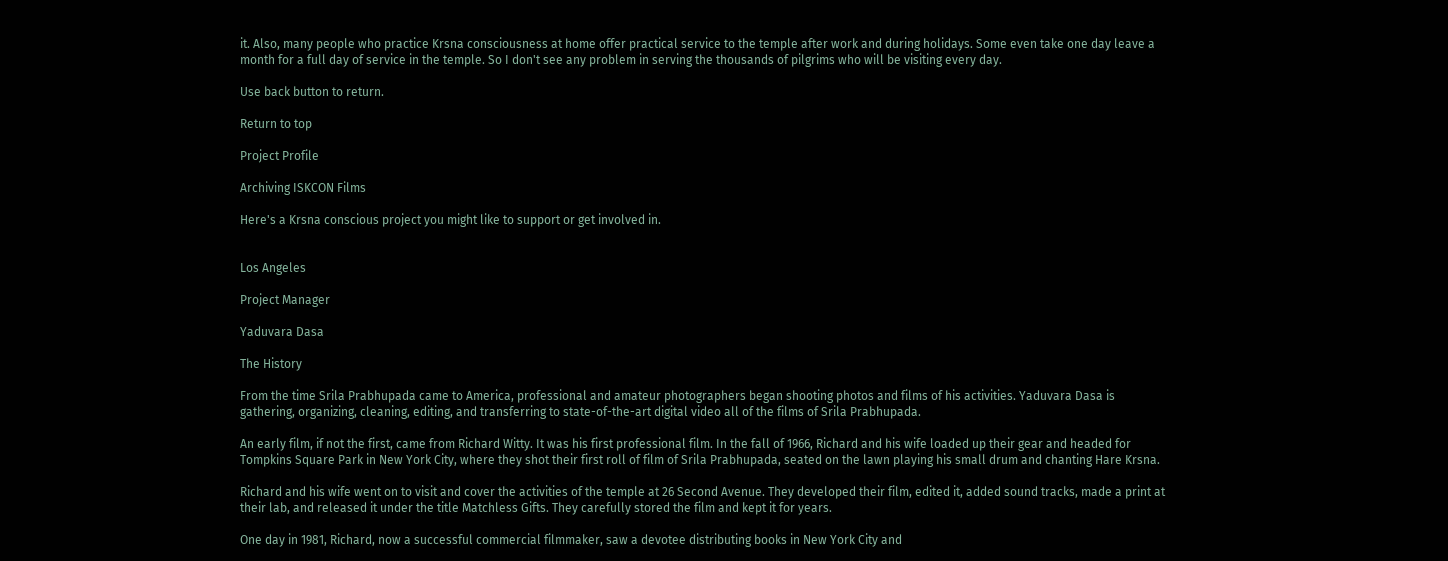it. Also, many people who practice Krsna consciousness at home offer practical service to the temple after work and during holidays. Some even take one day leave a month for a full day of service in the temple. So I don't see any problem in serving the thousands of pilgrims who will be visiting every day.

Use back button to return.

Return to top

Project Profile

Archiving ISKCON Films

Here's a Krsna conscious project you might like to support or get involved in.


Los Angeles

Project Manager

Yaduvara Dasa

The History

From the time Srila Prabhupada came to America, professional and amateur photographers began shooting photos and films of his activities. Yaduvara Dasa is gathering, organizing, cleaning, editing, and transferring to state-of-the-art digital video all of the films of Srila Prabhupada.

An early film, if not the first, came from Richard Witty. It was his first professional film. In the fall of 1966, Richard and his wife loaded up their gear and headed for Tompkins Square Park in New York City, where they shot their first roll of film of Srila Prabhupada, seated on the lawn playing his small drum and chanting Hare Krsna.

Richard and his wife went on to visit and cover the activities of the temple at 26 Second Avenue. They developed their film, edited it, added sound tracks, made a print at their lab, and released it under the title Matchless Gifts. They carefully stored the film and kept it for years.

One day in 1981, Richard, now a successful commercial filmmaker, saw a devotee distributing books in New York City and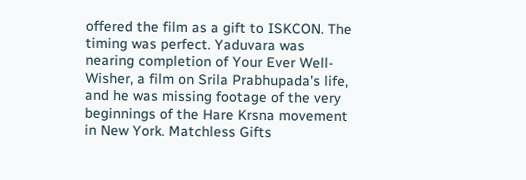offered the film as a gift to ISKCON. The timing was perfect. Yaduvara was nearing completion of Your Ever Well-Wisher, a film on Srila Prabhupada's life, and he was missing footage of the very beginnings of the Hare Krsna movement in New York. Matchless Gifts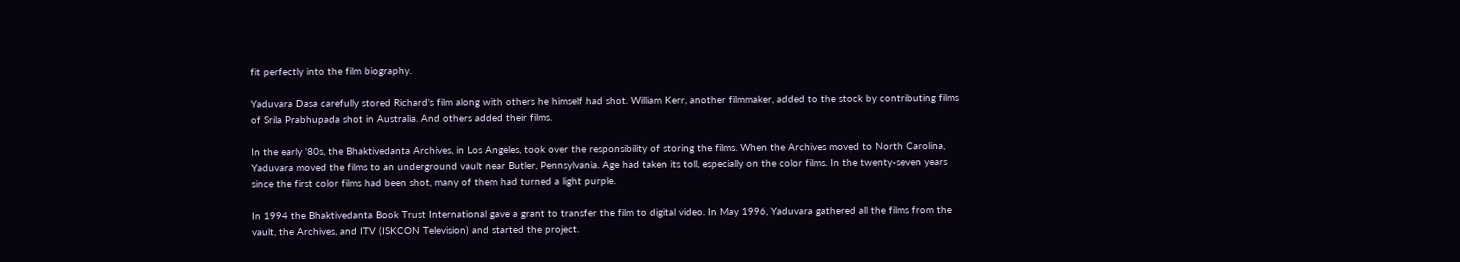fit perfectly into the film biography.

Yaduvara Dasa carefully stored Richard's film along with others he himself had shot. William Kerr, another filmmaker, added to the stock by contributing films of Srila Prabhupada shot in Australia. And others added their films.

In the early '80s, the Bhaktivedanta Archives, in Los Angeles, took over the responsibility of storing the films. When the Archives moved to North Carolina, Yaduvara moved the films to an underground vault near Butler, Pennsylvania. Age had taken its toll, especially on the color films. In the twenty-seven years since the first color films had been shot, many of them had turned a light purple.

In 1994 the Bhaktivedanta Book Trust International gave a grant to transfer the film to digital video. In May 1996, Yaduvara gathered all the films from the vault, the Archives, and ITV (ISKCON Television) and started the project.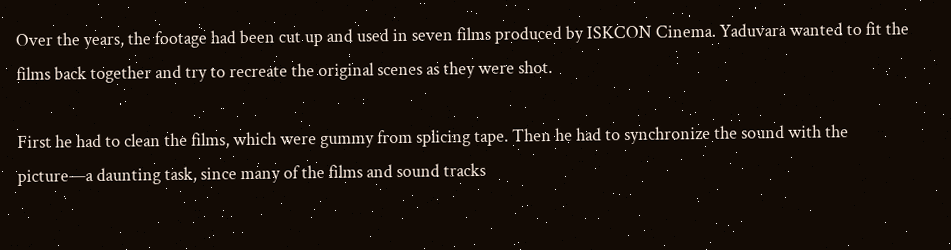Over the years, the footage had been cut up and used in seven films produced by ISKCON Cinema. Yaduvara wanted to fit the films back together and try to recreate the original scenes as they were shot.

First he had to clean the films, which were gummy from splicing tape. Then he had to synchronize the sound with the picture—a daunting task, since many of the films and sound tracks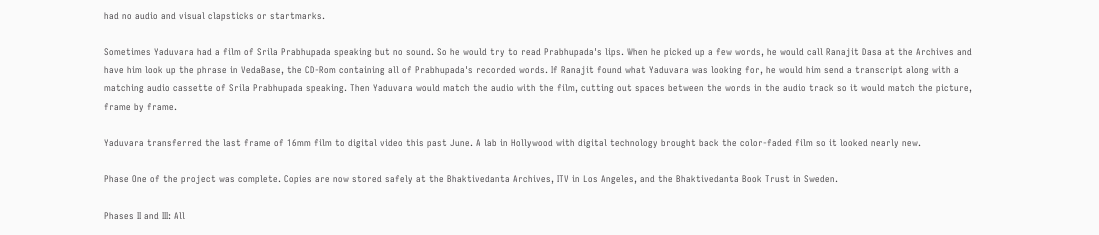had no audio and visual clapsticks or startmarks.

Sometimes Yaduvara had a film of Srila Prabhupada speaking but no sound. So he would try to read Prabhupada's lips. When he picked up a few words, he would call Ranajit Dasa at the Archives and have him look up the phrase in VedaBase, the CD-Rom containing all of Prabhupada's recorded words. If Ranajit found what Yaduvara was looking for, he would him send a transcript along with a matching audio cassette of Srila Prabhupada speaking. Then Yaduvara would match the audio with the film, cutting out spaces between the words in the audio track so it would match the picture, frame by frame.

Yaduvara transferred the last frame of 16mm film to digital video this past June. A lab in Hollywood with digital technology brought back the color-faded film so it looked nearly new.

Phase One of the project was complete. Copies are now stored safely at the Bhaktivedanta Archives, ITV in Los Angeles, and the Bhaktivedanta Book Trust in Sweden.

Phases II and III: All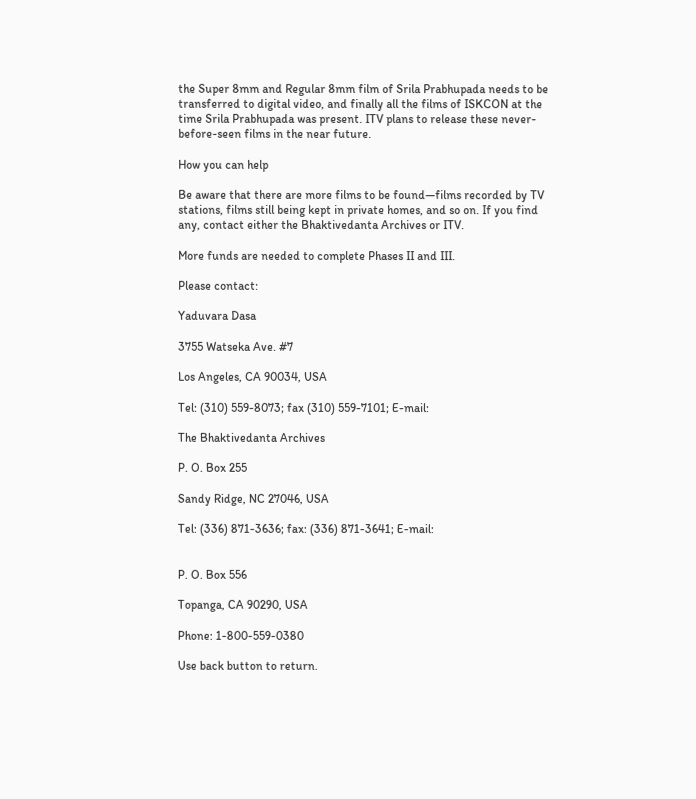the Super 8mm and Regular 8mm film of Srila Prabhupada needs to be transferred to digital video, and finally all the films of ISKCON at the time Srila Prabhupada was present. ITV plans to release these never-before-seen films in the near future.

How you can help

Be aware that there are more films to be found—films recorded by TV stations, films still being kept in private homes, and so on. If you find any, contact either the Bhaktivedanta Archives or ITV.

More funds are needed to complete Phases II and III.

Please contact:

Yaduvara Dasa

3755 Watseka Ave. #7

Los Angeles, CA 90034, USA

Tel: (310) 559-8073; fax (310) 559-7101; E-mail:

The Bhaktivedanta Archives

P. O. Box 255

Sandy Ridge, NC 27046, USA

Tel: (336) 871-3636; fax: (336) 871-3641; E-mail:


P. O. Box 556

Topanga, CA 90290, USA

Phone: 1-800-559-0380

Use back button to return.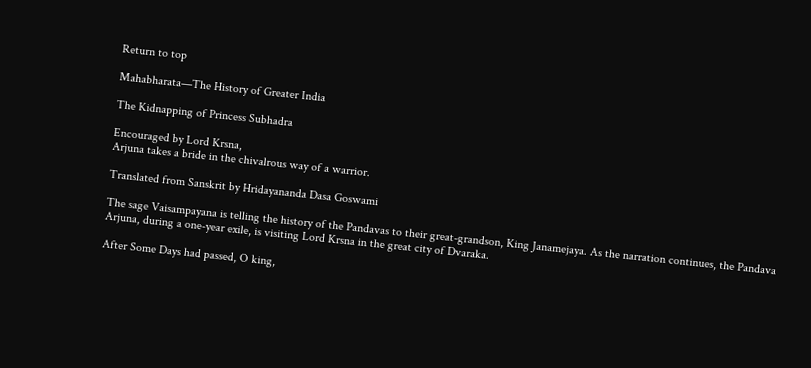Return to top

Mahabharata—The History of Greater India

The Kidnapping of Princess Subhadra

Encouraged by Lord Krsna,
Arjuna takes a bride in the chivalrous way of a warrior.

Translated from Sanskrit by Hridayananda Dasa Goswami

The sage Vaisampayana is telling the history of the Pandavas to their great-grandson, King Janamejaya. As the narration continues, the Pandava Arjuna, during a one-year exile, is visiting Lord Krsna in the great city of Dvaraka.

After Some Days had passed, O king,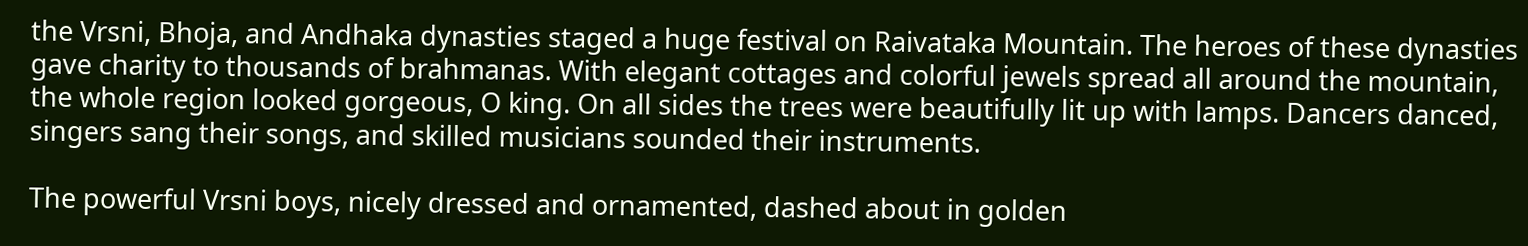the Vrsni, Bhoja, and Andhaka dynasties staged a huge festival on Raivataka Mountain. The heroes of these dynasties gave charity to thousands of brahmanas. With elegant cottages and colorful jewels spread all around the mountain, the whole region looked gorgeous, O king. On all sides the trees were beautifully lit up with lamps. Dancers danced, singers sang their songs, and skilled musicians sounded their instruments.

The powerful Vrsni boys, nicely dressed and ornamented, dashed about in golden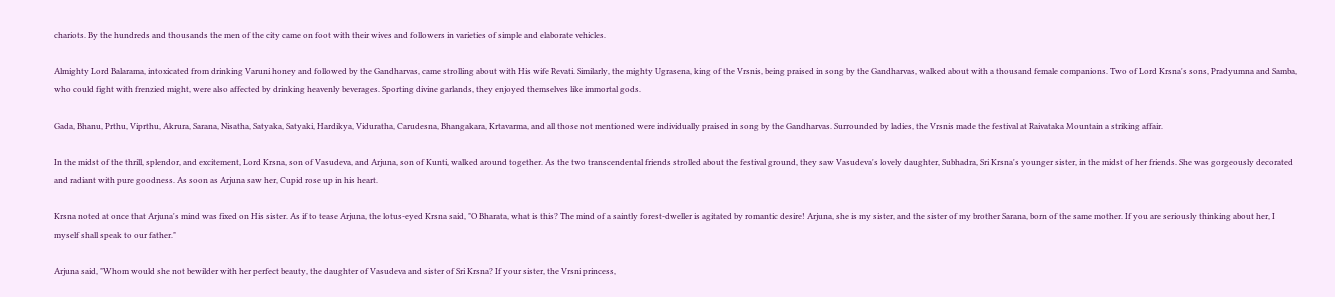chariots. By the hundreds and thousands the men of the city came on foot with their wives and followers in varieties of simple and elaborate vehicles.

Almighty Lord Balarama, intoxicated from drinking Varuni honey and followed by the Gandharvas, came strolling about with His wife Revati. Similarly, the mighty Ugrasena, king of the Vrsnis, being praised in song by the Gandharvas, walked about with a thousand female companions. Two of Lord Krsna's sons, Pradyumna and Samba, who could fight with frenzied might, were also affected by drinking heavenly beverages. Sporting divine garlands, they enjoyed themselves like immortal gods.

Gada, Bhanu, Prthu, Viprthu, Akrura, Sarana, Nisatha, Satyaka, Satyaki, Hardikya, Viduratha, Carudesna, Bhangakara, Krtavarma, and all those not mentioned were individually praised in song by the Gandharvas. Surrounded by ladies, the Vrsnis made the festival at Raivataka Mountain a striking affair.

In the midst of the thrill, splendor, and excitement, Lord Krsna, son of Vasudeva, and Arjuna, son of Kunti, walked around together. As the two transcendental friends strolled about the festival ground, they saw Vasudeva's lovely daughter, Subhadra, Sri Krsna's younger sister, in the midst of her friends. She was gorgeously decorated and radiant with pure goodness. As soon as Arjuna saw her, Cupid rose up in his heart.

Krsna noted at once that Arjuna's mind was fixed on His sister. As if to tease Arjuna, the lotus-eyed Krsna said, "O Bharata, what is this? The mind of a saintly forest-dweller is agitated by romantic desire! Arjuna, she is my sister, and the sister of my brother Sarana, born of the same mother. If you are seriously thinking about her, I myself shall speak to our father."

Arjuna said, "Whom would she not bewilder with her perfect beauty, the daughter of Vasudeva and sister of Sri Krsna? If your sister, the Vrsni princess,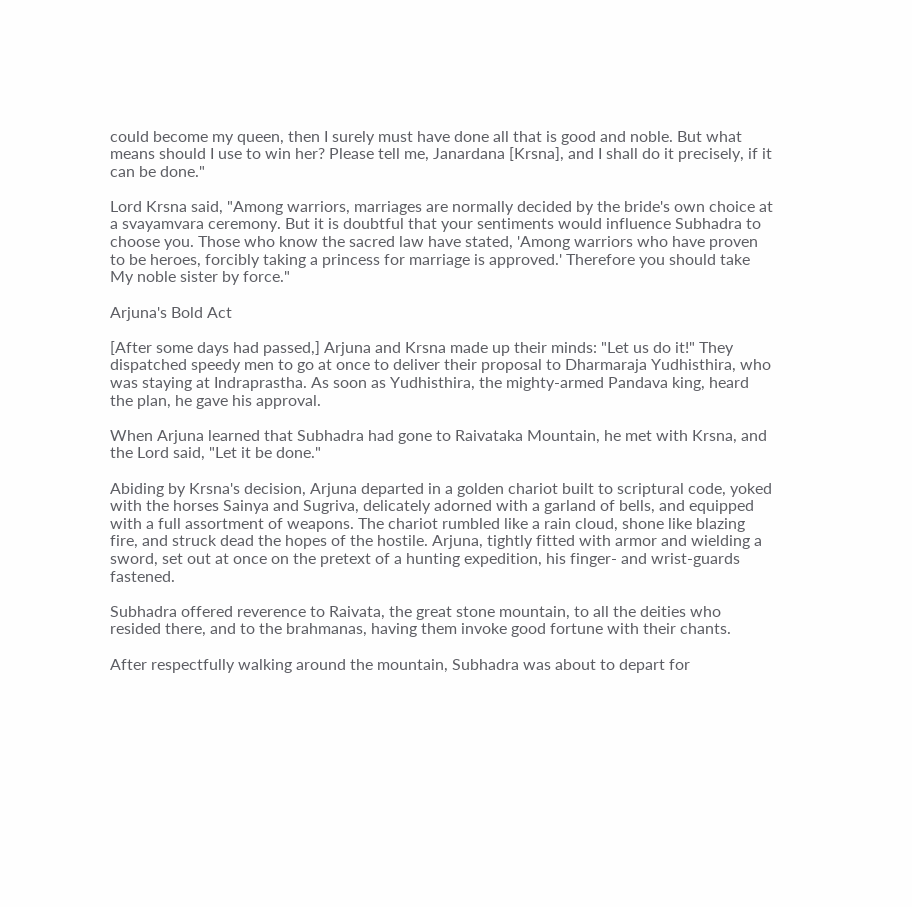could become my queen, then I surely must have done all that is good and noble. But what means should I use to win her? Please tell me, Janardana [Krsna], and I shall do it precisely, if it can be done."

Lord Krsna said, "Among warriors, marriages are normally decided by the bride's own choice at a svayamvara ceremony. But it is doubtful that your sentiments would influence Subhadra to choose you. Those who know the sacred law have stated, 'Among warriors who have proven to be heroes, forcibly taking a princess for marriage is approved.' Therefore you should take My noble sister by force."

Arjuna's Bold Act

[After some days had passed,] Arjuna and Krsna made up their minds: "Let us do it!" They dispatched speedy men to go at once to deliver their proposal to Dharmaraja Yudhisthira, who was staying at Indraprastha. As soon as Yudhisthira, the mighty-armed Pandava king, heard the plan, he gave his approval.

When Arjuna learned that Subhadra had gone to Raivataka Mountain, he met with Krsna, and the Lord said, "Let it be done."

Abiding by Krsna's decision, Arjuna departed in a golden chariot built to scriptural code, yoked with the horses Sainya and Sugriva, delicately adorned with a garland of bells, and equipped with a full assortment of weapons. The chariot rumbled like a rain cloud, shone like blazing fire, and struck dead the hopes of the hostile. Arjuna, tightly fitted with armor and wielding a sword, set out at once on the pretext of a hunting expedition, his finger- and wrist-guards fastened.

Subhadra offered reverence to Raivata, the great stone mountain, to all the deities who resided there, and to the brahmanas, having them invoke good fortune with their chants.

After respectfully walking around the mountain, Subhadra was about to depart for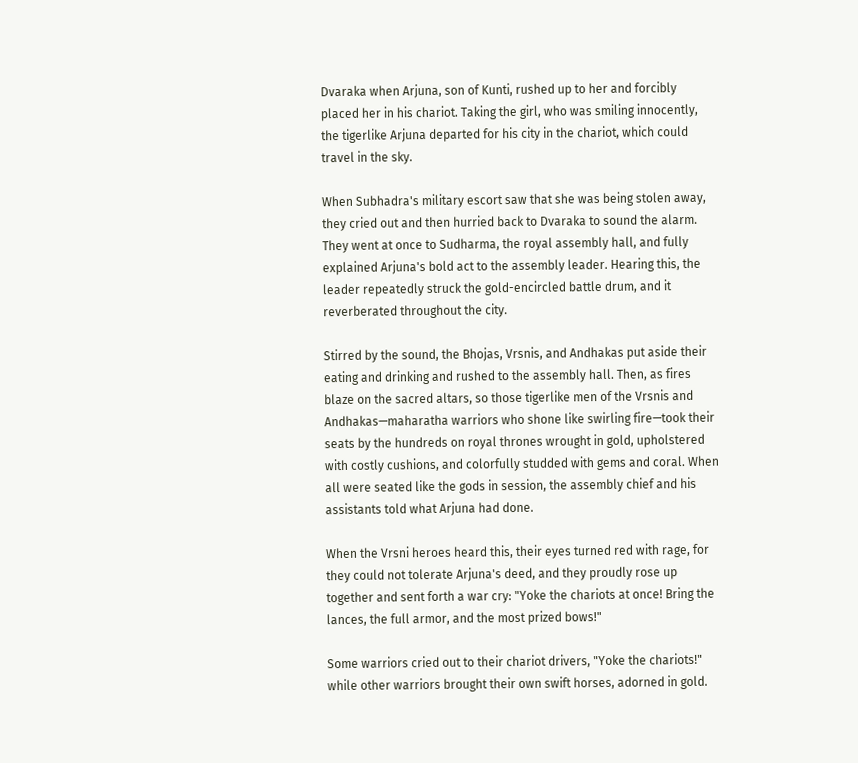Dvaraka when Arjuna, son of Kunti, rushed up to her and forcibly placed her in his chariot. Taking the girl, who was smiling innocently, the tigerlike Arjuna departed for his city in the chariot, which could travel in the sky.

When Subhadra's military escort saw that she was being stolen away, they cried out and then hurried back to Dvaraka to sound the alarm. They went at once to Sudharma, the royal assembly hall, and fully explained Arjuna's bold act to the assembly leader. Hearing this, the leader repeatedly struck the gold-encircled battle drum, and it reverberated throughout the city.

Stirred by the sound, the Bhojas, Vrsnis, and Andhakas put aside their eating and drinking and rushed to the assembly hall. Then, as fires blaze on the sacred altars, so those tigerlike men of the Vrsnis and Andhakas—maharatha warriors who shone like swirling fire—took their seats by the hundreds on royal thrones wrought in gold, upholstered with costly cushions, and colorfully studded with gems and coral. When all were seated like the gods in session, the assembly chief and his assistants told what Arjuna had done.

When the Vrsni heroes heard this, their eyes turned red with rage, for they could not tolerate Arjuna's deed, and they proudly rose up together and sent forth a war cry: "Yoke the chariots at once! Bring the lances, the full armor, and the most prized bows!"

Some warriors cried out to their chariot drivers, "Yoke the chariots!" while other warriors brought their own swift horses, adorned in gold.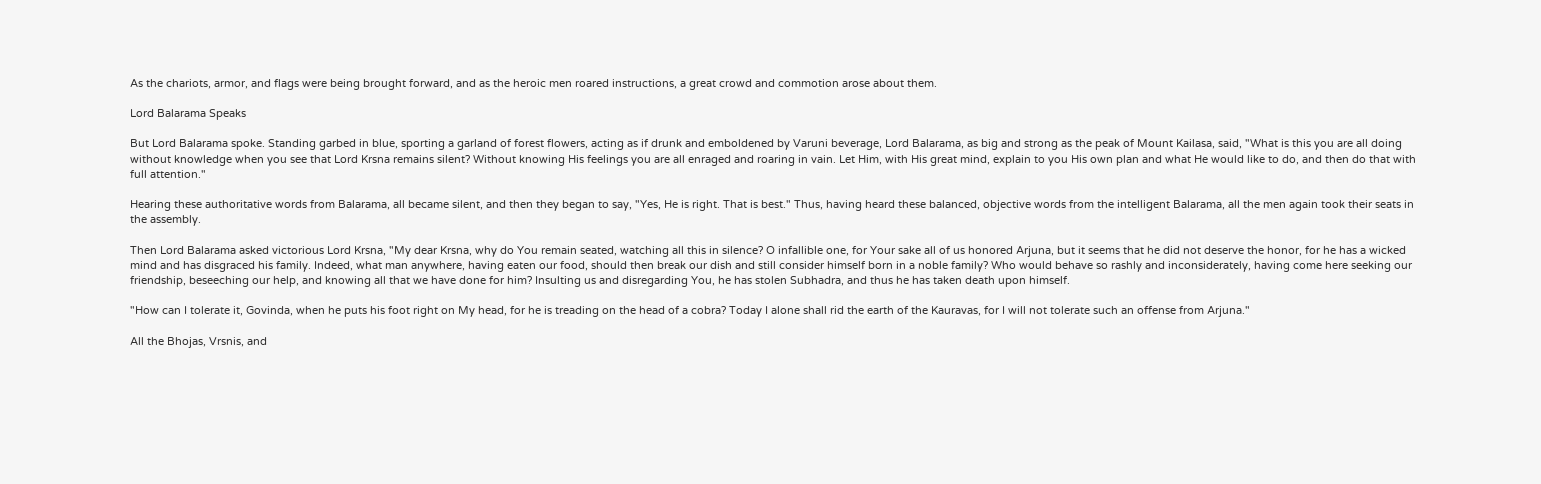As the chariots, armor, and flags were being brought forward, and as the heroic men roared instructions, a great crowd and commotion arose about them.

Lord Balarama Speaks

But Lord Balarama spoke. Standing garbed in blue, sporting a garland of forest flowers, acting as if drunk and emboldened by Varuni beverage, Lord Balarama, as big and strong as the peak of Mount Kailasa, said, "What is this you are all doing without knowledge when you see that Lord Krsna remains silent? Without knowing His feelings you are all enraged and roaring in vain. Let Him, with His great mind, explain to you His own plan and what He would like to do, and then do that with full attention."

Hearing these authoritative words from Balarama, all became silent, and then they began to say, "Yes, He is right. That is best." Thus, having heard these balanced, objective words from the intelligent Balarama, all the men again took their seats in the assembly.

Then Lord Balarama asked victorious Lord Krsna, "My dear Krsna, why do You remain seated, watching all this in silence? O infallible one, for Your sake all of us honored Arjuna, but it seems that he did not deserve the honor, for he has a wicked mind and has disgraced his family. Indeed, what man anywhere, having eaten our food, should then break our dish and still consider himself born in a noble family? Who would behave so rashly and inconsiderately, having come here seeking our friendship, beseeching our help, and knowing all that we have done for him? Insulting us and disregarding You, he has stolen Subhadra, and thus he has taken death upon himself.

"How can I tolerate it, Govinda, when he puts his foot right on My head, for he is treading on the head of a cobra? Today I alone shall rid the earth of the Kauravas, for I will not tolerate such an offense from Arjuna."

All the Bhojas, Vrsnis, and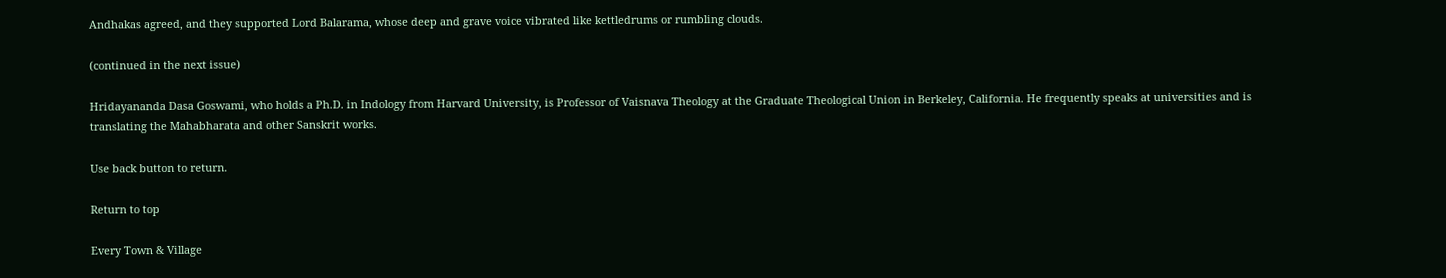Andhakas agreed, and they supported Lord Balarama, whose deep and grave voice vibrated like kettledrums or rumbling clouds.

(continued in the next issue)

Hridayananda Dasa Goswami, who holds a Ph.D. in Indology from Harvard University, is Professor of Vaisnava Theology at the Graduate Theological Union in Berkeley, California. He frequently speaks at universities and is translating the Mahabharata and other Sanskrit works.

Use back button to return.

Return to top

Every Town & Village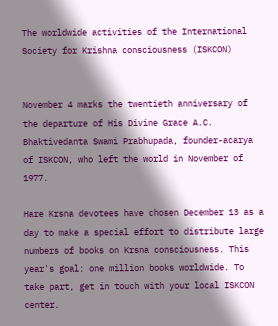The worldwide activities of the International Society for Krishna consciousness (ISKCON)


November 4 marks the twentieth anniversary of the departure of His Divine Grace A.C. Bhaktivedanta Swami Prabhupada, founder-acarya of ISKCON, who left the world in November of 1977.

Hare Krsna devotees have chosen December 13 as a day to make a special effort to distribute large numbers of books on Krsna consciousness. This year's goal: one million books worldwide. To take part, get in touch with your local ISKCON center.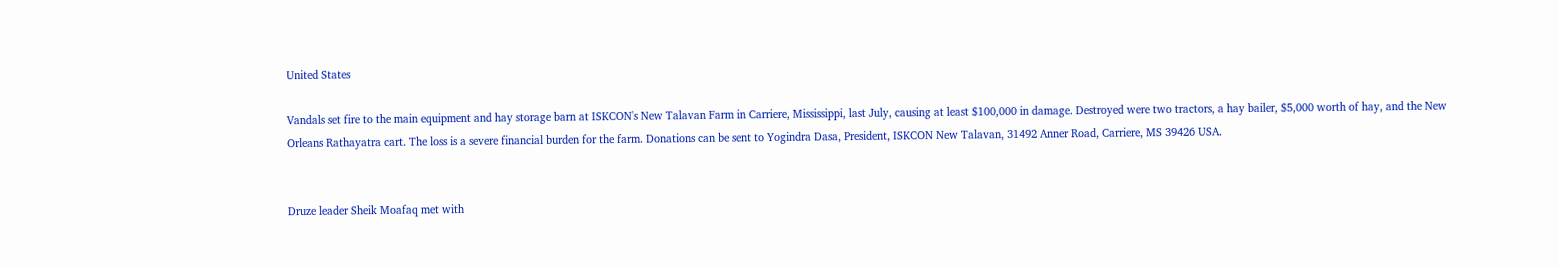United States

Vandals set fire to the main equipment and hay storage barn at ISKCON's New Talavan Farm in Carriere, Mississippi, last July, causing at least $100,000 in damage. Destroyed were two tractors, a hay bailer, $5,000 worth of hay, and the New Orleans Rathayatra cart. The loss is a severe financial burden for the farm. Donations can be sent to Yogindra Dasa, President, ISKCON New Talavan, 31492 Anner Road, Carriere, MS 39426 USA.


Druze leader Sheik Moafaq met with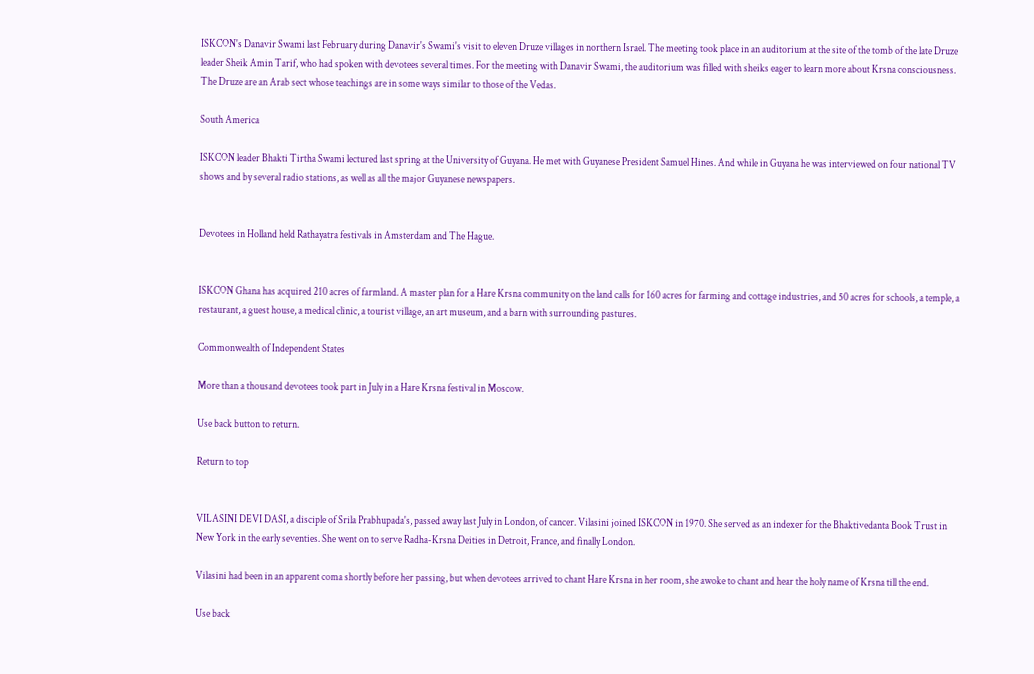ISKCON's Danavir Swami last February during Danavir's Swami's visit to eleven Druze villages in northern Israel. The meeting took place in an auditorium at the site of the tomb of the late Druze leader Sheik Amin Tarif, who had spoken with devotees several times. For the meeting with Danavir Swami, the auditorium was filled with sheiks eager to learn more about Krsna consciousness. The Druze are an Arab sect whose teachings are in some ways similar to those of the Vedas.

South America

ISKCON leader Bhakti Tirtha Swami lectured last spring at the University of Guyana. He met with Guyanese President Samuel Hines. And while in Guyana he was interviewed on four national TV shows and by several radio stations, as well as all the major Guyanese newspapers.


Devotees in Holland held Rathayatra festivals in Amsterdam and The Hague.


ISKCON Ghana has acquired 210 acres of farmland. A master plan for a Hare Krsna community on the land calls for 160 acres for farming and cottage industries, and 50 acres for schools, a temple, a restaurant, a guest house, a medical clinic, a tourist village, an art museum, and a barn with surrounding pastures.

Commonwealth of Independent States

More than a thousand devotees took part in July in a Hare Krsna festival in Moscow.

Use back button to return.

Return to top


VILASINI DEVI DASI, a disciple of Srila Prabhupada's, passed away last July in London, of cancer. Vilasini joined ISKCON in 1970. She served as an indexer for the Bhaktivedanta Book Trust in New York in the early seventies. She went on to serve Radha-Krsna Deities in Detroit, France, and finally London.

Vilasini had been in an apparent coma shortly before her passing, but when devotees arrived to chant Hare Krsna in her room, she awoke to chant and hear the holy name of Krsna till the end.

Use back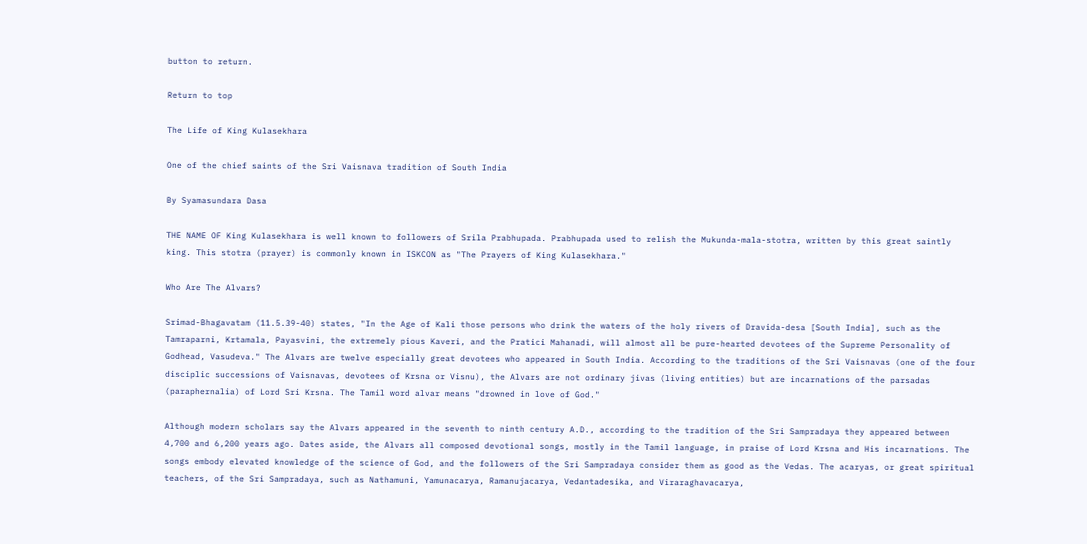button to return.

Return to top

The Life of King Kulasekhara

One of the chief saints of the Sri Vaisnava tradition of South India

By Syamasundara Dasa

THE NAME OF King Kulasekhara is well known to followers of Srila Prabhupada. Prabhupada used to relish the Mukunda-mala-stotra, written by this great saintly king. This stotra (prayer) is commonly known in ISKCON as "The Prayers of King Kulasekhara."

Who Are The Alvars?

Srimad-Bhagavatam (11.5.39-40) states, "In the Age of Kali those persons who drink the waters of the holy rivers of Dravida-desa [South India], such as the Tamraparni, Krtamala, Payasvini, the extremely pious Kaveri, and the Pratici Mahanadi, will almost all be pure-hearted devotees of the Supreme Personality of Godhead, Vasudeva." The Alvars are twelve especially great devotees who appeared in South India. According to the traditions of the Sri Vaisnavas (one of the four disciplic successions of Vaisnavas, devotees of Krsna or Visnu), the Alvars are not ordinary jivas (living entities) but are incarnations of the parsadas (paraphernalia) of Lord Sri Krsna. The Tamil word alvar means "drowned in love of God."

Although modern scholars say the Alvars appeared in the seventh to ninth century A.D., according to the tradition of the Sri Sampradaya they appeared between 4,700 and 6,200 years ago. Dates aside, the Alvars all composed devotional songs, mostly in the Tamil language, in praise of Lord Krsna and His incarnations. The songs embody elevated knowledge of the science of God, and the followers of the Sri Sampradaya consider them as good as the Vedas. The acaryas, or great spiritual teachers, of the Sri Sampradaya, such as Nathamuni, Yamunacarya, Ramanujacarya, Vedantadesika, and Viraraghavacarya,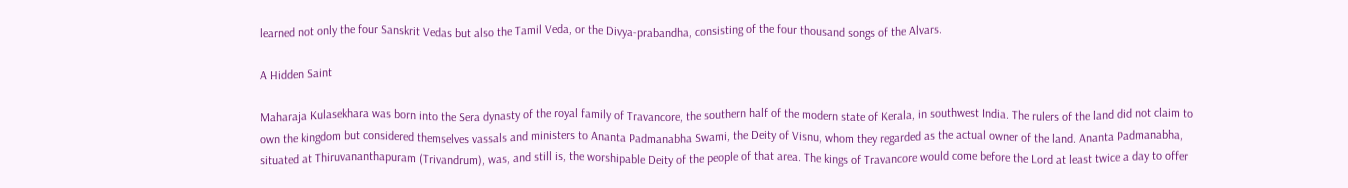learned not only the four Sanskrit Vedas but also the Tamil Veda, or the Divya-prabandha, consisting of the four thousand songs of the Alvars.

A Hidden Saint

Maharaja Kulasekhara was born into the Sera dynasty of the royal family of Travancore, the southern half of the modern state of Kerala, in southwest India. The rulers of the land did not claim to own the kingdom but considered themselves vassals and ministers to Ananta Padmanabha Swami, the Deity of Visnu, whom they regarded as the actual owner of the land. Ananta Padmanabha, situated at Thiruvananthapuram (Trivandrum), was, and still is, the worshipable Deity of the people of that area. The kings of Travancore would come before the Lord at least twice a day to offer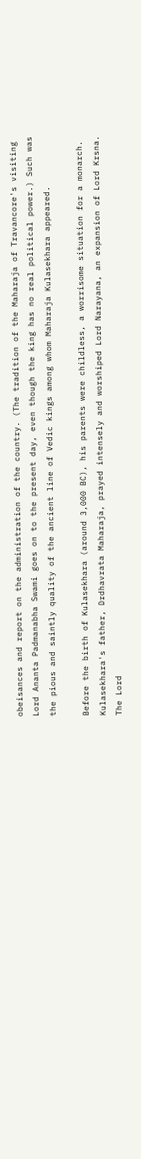obeisances and report on the administration of the country. (The tradition of the Maharaja of Travancore's visiting Lord Ananta Padmanabha Swami goes on to the present day, even though the king has no real political power.) Such was the pious and saintly quality of the ancient line of Vedic kings among whom Maharaja Kulasekhara appeared.

Before the birth of Kulasekhara (around 3,000 BC), his parents were childless, a worrisome situation for a monarch. Kulasekhara's father, Drdhavrata Maharaja, prayed intensely and worshiped Lord Narayana, an expansion of Lord Krsna. The Lord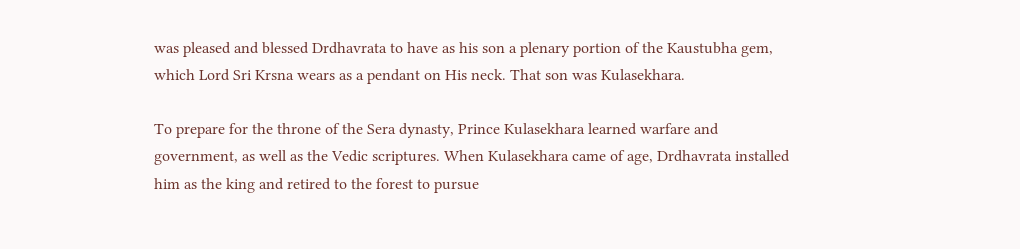was pleased and blessed Drdhavrata to have as his son a plenary portion of the Kaustubha gem, which Lord Sri Krsna wears as a pendant on His neck. That son was Kulasekhara.

To prepare for the throne of the Sera dynasty, Prince Kulasekhara learned warfare and government, as well as the Vedic scriptures. When Kulasekhara came of age, Drdhavrata installed him as the king and retired to the forest to pursue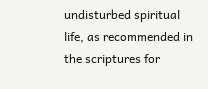undisturbed spiritual life, as recommended in the scriptures for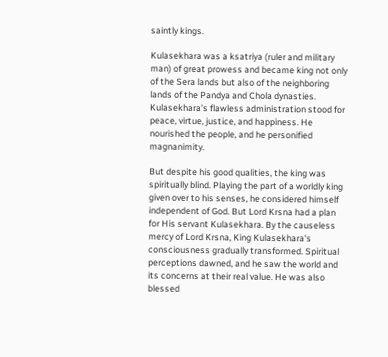saintly kings.

Kulasekhara was a ksatriya (ruler and military man) of great prowess and became king not only of the Sera lands but also of the neighboring lands of the Pandya and Chola dynasties. Kulasekhara's flawless administration stood for peace, virtue, justice, and happiness. He nourished the people, and he personified magnanimity.

But despite his good qualities, the king was spiritually blind. Playing the part of a worldly king given over to his senses, he considered himself independent of God. But Lord Krsna had a plan for His servant Kulasekhara. By the causeless mercy of Lord Krsna, King Kulasekhara's consciousness gradually transformed. Spiritual perceptions dawned, and he saw the world and its concerns at their real value. He was also blessed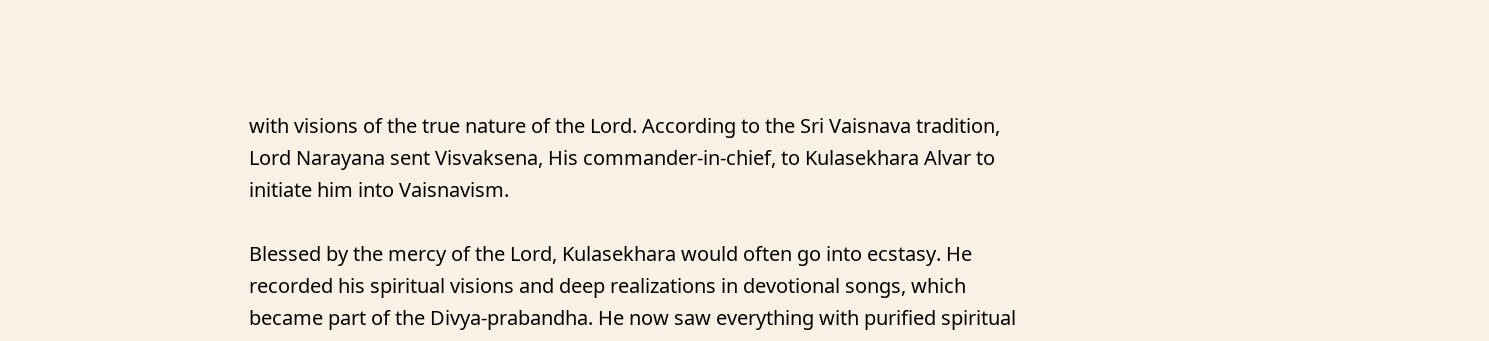with visions of the true nature of the Lord. According to the Sri Vaisnava tradition, Lord Narayana sent Visvaksena, His commander-in-chief, to Kulasekhara Alvar to initiate him into Vaisnavism.

Blessed by the mercy of the Lord, Kulasekhara would often go into ecstasy. He recorded his spiritual visions and deep realizations in devotional songs, which became part of the Divya-prabandha. He now saw everything with purified spiritual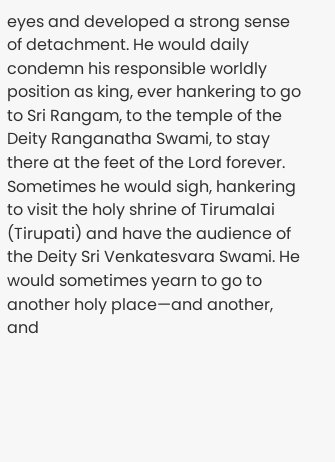eyes and developed a strong sense of detachment. He would daily condemn his responsible worldly position as king, ever hankering to go to Sri Rangam, to the temple of the Deity Ranganatha Swami, to stay there at the feet of the Lord forever. Sometimes he would sigh, hankering to visit the holy shrine of Tirumalai (Tirupati) and have the audience of the Deity Sri Venkatesvara Swami. He would sometimes yearn to go to another holy place—and another, and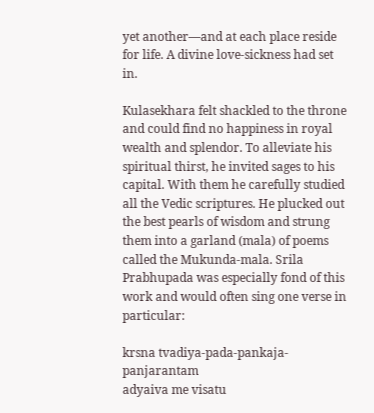yet another—and at each place reside for life. A divine love-sickness had set in.

Kulasekhara felt shackled to the throne and could find no happiness in royal wealth and splendor. To alleviate his spiritual thirst, he invited sages to his capital. With them he carefully studied all the Vedic scriptures. He plucked out the best pearls of wisdom and strung them into a garland (mala) of poems called the Mukunda-mala. Srila Prabhupada was especially fond of this work and would often sing one verse in particular:

krsna tvadiya-pada-pankaja-panjarantam
adyaiva me visatu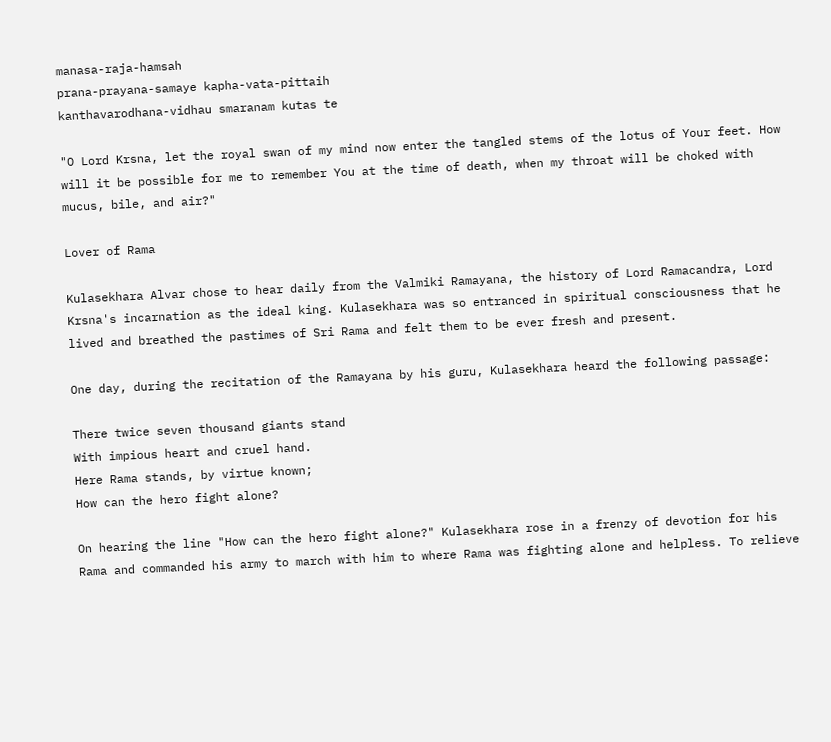manasa-raja-hamsah
prana-prayana-samaye kapha-vata-pittaih
kanthavarodhana-vidhau smaranam kutas te

"O Lord Krsna, let the royal swan of my mind now enter the tangled stems of the lotus of Your feet. How will it be possible for me to remember You at the time of death, when my throat will be choked with mucus, bile, and air?"

Lover of Rama

Kulasekhara Alvar chose to hear daily from the Valmiki Ramayana, the history of Lord Ramacandra, Lord Krsna's incarnation as the ideal king. Kulasekhara was so entranced in spiritual consciousness that he lived and breathed the pastimes of Sri Rama and felt them to be ever fresh and present.

One day, during the recitation of the Ramayana by his guru, Kulasekhara heard the following passage:

There twice seven thousand giants stand
With impious heart and cruel hand.
Here Rama stands, by virtue known;
How can the hero fight alone?

On hearing the line "How can the hero fight alone?" Kulasekhara rose in a frenzy of devotion for his Rama and commanded his army to march with him to where Rama was fighting alone and helpless. To relieve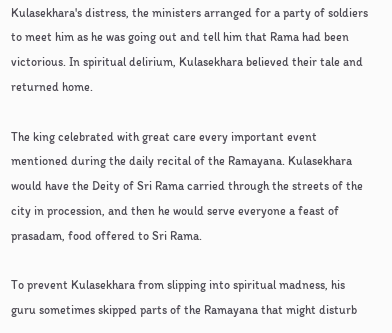Kulasekhara's distress, the ministers arranged for a party of soldiers to meet him as he was going out and tell him that Rama had been victorious. In spiritual delirium, Kulasekhara believed their tale and returned home.

The king celebrated with great care every important event mentioned during the daily recital of the Ramayana. Kulasekhara would have the Deity of Sri Rama carried through the streets of the city in procession, and then he would serve everyone a feast of prasadam, food offered to Sri Rama.

To prevent Kulasekhara from slipping into spiritual madness, his guru sometimes skipped parts of the Ramayana that might disturb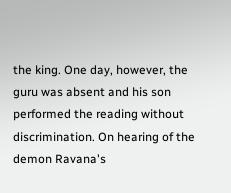the king. One day, however, the guru was absent and his son performed the reading without discrimination. On hearing of the demon Ravana's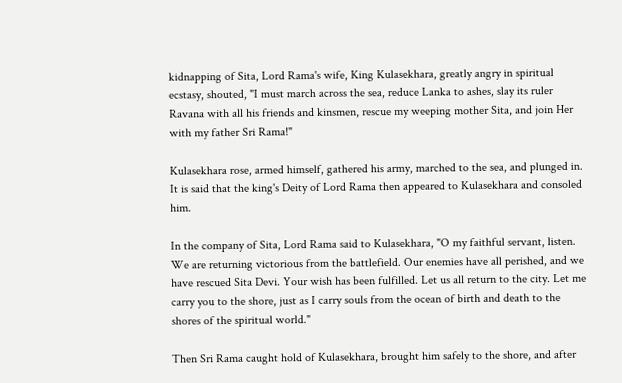kidnapping of Sita, Lord Rama's wife, King Kulasekhara, greatly angry in spiritual ecstasy, shouted, "I must march across the sea, reduce Lanka to ashes, slay its ruler Ravana with all his friends and kinsmen, rescue my weeping mother Sita, and join Her with my father Sri Rama!"

Kulasekhara rose, armed himself, gathered his army, marched to the sea, and plunged in. It is said that the king's Deity of Lord Rama then appeared to Kulasekhara and consoled him.

In the company of Sita, Lord Rama said to Kulasekhara, "O my faithful servant, listen. We are returning victorious from the battlefield. Our enemies have all perished, and we have rescued Sita Devi. Your wish has been fulfilled. Let us all return to the city. Let me carry you to the shore, just as I carry souls from the ocean of birth and death to the shores of the spiritual world."

Then Sri Rama caught hold of Kulasekhara, brought him safely to the shore, and after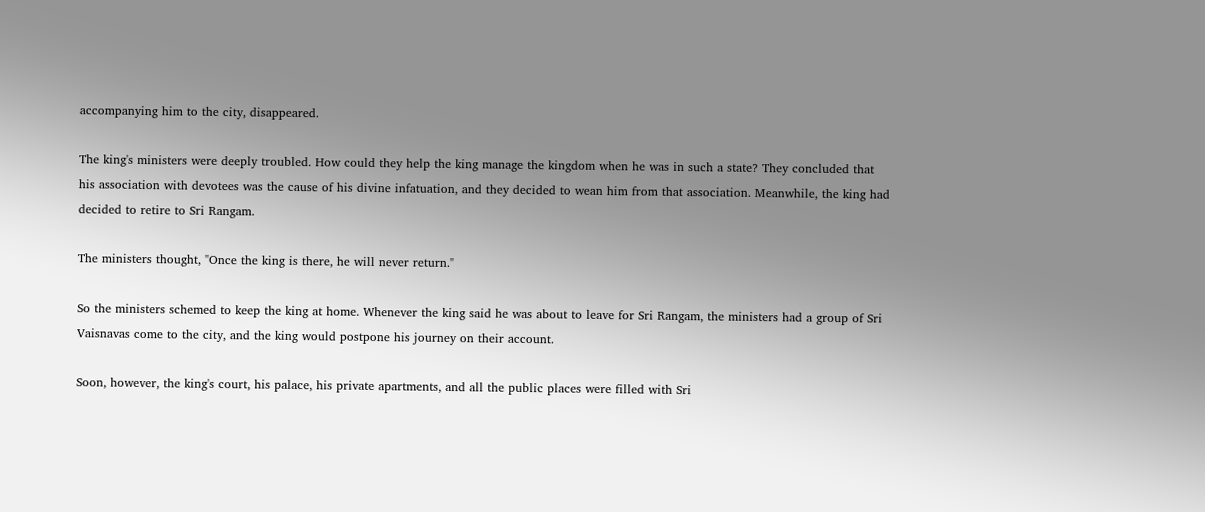accompanying him to the city, disappeared.

The king's ministers were deeply troubled. How could they help the king manage the kingdom when he was in such a state? They concluded that his association with devotees was the cause of his divine infatuation, and they decided to wean him from that association. Meanwhile, the king had decided to retire to Sri Rangam.

The ministers thought, "Once the king is there, he will never return."

So the ministers schemed to keep the king at home. Whenever the king said he was about to leave for Sri Rangam, the ministers had a group of Sri Vaisnavas come to the city, and the king would postpone his journey on their account.

Soon, however, the king's court, his palace, his private apartments, and all the public places were filled with Sri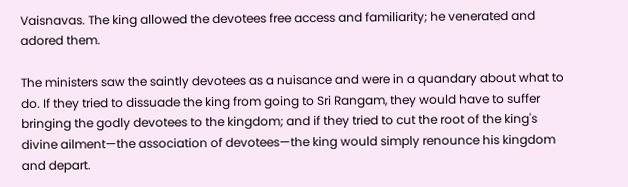Vaisnavas. The king allowed the devotees free access and familiarity; he venerated and adored them.

The ministers saw the saintly devotees as a nuisance and were in a quandary about what to do. If they tried to dissuade the king from going to Sri Rangam, they would have to suffer bringing the godly devotees to the kingdom; and if they tried to cut the root of the king's divine ailment—the association of devotees—the king would simply renounce his kingdom and depart.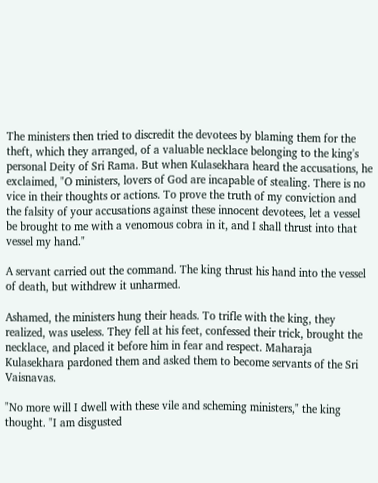The ministers then tried to discredit the devotees by blaming them for the theft, which they arranged, of a valuable necklace belonging to the king's personal Deity of Sri Rama. But when Kulasekhara heard the accusations, he exclaimed, "O ministers, lovers of God are incapable of stealing. There is no vice in their thoughts or actions. To prove the truth of my conviction and the falsity of your accusations against these innocent devotees, let a vessel be brought to me with a venomous cobra in it, and I shall thrust into that vessel my hand."

A servant carried out the command. The king thrust his hand into the vessel of death, but withdrew it unharmed.

Ashamed, the ministers hung their heads. To trifle with the king, they realized, was useless. They fell at his feet, confessed their trick, brought the necklace, and placed it before him in fear and respect. Maharaja Kulasekhara pardoned them and asked them to become servants of the Sri Vaisnavas.

"No more will I dwell with these vile and scheming ministers," the king thought. "I am disgusted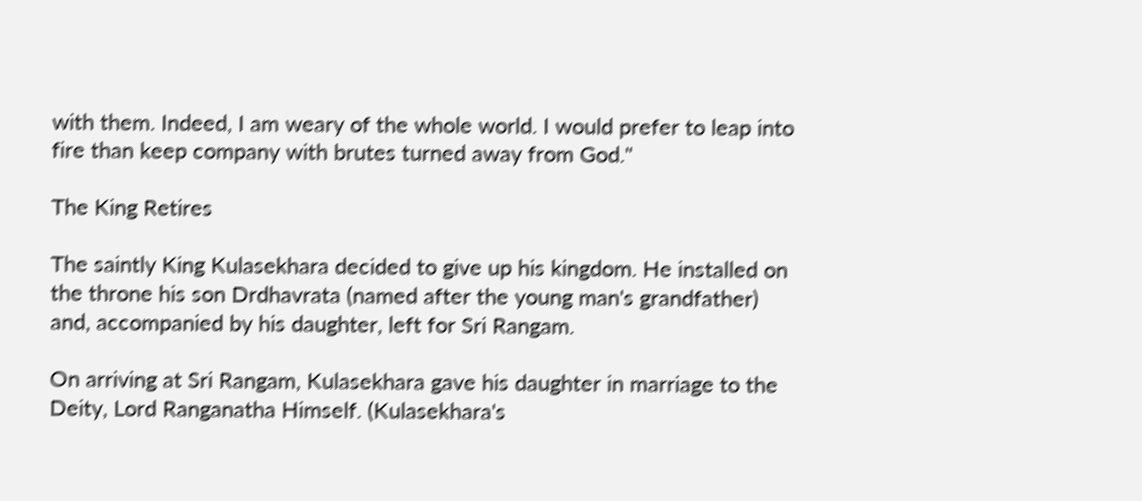with them. Indeed, I am weary of the whole world. I would prefer to leap into fire than keep company with brutes turned away from God."

The King Retires

The saintly King Kulasekhara decided to give up his kingdom. He installed on the throne his son Drdhavrata (named after the young man's grandfather) and, accompanied by his daughter, left for Sri Rangam.

On arriving at Sri Rangam, Kulasekhara gave his daughter in marriage to the Deity, Lord Ranganatha Himself. (Kulasekhara's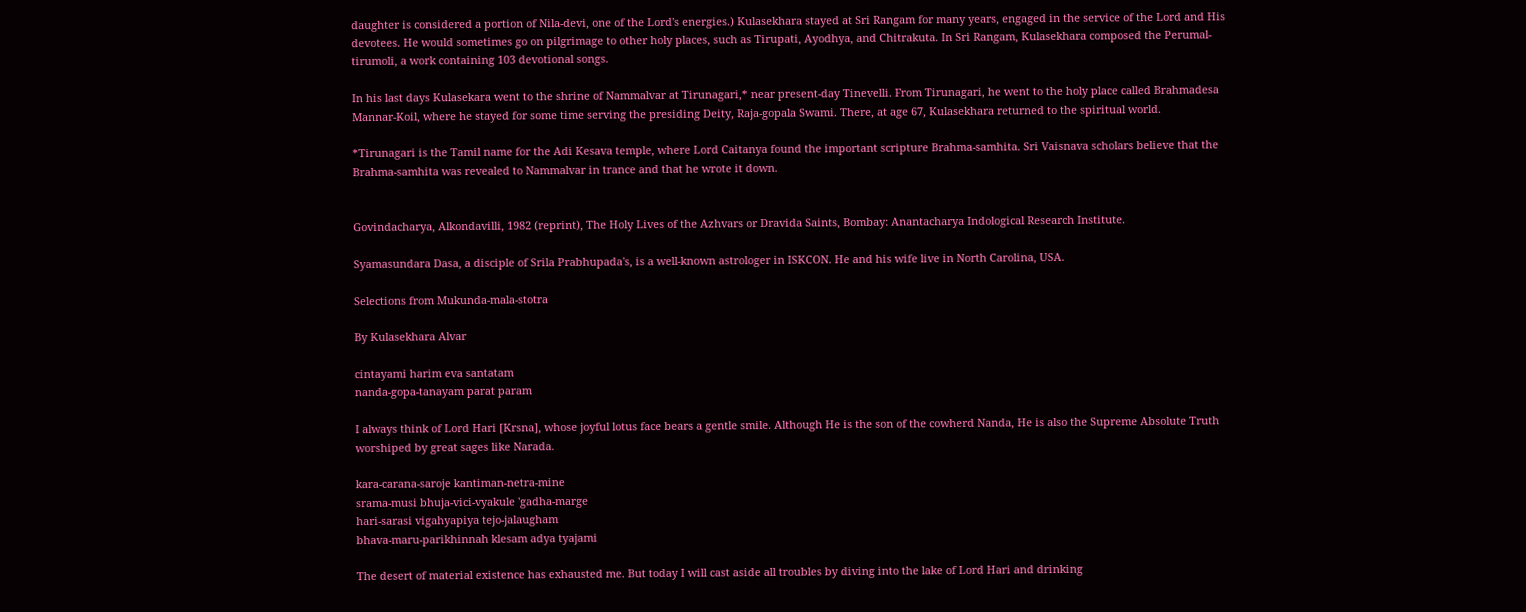daughter is considered a portion of Nila-devi, one of the Lord's energies.) Kulasekhara stayed at Sri Rangam for many years, engaged in the service of the Lord and His devotees. He would sometimes go on pilgrimage to other holy places, such as Tirupati, Ayodhya, and Chitrakuta. In Sri Rangam, Kulasekhara composed the Perumal-tirumoli, a work containing 103 devotional songs.

In his last days Kulasekara went to the shrine of Nammalvar at Tirunagari,* near present-day Tinevelli. From Tirunagari, he went to the holy place called Brahmadesa Mannar-Koil, where he stayed for some time serving the presiding Deity, Raja-gopala Swami. There, at age 67, Kulasekhara returned to the spiritual world.

*Tirunagari is the Tamil name for the Adi Kesava temple, where Lord Caitanya found the important scripture Brahma-samhita. Sri Vaisnava scholars believe that the Brahma-samhita was revealed to Nammalvar in trance and that he wrote it down.


Govindacharya, Alkondavilli, 1982 (reprint), The Holy Lives of the Azhvars or Dravida Saints, Bombay: Anantacharya Indological Research Institute.

Syamasundara Dasa, a disciple of Srila Prabhupada's, is a well-known astrologer in ISKCON. He and his wife live in North Carolina, USA.

Selections from Mukunda-mala-stotra

By Kulasekhara Alvar

cintayami harim eva santatam
nanda-gopa-tanayam parat param

I always think of Lord Hari [Krsna], whose joyful lotus face bears a gentle smile. Although He is the son of the cowherd Nanda, He is also the Supreme Absolute Truth worshiped by great sages like Narada.

kara-carana-saroje kantiman-netra-mine
srama-musi bhuja-vici-vyakule 'gadha-marge
hari-sarasi vigahyapiya tejo-jalaugham
bhava-maru-parikhinnah klesam adya tyajami

The desert of material existence has exhausted me. But today I will cast aside all troubles by diving into the lake of Lord Hari and drinking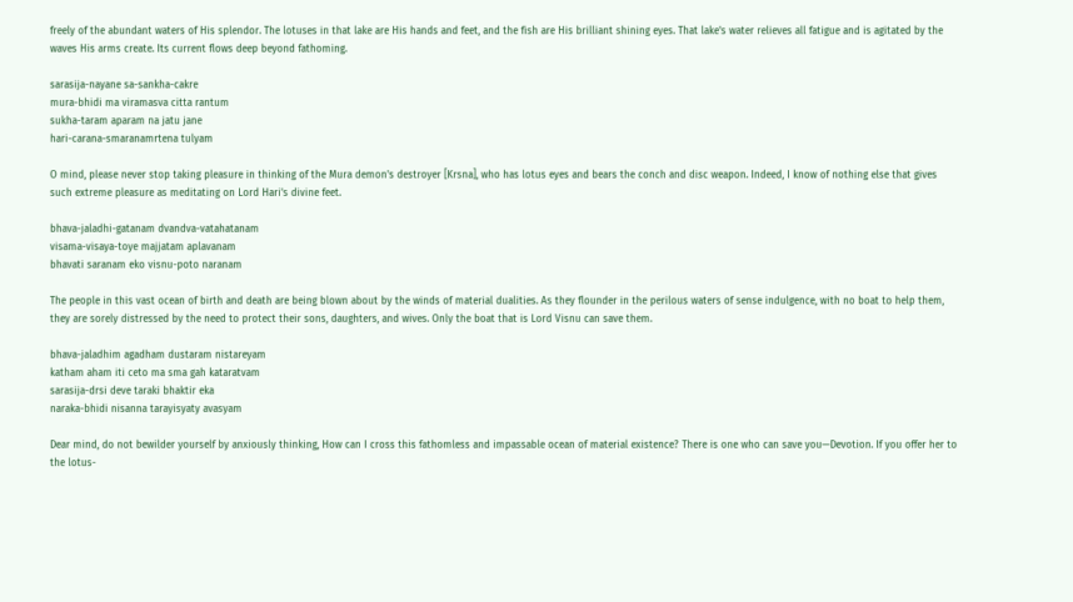freely of the abundant waters of His splendor. The lotuses in that lake are His hands and feet, and the fish are His brilliant shining eyes. That lake's water relieves all fatigue and is agitated by the waves His arms create. Its current flows deep beyond fathoming.

sarasija-nayane sa-sankha-cakre
mura-bhidi ma viramasva citta rantum
sukha-taram aparam na jatu jane
hari-carana-smaranamrtena tulyam

O mind, please never stop taking pleasure in thinking of the Mura demon's destroyer [Krsna], who has lotus eyes and bears the conch and disc weapon. Indeed, I know of nothing else that gives such extreme pleasure as meditating on Lord Hari's divine feet.

bhava-jaladhi-gatanam dvandva-vatahatanam
visama-visaya-toye majjatam aplavanam
bhavati saranam eko visnu-poto naranam

The people in this vast ocean of birth and death are being blown about by the winds of material dualities. As they flounder in the perilous waters of sense indulgence, with no boat to help them, they are sorely distressed by the need to protect their sons, daughters, and wives. Only the boat that is Lord Visnu can save them.

bhava-jaladhim agadham dustaram nistareyam
katham aham iti ceto ma sma gah kataratvam
sarasija-drsi deve taraki bhaktir eka
naraka-bhidi nisanna tarayisyaty avasyam

Dear mind, do not bewilder yourself by anxiously thinking, How can I cross this fathomless and impassable ocean of material existence? There is one who can save you—Devotion. If you offer her to the lotus-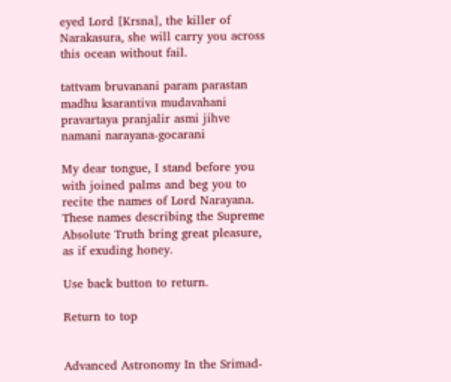eyed Lord [Krsna], the killer of Narakasura, she will carry you across this ocean without fail.

tattvam bruvanani param parastan
madhu ksarantiva mudavahani
pravartaya pranjalir asmi jihve
namani narayana-gocarani

My dear tongue, I stand before you with joined palms and beg you to recite the names of Lord Narayana. These names describing the Supreme Absolute Truth bring great pleasure, as if exuding honey.

Use back button to return.

Return to top


Advanced Astronomy In the Srimad-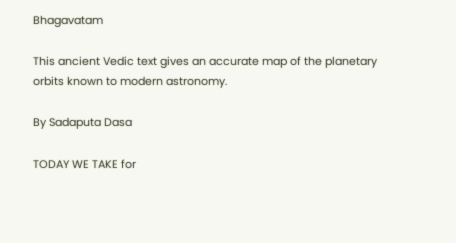Bhagavatam

This ancient Vedic text gives an accurate map of the planetary orbits known to modern astronomy.

By Sadaputa Dasa

TODAY WE TAKE for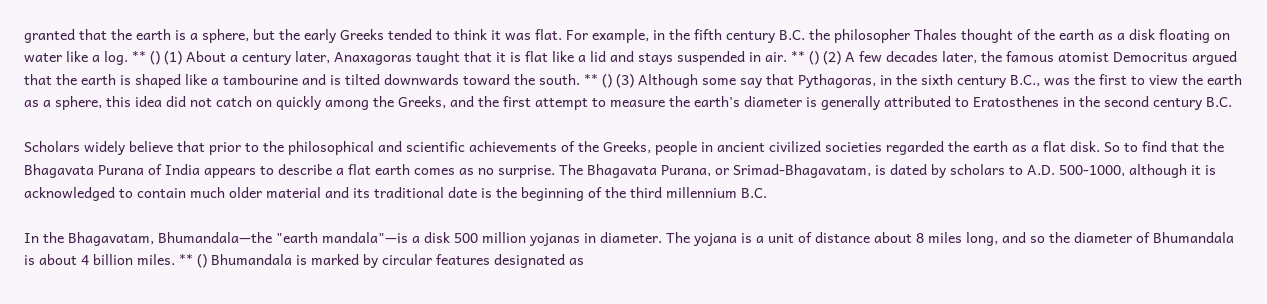granted that the earth is a sphere, but the early Greeks tended to think it was flat. For example, in the fifth century B.C. the philosopher Thales thought of the earth as a disk floating on water like a log. ** () (1) About a century later, Anaxagoras taught that it is flat like a lid and stays suspended in air. ** () (2) A few decades later, the famous atomist Democritus argued that the earth is shaped like a tambourine and is tilted downwards toward the south. ** () (3) Although some say that Pythagoras, in the sixth century B.C., was the first to view the earth as a sphere, this idea did not catch on quickly among the Greeks, and the first attempt to measure the earth's diameter is generally attributed to Eratosthenes in the second century B.C.

Scholars widely believe that prior to the philosophical and scientific achievements of the Greeks, people in ancient civilized societies regarded the earth as a flat disk. So to find that the Bhagavata Purana of India appears to describe a flat earth comes as no surprise. The Bhagavata Purana, or Srimad-Bhagavatam, is dated by scholars to A.D. 500-1000, although it is acknowledged to contain much older material and its traditional date is the beginning of the third millennium B.C.

In the Bhagavatam, Bhumandala—the "earth mandala"—is a disk 500 million yojanas in diameter. The yojana is a unit of distance about 8 miles long, and so the diameter of Bhumandala is about 4 billion miles. ** () Bhumandala is marked by circular features designated as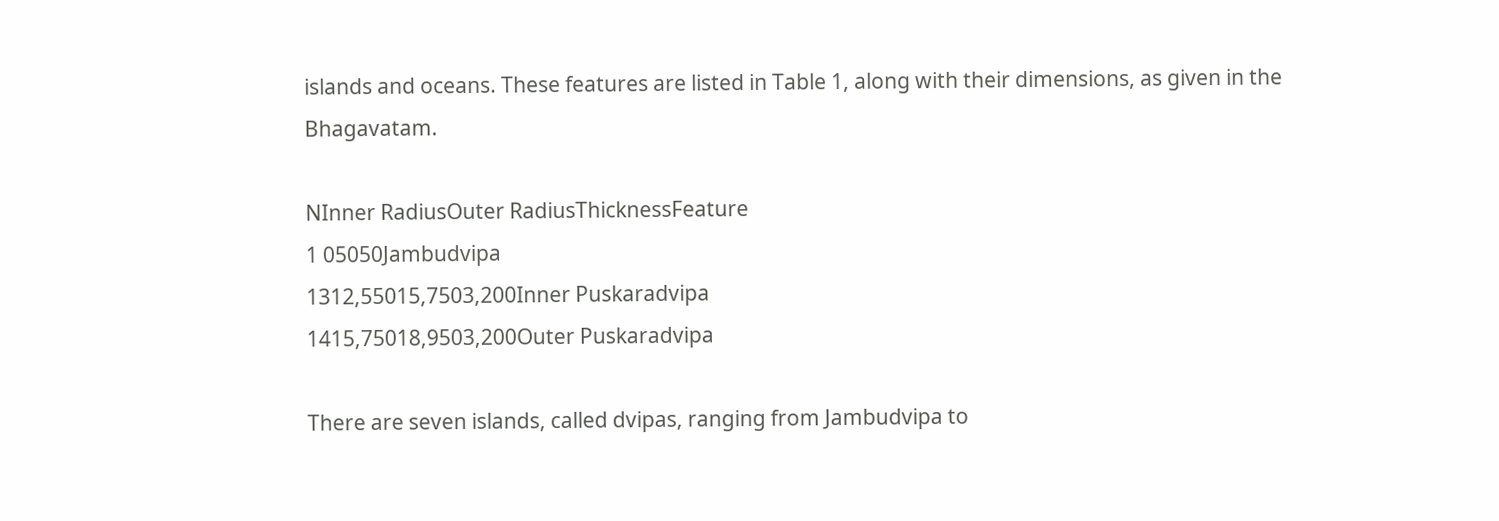islands and oceans. These features are listed in Table 1, along with their dimensions, as given in the Bhagavatam.

NInner RadiusOuter RadiusThicknessFeature
1 05050Jambudvipa
1312,55015,7503,200Inner Puskaradvipa
1415,75018,9503,200Outer Puskaradvipa

There are seven islands, called dvipas, ranging from Jambudvipa to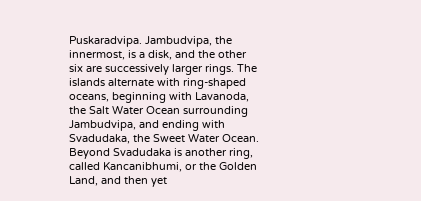Puskaradvipa. Jambudvipa, the innermost, is a disk, and the other six are successively larger rings. The islands alternate with ring-shaped oceans, beginning with Lavanoda, the Salt Water Ocean surrounding Jambudvipa, and ending with Svadudaka, the Sweet Water Ocean. Beyond Svadudaka is another ring, called Kancanibhumi, or the Golden Land, and then yet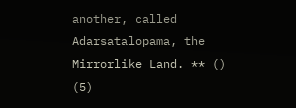another, called Adarsatalopama, the Mirrorlike Land. ** () (5)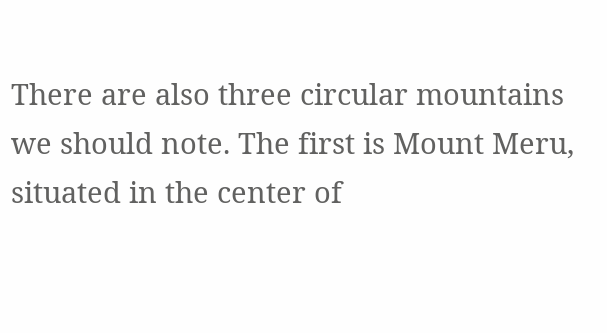There are also three circular mountains we should note. The first is Mount Meru, situated in the center of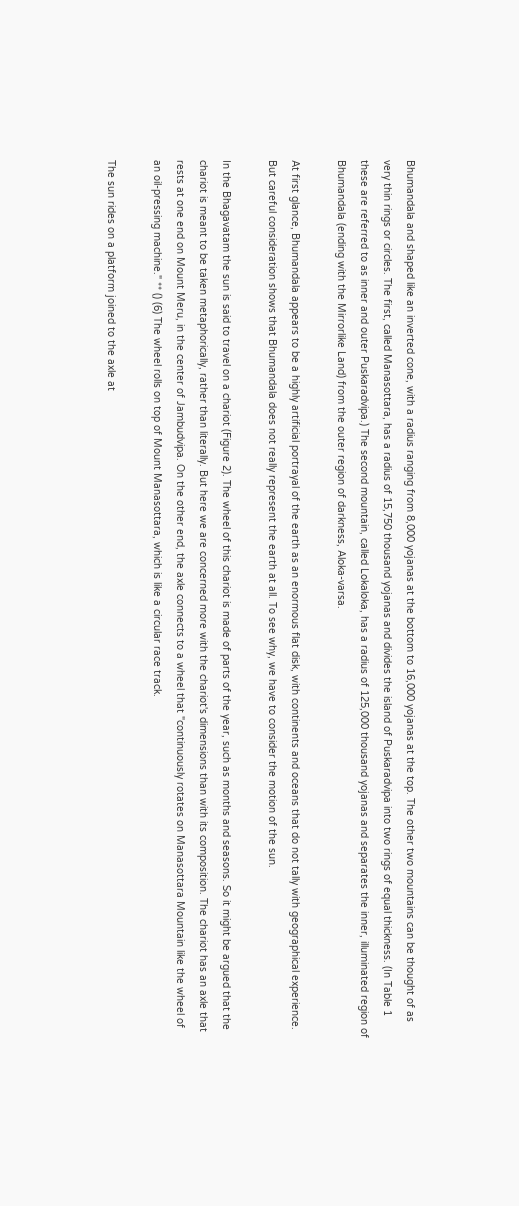Bhumandala and shaped like an inverted cone, with a radius ranging from 8,000 yojanas at the bottom to 16,000 yojanas at the top. The other two mountains can be thought of as very thin rings or circles. The first, called Manasottara, has a radius of 15,750 thousand yojanas and divides the island of Puskaradvipa into two rings of equal thickness. (In Table 1 these are referred to as inner and outer Puskaradvipa.) The second mountain, called Lokaloka, has a radius of 125,000 thousand yojanas and separates the inner, illuminated region of Bhumandala (ending with the Mirrorlike Land) from the outer region of darkness, Aloka-varsa.

At first glance, Bhumandala appears to be a highly artificial portrayal of the earth as an enormous flat disk, with continents and oceans that do not tally with geographical experience. But careful consideration shows that Bhumandala does not really represent the earth at all. To see why, we have to consider the motion of the sun.

In the Bhagavatam the sun is said to travel on a chariot (Figure 2). The wheel of this chariot is made of parts of the year, such as months and seasons. So it might be argued that the chariot is meant to be taken metaphorically, rather than literally. But here we are concerned more with the chariot's dimensions than with its composition. The chariot has an axle that rests at one end on Mount Meru, in the center of Jambudvipa. On the other end, the axle connects to a wheel that "continuously rotates on Manasottara Mountain like the wheel of an oil-pressing machine." ** () (6) The wheel rolls on top of Mount Manasottara, which is like a circular race track.

The sun rides on a platform joined to the axle at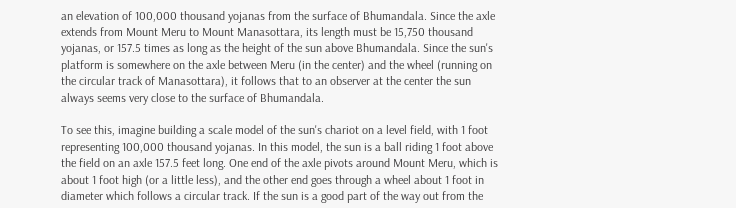an elevation of 100,000 thousand yojanas from the surface of Bhumandala. Since the axle extends from Mount Meru to Mount Manasottara, its length must be 15,750 thousand yojanas, or 157.5 times as long as the height of the sun above Bhumandala. Since the sun's platform is somewhere on the axle between Meru (in the center) and the wheel (running on the circular track of Manasottara), it follows that to an observer at the center the sun always seems very close to the surface of Bhumandala.

To see this, imagine building a scale model of the sun's chariot on a level field, with 1 foot representing 100,000 thousand yojanas. In this model, the sun is a ball riding 1 foot above the field on an axle 157.5 feet long. One end of the axle pivots around Mount Meru, which is about 1 foot high (or a little less), and the other end goes through a wheel about 1 foot in diameter which follows a circular track. If the sun is a good part of the way out from the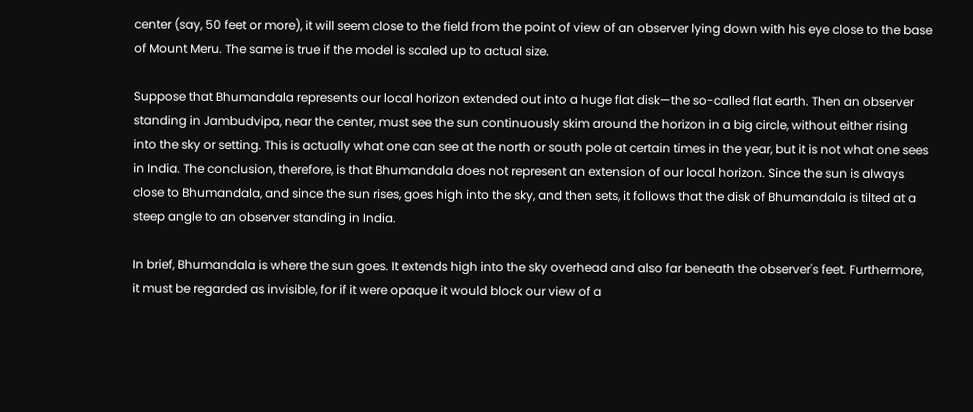center (say, 50 feet or more), it will seem close to the field from the point of view of an observer lying down with his eye close to the base of Mount Meru. The same is true if the model is scaled up to actual size.

Suppose that Bhumandala represents our local horizon extended out into a huge flat disk—the so-called flat earth. Then an observer standing in Jambudvipa, near the center, must see the sun continuously skim around the horizon in a big circle, without either rising into the sky or setting. This is actually what one can see at the north or south pole at certain times in the year, but it is not what one sees in India. The conclusion, therefore, is that Bhumandala does not represent an extension of our local horizon. Since the sun is always close to Bhumandala, and since the sun rises, goes high into the sky, and then sets, it follows that the disk of Bhumandala is tilted at a steep angle to an observer standing in India.

In brief, Bhumandala is where the sun goes. It extends high into the sky overhead and also far beneath the observer's feet. Furthermore, it must be regarded as invisible, for if it were opaque it would block our view of a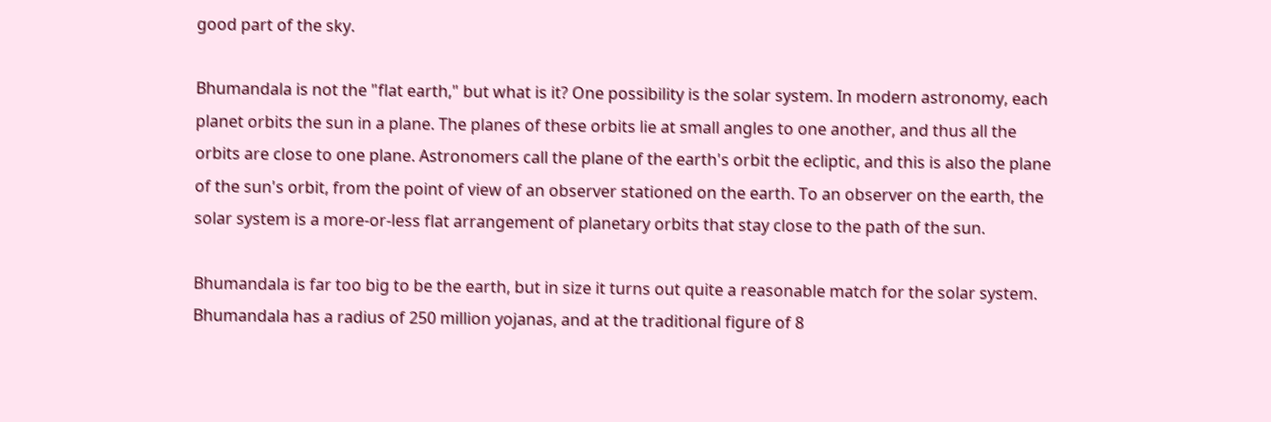good part of the sky.

Bhumandala is not the "flat earth," but what is it? One possibility is the solar system. In modern astronomy, each planet orbits the sun in a plane. The planes of these orbits lie at small angles to one another, and thus all the orbits are close to one plane. Astronomers call the plane of the earth's orbit the ecliptic, and this is also the plane of the sun's orbit, from the point of view of an observer stationed on the earth. To an observer on the earth, the solar system is a more-or-less flat arrangement of planetary orbits that stay close to the path of the sun.

Bhumandala is far too big to be the earth, but in size it turns out quite a reasonable match for the solar system. Bhumandala has a radius of 250 million yojanas, and at the traditional figure of 8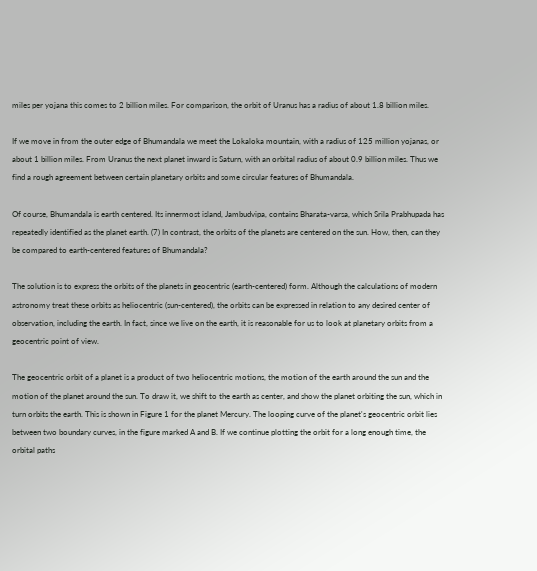miles per yojana this comes to 2 billion miles. For comparison, the orbit of Uranus has a radius of about 1.8 billion miles.

If we move in from the outer edge of Bhumandala we meet the Lokaloka mountain, with a radius of 125 million yojanas, or about 1 billion miles. From Uranus the next planet inward is Saturn, with an orbital radius of about 0.9 billion miles. Thus we find a rough agreement between certain planetary orbits and some circular features of Bhumandala.

Of course, Bhumandala is earth centered. Its innermost island, Jambudvipa, contains Bharata-varsa, which Srila Prabhupada has repeatedly identified as the planet earth. (7) In contrast, the orbits of the planets are centered on the sun. How, then, can they be compared to earth-centered features of Bhumandala?

The solution is to express the orbits of the planets in geocentric (earth-centered) form. Although the calculations of modern astronomy treat these orbits as heliocentric (sun-centered), the orbits can be expressed in relation to any desired center of observation, including the earth. In fact, since we live on the earth, it is reasonable for us to look at planetary orbits from a geocentric point of view.

The geocentric orbit of a planet is a product of two heliocentric motions, the motion of the earth around the sun and the motion of the planet around the sun. To draw it, we shift to the earth as center, and show the planet orbiting the sun, which in turn orbits the earth. This is shown in Figure 1 for the planet Mercury. The looping curve of the planet's geocentric orbit lies between two boundary curves, in the figure marked A and B. If we continue plotting the orbit for a long enough time, the orbital paths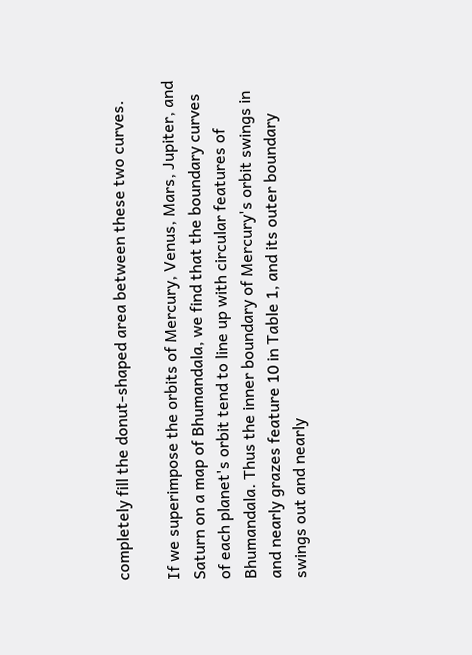completely fill the donut-shaped area between these two curves.

If we superimpose the orbits of Mercury, Venus, Mars, Jupiter, and Saturn on a map of Bhumandala, we find that the boundary curves of each planet's orbit tend to line up with circular features of Bhumandala. Thus the inner boundary of Mercury's orbit swings in and nearly grazes feature 10 in Table 1, and its outer boundary swings out and nearly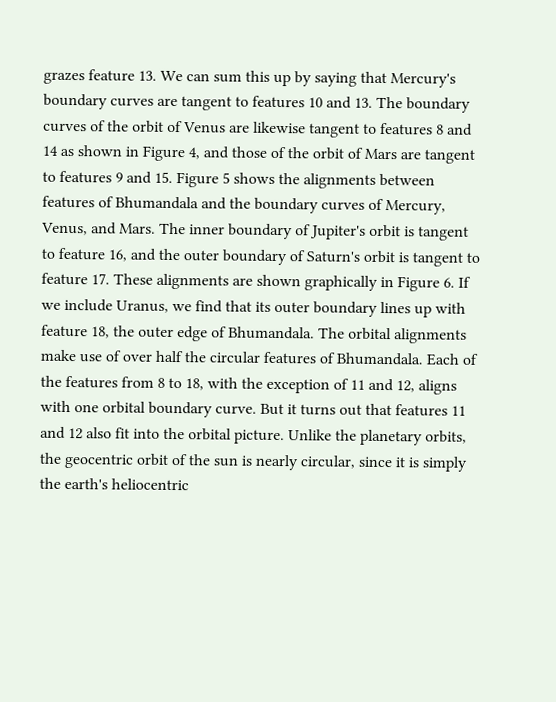grazes feature 13. We can sum this up by saying that Mercury's boundary curves are tangent to features 10 and 13. The boundary curves of the orbit of Venus are likewise tangent to features 8 and 14 as shown in Figure 4, and those of the orbit of Mars are tangent to features 9 and 15. Figure 5 shows the alignments between features of Bhumandala and the boundary curves of Mercury, Venus, and Mars. The inner boundary of Jupiter's orbit is tangent to feature 16, and the outer boundary of Saturn's orbit is tangent to feature 17. These alignments are shown graphically in Figure 6. If we include Uranus, we find that its outer boundary lines up with feature 18, the outer edge of Bhumandala. The orbital alignments make use of over half the circular features of Bhumandala. Each of the features from 8 to 18, with the exception of 11 and 12, aligns with one orbital boundary curve. But it turns out that features 11 and 12 also fit into the orbital picture. Unlike the planetary orbits, the geocentric orbit of the sun is nearly circular, since it is simply the earth's heliocentric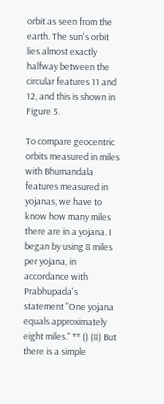orbit as seen from the earth. The sun's orbit lies almost exactly halfway between the circular features 11 and 12, and this is shown in Figure 5.

To compare geocentric orbits measured in miles with Bhumandala features measured in yojanas, we have to know how many miles there are in a yojana. I began by using 8 miles per yojana, in accordance with Prabhupada's statement "One yojana equals approximately eight miles." ** () (8) But there is a simple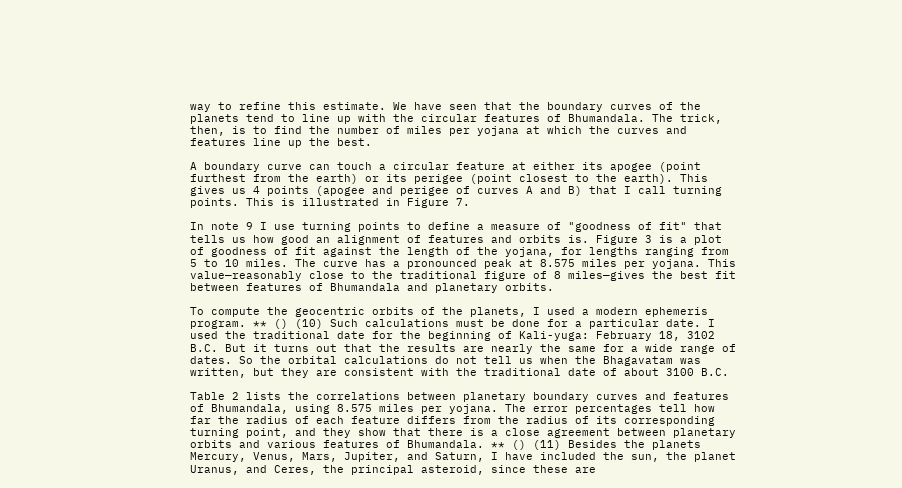way to refine this estimate. We have seen that the boundary curves of the planets tend to line up with the circular features of Bhumandala. The trick, then, is to find the number of miles per yojana at which the curves and features line up the best.

A boundary curve can touch a circular feature at either its apogee (point furthest from the earth) or its perigee (point closest to the earth). This gives us 4 points (apogee and perigee of curves A and B) that I call turning points. This is illustrated in Figure 7.

In note 9 I use turning points to define a measure of "goodness of fit" that tells us how good an alignment of features and orbits is. Figure 3 is a plot of goodness of fit against the length of the yojana, for lengths ranging from 5 to 10 miles. The curve has a pronounced peak at 8.575 miles per yojana. This value—reasonably close to the traditional figure of 8 miles—gives the best fit between features of Bhumandala and planetary orbits.

To compute the geocentric orbits of the planets, I used a modern ephemeris program. ** () (10) Such calculations must be done for a particular date. I used the traditional date for the beginning of Kali-yuga: February 18, 3102 B.C. But it turns out that the results are nearly the same for a wide range of dates. So the orbital calculations do not tell us when the Bhagavatam was written, but they are consistent with the traditional date of about 3100 B.C.

Table 2 lists the correlations between planetary boundary curves and features of Bhumandala, using 8.575 miles per yojana. The error percentages tell how far the radius of each feature differs from the radius of its corresponding turning point, and they show that there is a close agreement between planetary orbits and various features of Bhumandala. ** () (11) Besides the planets Mercury, Venus, Mars, Jupiter, and Saturn, I have included the sun, the planet Uranus, and Ceres, the principal asteroid, since these are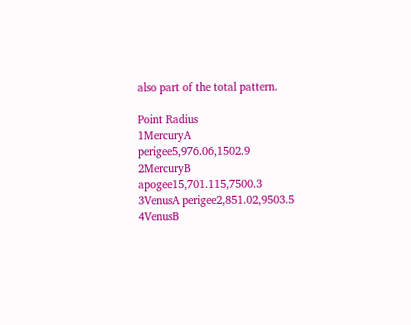also part of the total pattern.

Point Radius
1MercuryA perigee5,976.06,1502.9
2MercuryB apogee15,701.115,7500.3
3VenusA perigee2,851.02,9503.5
4VenusB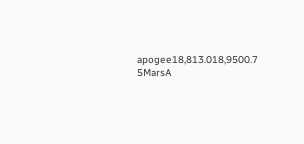apogee18,813.018,9500.7
5MarsA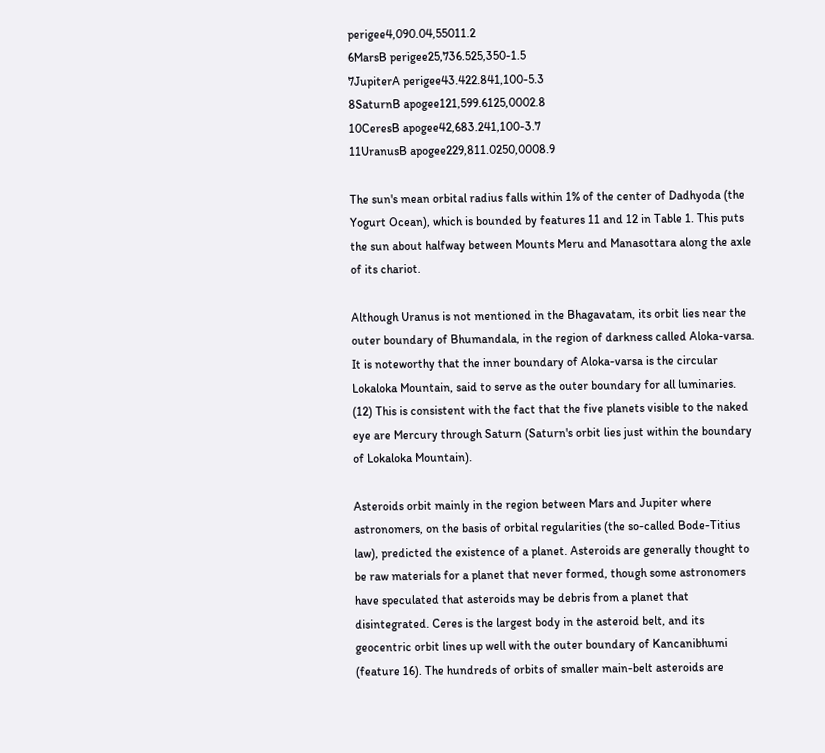perigee4,090.04,55011.2
6MarsB perigee25,736.525,350-1.5
7JupiterA perigee43.422.841,100-5.3
8SaturnB apogee121,599.6125,0002.8
10CeresB apogee42,683.241,100-3.7
11UranusB apogee229,811.0250,0008.9

The sun's mean orbital radius falls within 1% of the center of Dadhyoda (the Yogurt Ocean), which is bounded by features 11 and 12 in Table 1. This puts the sun about halfway between Mounts Meru and Manasottara along the axle of its chariot.

Although Uranus is not mentioned in the Bhagavatam, its orbit lies near the outer boundary of Bhumandala, in the region of darkness called Aloka-varsa. It is noteworthy that the inner boundary of Aloka-varsa is the circular Lokaloka Mountain, said to serve as the outer boundary for all luminaries. (12) This is consistent with the fact that the five planets visible to the naked eye are Mercury through Saturn (Saturn's orbit lies just within the boundary of Lokaloka Mountain).

Asteroids orbit mainly in the region between Mars and Jupiter where astronomers, on the basis of orbital regularities (the so-called Bode-Titius law), predicted the existence of a planet. Asteroids are generally thought to be raw materials for a planet that never formed, though some astronomers have speculated that asteroids may be debris from a planet that disintegrated. Ceres is the largest body in the asteroid belt, and its geocentric orbit lines up well with the outer boundary of Kancanibhumi (feature 16). The hundreds of orbits of smaller main-belt asteroids are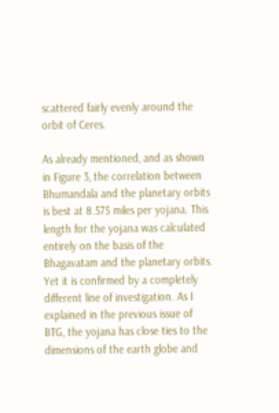scattered fairly evenly around the orbit of Ceres.

As already mentioned, and as shown in Figure 3, the correlation between Bhumandala and the planetary orbits is best at 8.575 miles per yojana. This length for the yojana was calculated entirely on the basis of the Bhagavatam and the planetary orbits. Yet it is confirmed by a completely different line of investigation. As I explained in the previous issue of BTG, the yojana has close ties to the dimensions of the earth globe and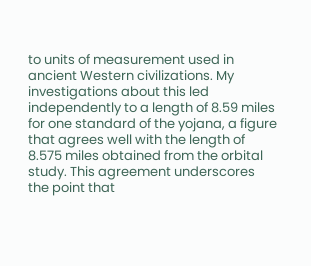to units of measurement used in ancient Western civilizations. My investigations about this led independently to a length of 8.59 miles for one standard of the yojana, a figure that agrees well with the length of 8.575 miles obtained from the orbital study. This agreement underscores the point that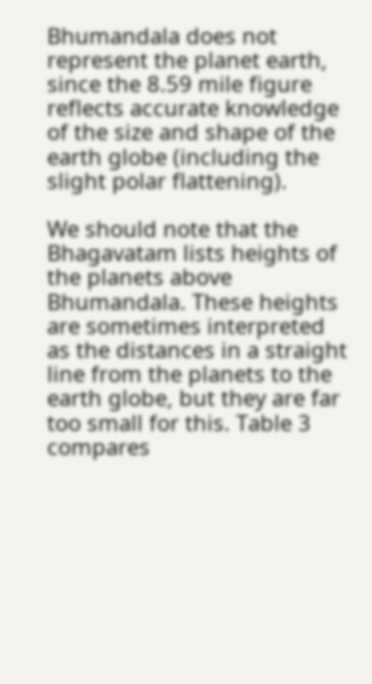Bhumandala does not represent the planet earth, since the 8.59 mile figure reflects accurate knowledge of the size and shape of the earth globe (including the slight polar flattening).

We should note that the Bhagavatam lists heights of the planets above Bhumandala. These heights are sometimes interpreted as the distances in a straight line from the planets to the earth globe, but they are far too small for this. Table 3 compares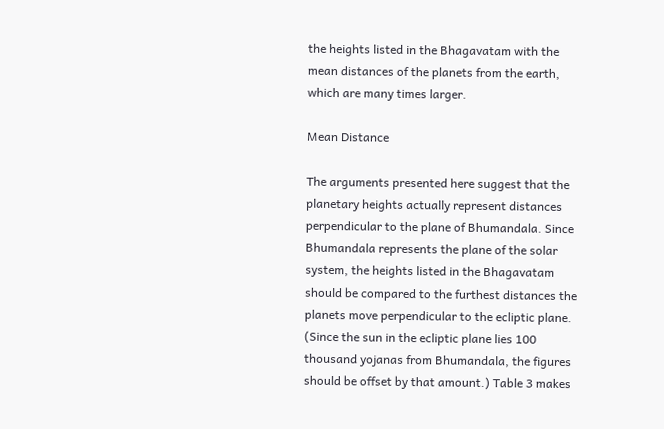the heights listed in the Bhagavatam with the mean distances of the planets from the earth, which are many times larger.

Mean Distance

The arguments presented here suggest that the planetary heights actually represent distances perpendicular to the plane of Bhumandala. Since Bhumandala represents the plane of the solar system, the heights listed in the Bhagavatam should be compared to the furthest distances the planets move perpendicular to the ecliptic plane. (Since the sun in the ecliptic plane lies 100 thousand yojanas from Bhumandala, the figures should be offset by that amount.) Table 3 makes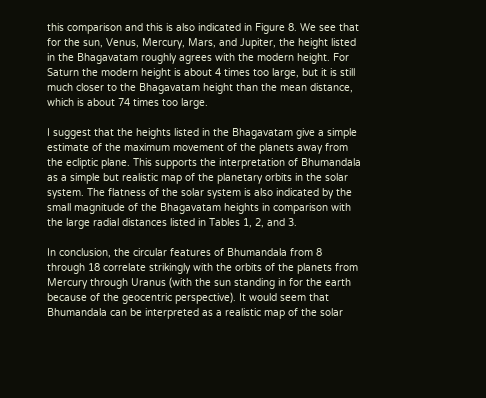this comparison and this is also indicated in Figure 8. We see that for the sun, Venus, Mercury, Mars, and Jupiter, the height listed in the Bhagavatam roughly agrees with the modern height. For Saturn the modern height is about 4 times too large, but it is still much closer to the Bhagavatam height than the mean distance, which is about 74 times too large.

I suggest that the heights listed in the Bhagavatam give a simple estimate of the maximum movement of the planets away from the ecliptic plane. This supports the interpretation of Bhumandala as a simple but realistic map of the planetary orbits in the solar system. The flatness of the solar system is also indicated by the small magnitude of the Bhagavatam heights in comparison with the large radial distances listed in Tables 1, 2, and 3.

In conclusion, the circular features of Bhumandala from 8 through 18 correlate strikingly with the orbits of the planets from Mercury through Uranus (with the sun standing in for the earth because of the geocentric perspective). It would seem that Bhumandala can be interpreted as a realistic map of the solar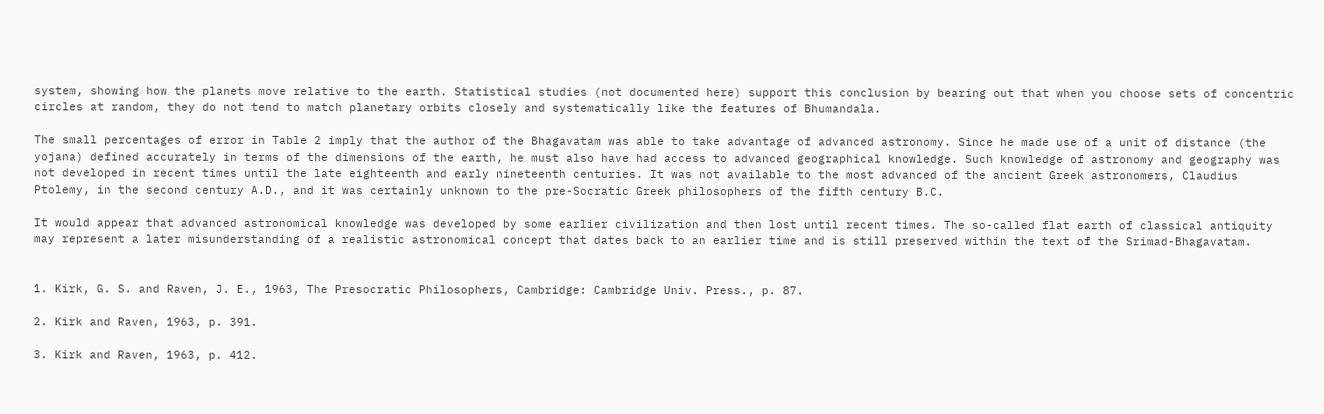system, showing how the planets move relative to the earth. Statistical studies (not documented here) support this conclusion by bearing out that when you choose sets of concentric circles at random, they do not tend to match planetary orbits closely and systematically like the features of Bhumandala.

The small percentages of error in Table 2 imply that the author of the Bhagavatam was able to take advantage of advanced astronomy. Since he made use of a unit of distance (the yojana) defined accurately in terms of the dimensions of the earth, he must also have had access to advanced geographical knowledge. Such knowledge of astronomy and geography was not developed in recent times until the late eighteenth and early nineteenth centuries. It was not available to the most advanced of the ancient Greek astronomers, Claudius Ptolemy, in the second century A.D., and it was certainly unknown to the pre-Socratic Greek philosophers of the fifth century B.C.

It would appear that advanced astronomical knowledge was developed by some earlier civilization and then lost until recent times. The so-called flat earth of classical antiquity may represent a later misunderstanding of a realistic astronomical concept that dates back to an earlier time and is still preserved within the text of the Srimad-Bhagavatam.


1. Kirk, G. S. and Raven, J. E., 1963, The Presocratic Philosophers, Cambridge: Cambridge Univ. Press., p. 87.

2. Kirk and Raven, 1963, p. 391.

3. Kirk and Raven, 1963, p. 412.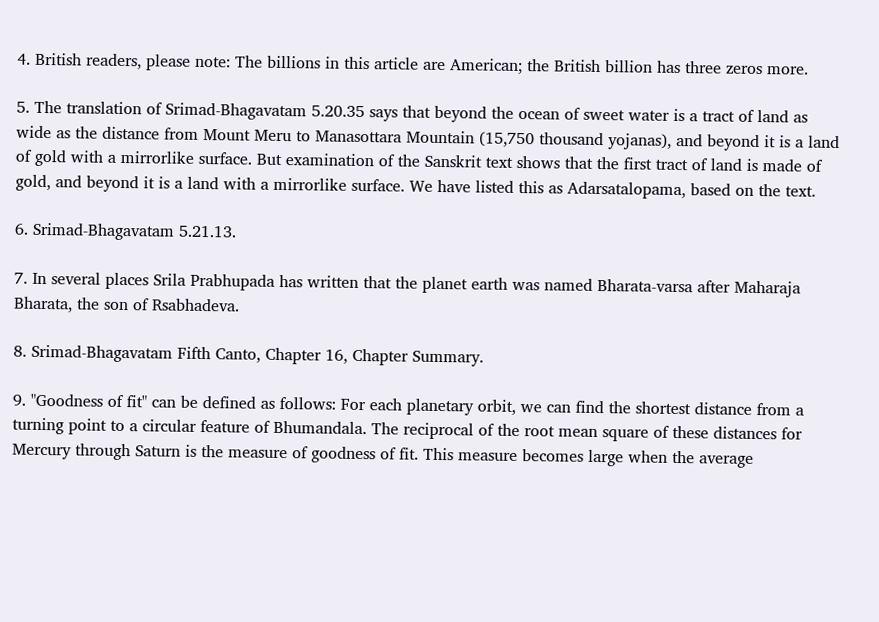4. British readers, please note: The billions in this article are American; the British billion has three zeros more.

5. The translation of Srimad-Bhagavatam 5.20.35 says that beyond the ocean of sweet water is a tract of land as wide as the distance from Mount Meru to Manasottara Mountain (15,750 thousand yojanas), and beyond it is a land of gold with a mirrorlike surface. But examination of the Sanskrit text shows that the first tract of land is made of gold, and beyond it is a land with a mirrorlike surface. We have listed this as Adarsatalopama, based on the text.

6. Srimad-Bhagavatam 5.21.13.

7. In several places Srila Prabhupada has written that the planet earth was named Bharata-varsa after Maharaja Bharata, the son of Rsabhadeva.

8. Srimad-Bhagavatam Fifth Canto, Chapter 16, Chapter Summary.

9. "Goodness of fit" can be defined as follows: For each planetary orbit, we can find the shortest distance from a turning point to a circular feature of Bhumandala. The reciprocal of the root mean square of these distances for Mercury through Saturn is the measure of goodness of fit. This measure becomes large when the average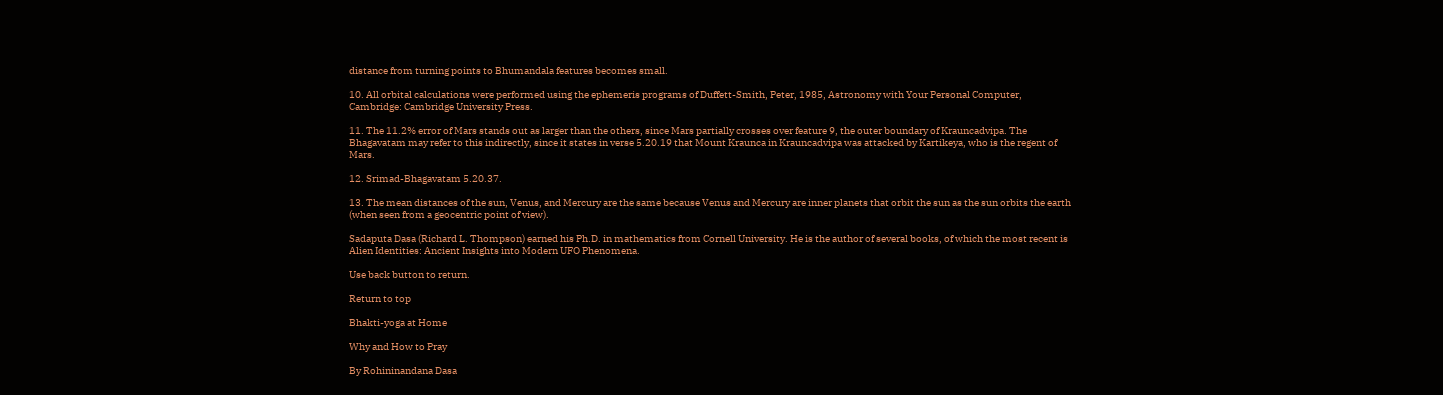distance from turning points to Bhumandala features becomes small.

10. All orbital calculations were performed using the ephemeris programs of Duffett-Smith, Peter, 1985, Astronomy with Your Personal Computer, Cambridge: Cambridge University Press.

11. The 11.2% error of Mars stands out as larger than the others, since Mars partially crosses over feature 9, the outer boundary of Krauncadvipa. The Bhagavatam may refer to this indirectly, since it states in verse 5.20.19 that Mount Kraunca in Krauncadvipa was attacked by Kartikeya, who is the regent of Mars.

12. Srimad-Bhagavatam 5.20.37.

13. The mean distances of the sun, Venus, and Mercury are the same because Venus and Mercury are inner planets that orbit the sun as the sun orbits the earth (when seen from a geocentric point of view).

Sadaputa Dasa (Richard L. Thompson) earned his Ph.D. in mathematics from Cornell University. He is the author of several books, of which the most recent is Alien Identities: Ancient Insights into Modern UFO Phenomena.

Use back button to return.

Return to top

Bhakti-yoga at Home

Why and How to Pray

By Rohininandana Dasa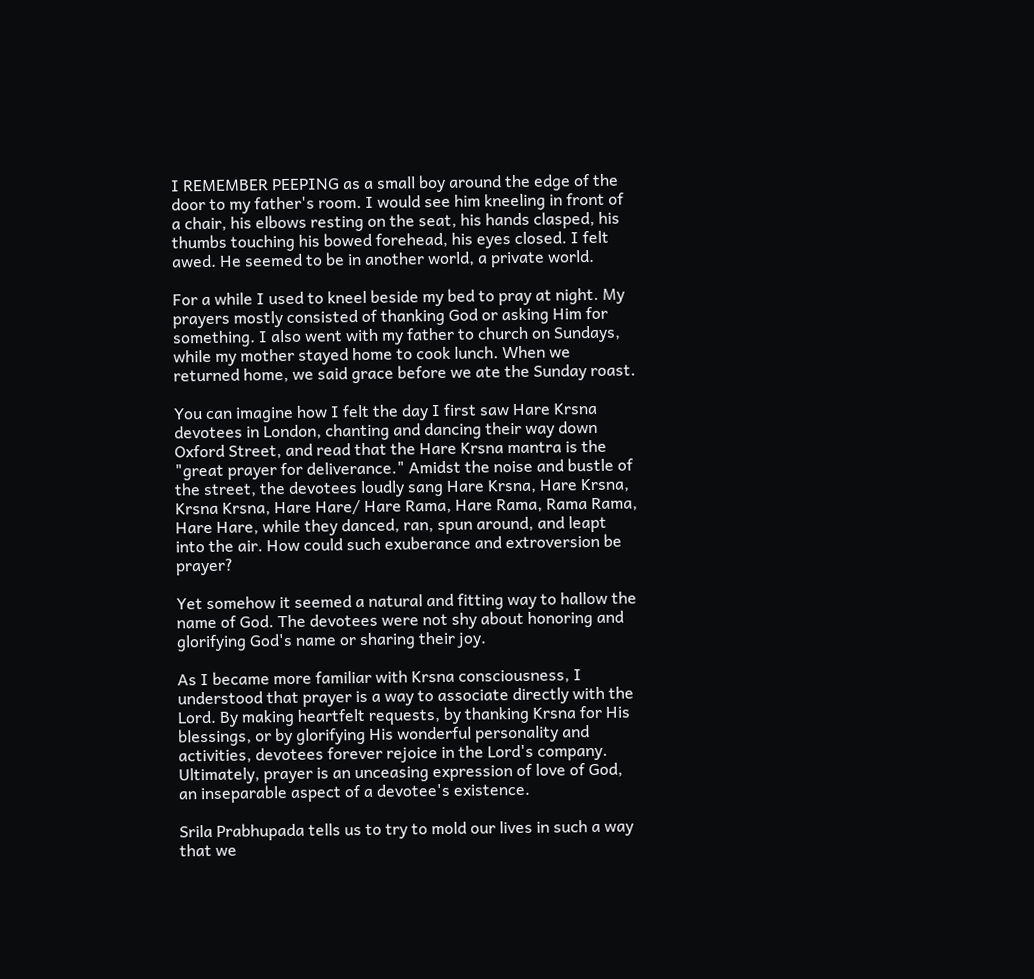I REMEMBER PEEPING as a small boy around the edge of the door to my father's room. I would see him kneeling in front of a chair, his elbows resting on the seat, his hands clasped, his thumbs touching his bowed forehead, his eyes closed. I felt awed. He seemed to be in another world, a private world.

For a while I used to kneel beside my bed to pray at night. My prayers mostly consisted of thanking God or asking Him for something. I also went with my father to church on Sundays, while my mother stayed home to cook lunch. When we returned home, we said grace before we ate the Sunday roast.

You can imagine how I felt the day I first saw Hare Krsna devotees in London, chanting and dancing their way down Oxford Street, and read that the Hare Krsna mantra is the "great prayer for deliverance." Amidst the noise and bustle of the street, the devotees loudly sang Hare Krsna, Hare Krsna, Krsna Krsna, Hare Hare/ Hare Rama, Hare Rama, Rama Rama, Hare Hare, while they danced, ran, spun around, and leapt into the air. How could such exuberance and extroversion be prayer?

Yet somehow it seemed a natural and fitting way to hallow the name of God. The devotees were not shy about honoring and glorifying God's name or sharing their joy.

As I became more familiar with Krsna consciousness, I understood that prayer is a way to associate directly with the Lord. By making heartfelt requests, by thanking Krsna for His blessings, or by glorifying His wonderful personality and activities, devotees forever rejoice in the Lord's company. Ultimately, prayer is an unceasing expression of love of God, an inseparable aspect of a devotee's existence.

Srila Prabhupada tells us to try to mold our lives in such a way that we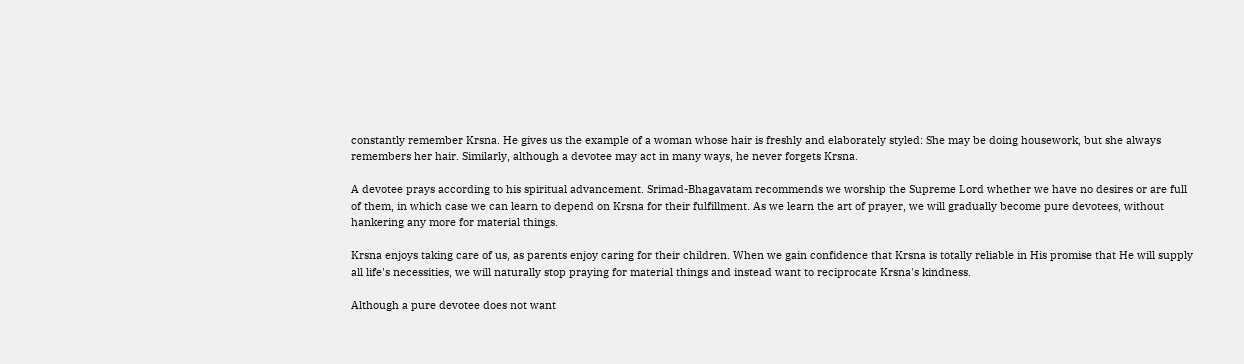constantly remember Krsna. He gives us the example of a woman whose hair is freshly and elaborately styled: She may be doing housework, but she always remembers her hair. Similarly, although a devotee may act in many ways, he never forgets Krsna.

A devotee prays according to his spiritual advancement. Srimad-Bhagavatam recommends we worship the Supreme Lord whether we have no desires or are full of them, in which case we can learn to depend on Krsna for their fulfillment. As we learn the art of prayer, we will gradually become pure devotees, without hankering any more for material things.

Krsna enjoys taking care of us, as parents enjoy caring for their children. When we gain confidence that Krsna is totally reliable in His promise that He will supply all life's necessities, we will naturally stop praying for material things and instead want to reciprocate Krsna's kindness.

Although a pure devotee does not want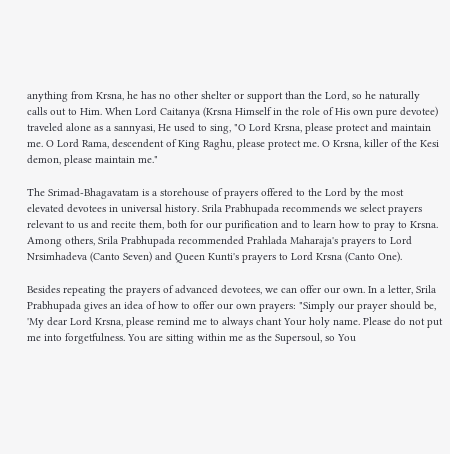anything from Krsna, he has no other shelter or support than the Lord, so he naturally calls out to Him. When Lord Caitanya (Krsna Himself in the role of His own pure devotee) traveled alone as a sannyasi, He used to sing, "O Lord Krsna, please protect and maintain me. O Lord Rama, descendent of King Raghu, please protect me. O Krsna, killer of the Kesi demon, please maintain me."

The Srimad-Bhagavatam is a storehouse of prayers offered to the Lord by the most elevated devotees in universal history. Srila Prabhupada recommends we select prayers relevant to us and recite them, both for our purification and to learn how to pray to Krsna. Among others, Srila Prabhupada recommended Prahlada Maharaja's prayers to Lord Nrsimhadeva (Canto Seven) and Queen Kunti's prayers to Lord Krsna (Canto One).

Besides repeating the prayers of advanced devotees, we can offer our own. In a letter, Srila Prabhupada gives an idea of how to offer our own prayers: "Simply our prayer should be, 'My dear Lord Krsna, please remind me to always chant Your holy name. Please do not put me into forgetfulness. You are sitting within me as the Supersoul, so You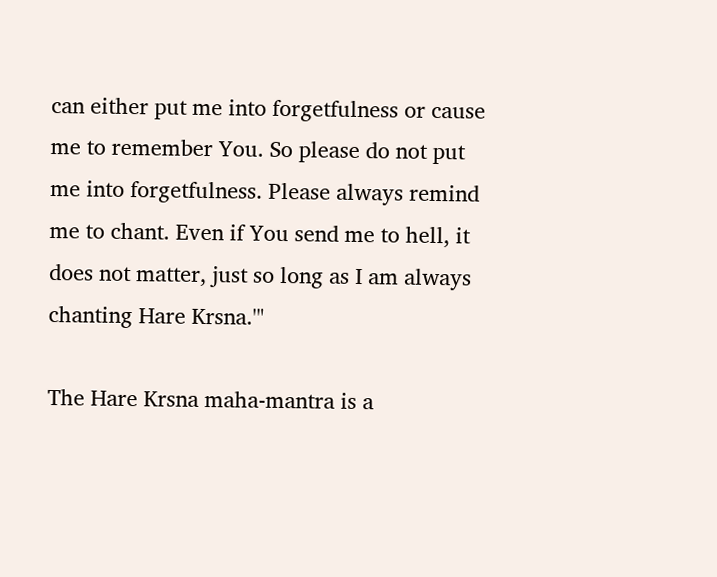can either put me into forgetfulness or cause me to remember You. So please do not put me into forgetfulness. Please always remind me to chant. Even if You send me to hell, it does not matter, just so long as I am always chanting Hare Krsna.'"

The Hare Krsna maha-mantra is a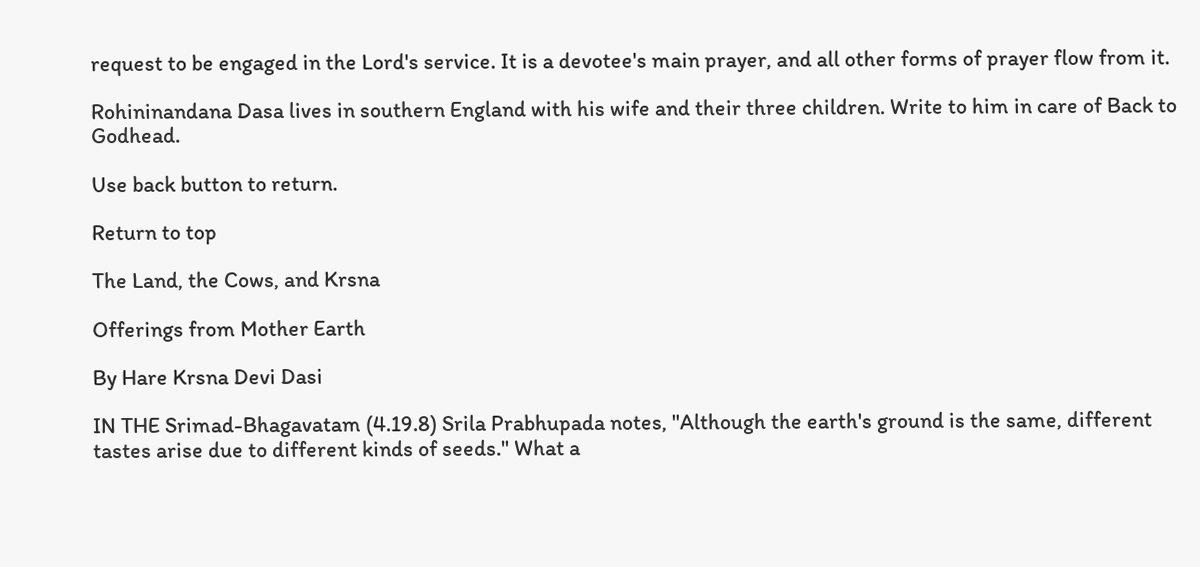request to be engaged in the Lord's service. It is a devotee's main prayer, and all other forms of prayer flow from it.

Rohininandana Dasa lives in southern England with his wife and their three children. Write to him in care of Back to Godhead.

Use back button to return.

Return to top

The Land, the Cows, and Krsna

Offerings from Mother Earth

By Hare Krsna Devi Dasi

IN THE Srimad-Bhagavatam (4.19.8) Srila Prabhupada notes, "Although the earth's ground is the same, different tastes arise due to different kinds of seeds." What a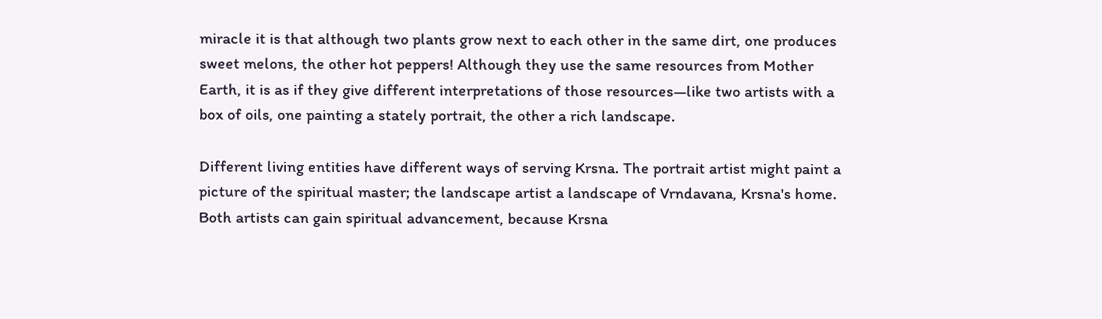miracle it is that although two plants grow next to each other in the same dirt, one produces sweet melons, the other hot peppers! Although they use the same resources from Mother Earth, it is as if they give different interpretations of those resources—like two artists with a box of oils, one painting a stately portrait, the other a rich landscape.

Different living entities have different ways of serving Krsna. The portrait artist might paint a picture of the spiritual master; the landscape artist a landscape of Vrndavana, Krsna's home. Both artists can gain spiritual advancement, because Krsna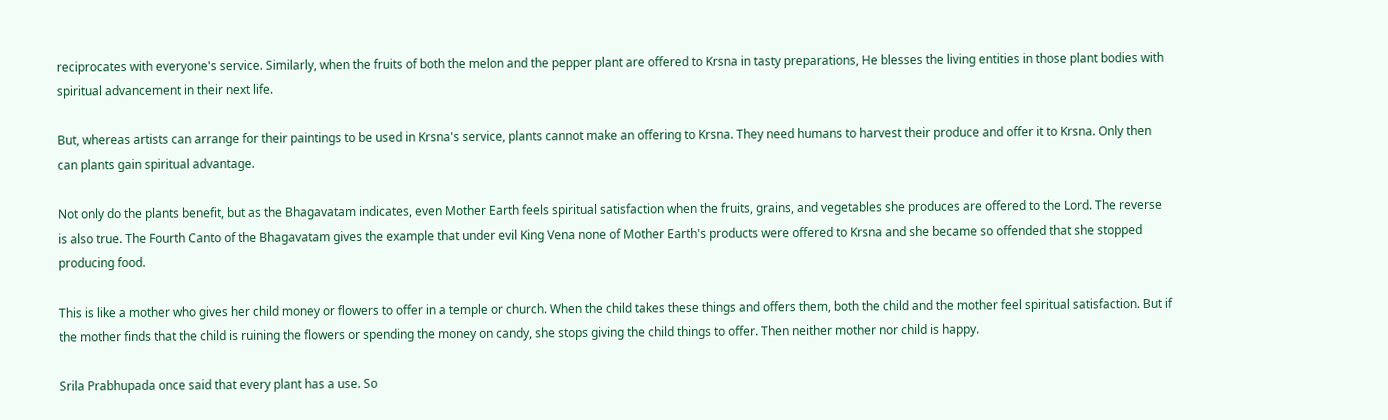reciprocates with everyone's service. Similarly, when the fruits of both the melon and the pepper plant are offered to Krsna in tasty preparations, He blesses the living entities in those plant bodies with spiritual advancement in their next life.

But, whereas artists can arrange for their paintings to be used in Krsna's service, plants cannot make an offering to Krsna. They need humans to harvest their produce and offer it to Krsna. Only then can plants gain spiritual advantage.

Not only do the plants benefit, but as the Bhagavatam indicates, even Mother Earth feels spiritual satisfaction when the fruits, grains, and vegetables she produces are offered to the Lord. The reverse is also true. The Fourth Canto of the Bhagavatam gives the example that under evil King Vena none of Mother Earth's products were offered to Krsna and she became so offended that she stopped producing food.

This is like a mother who gives her child money or flowers to offer in a temple or church. When the child takes these things and offers them, both the child and the mother feel spiritual satisfaction. But if the mother finds that the child is ruining the flowers or spending the money on candy, she stops giving the child things to offer. Then neither mother nor child is happy.

Srila Prabhupada once said that every plant has a use. So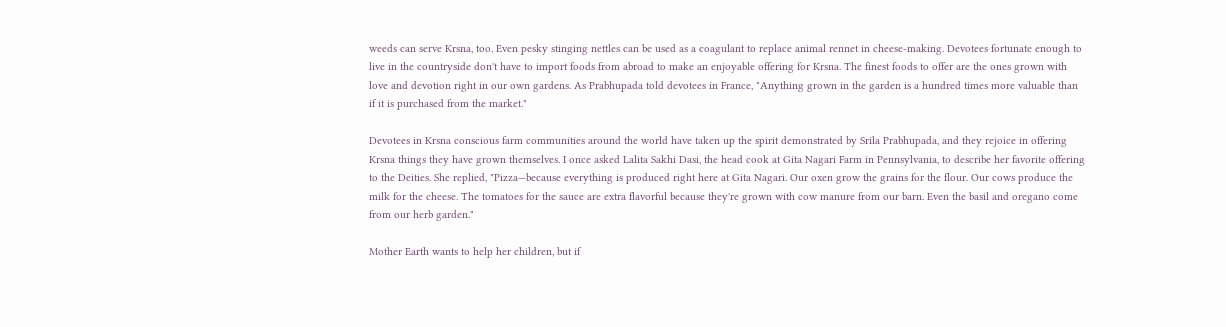weeds can serve Krsna, too. Even pesky stinging nettles can be used as a coagulant to replace animal rennet in cheese-making. Devotees fortunate enough to live in the countryside don't have to import foods from abroad to make an enjoyable offering for Krsna. The finest foods to offer are the ones grown with love and devotion right in our own gardens. As Prabhupada told devotees in France, "Anything grown in the garden is a hundred times more valuable than if it is purchased from the market."

Devotees in Krsna conscious farm communities around the world have taken up the spirit demonstrated by Srila Prabhupada, and they rejoice in offering Krsna things they have grown themselves. I once asked Lalita Sakhi Dasi, the head cook at Gita Nagari Farm in Pennsylvania, to describe her favorite offering to the Deities. She replied, "Pizza—because everything is produced right here at Gita Nagari. Our oxen grow the grains for the flour. Our cows produce the milk for the cheese. The tomatoes for the sauce are extra flavorful because they're grown with cow manure from our barn. Even the basil and oregano come from our herb garden."

Mother Earth wants to help her children, but if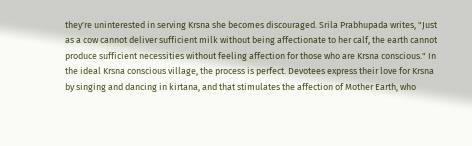they're uninterested in serving Krsna she becomes discouraged. Srila Prabhupada writes, "Just as a cow cannot deliver sufficient milk without being affectionate to her calf, the earth cannot produce sufficient necessities without feeling affection for those who are Krsna conscious." In the ideal Krsna conscious village, the process is perfect. Devotees express their love for Krsna by singing and dancing in kirtana, and that stimulates the affection of Mother Earth, who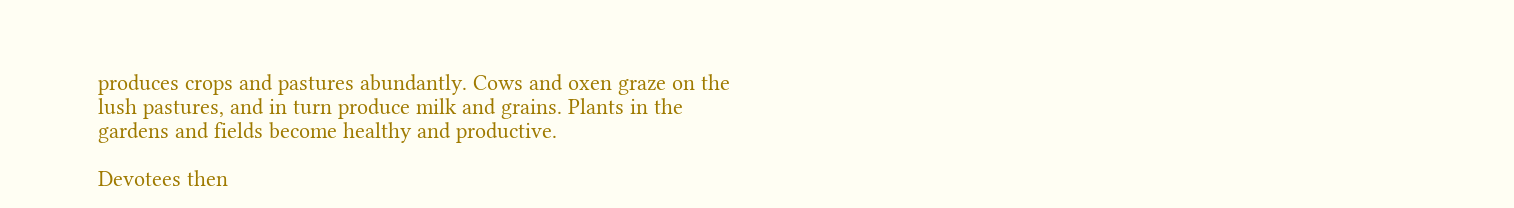produces crops and pastures abundantly. Cows and oxen graze on the lush pastures, and in turn produce milk and grains. Plants in the gardens and fields become healthy and productive.

Devotees then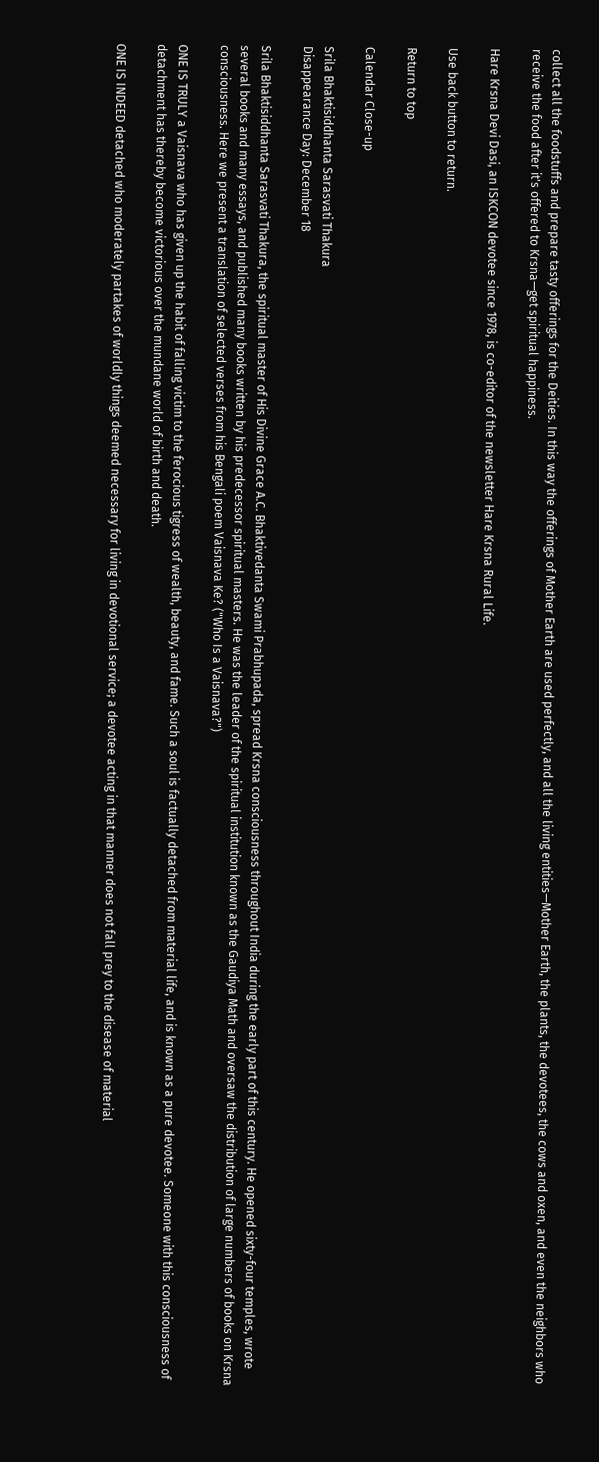collect all the foodstuffs and prepare tasty offerings for the Deities. In this way the offerings of Mother Earth are used perfectly, and all the living entities—Mother Earth, the plants, the devotees, the cows and oxen, and even the neighbors who receive the food after it's offered to Krsna—get spiritual happiness.

Hare Krsna Devi Dasi, an ISKCON devotee since 1978, is co-editor of the newsletter Hare Krsna Rural Life.

Use back button to return.

Return to top

Calendar Close-up

Srila Bhaktisiddhanta Sarasvati Thakura
Disappearance Day: December 18

Srila Bhaktisiddhanta Sarasvati Thakura, the spiritual master of His Divine Grace A.C. Bhaktivedanta Swami Prabhupada, spread Krsna consciousness throughout India during the early part of this century. He opened sixty-four temples, wrote several books and many essays, and published many books written by his predecessor spiritual masters. He was the leader of the spiritual institution known as the Gaudiya Math and oversaw the distribution of large numbers of books on Krsna consciousness. Here we present a translation of selected verses from his Bengali poem Vaisnava Ke? ("Who Is a Vaisnava?")

ONE IS TRULY a Vaisnava who has given up the habit of falling victim to the ferocious tigress of wealth, beauty, and fame. Such a soul is factually detached from material life, and is known as a pure devotee. Someone with this consciousness of detachment has thereby become victorious over the mundane world of birth and death.

ONE IS INDEED detached who moderately partakes of worldly things deemed necessary for living in devotional service; a devotee acting in that manner does not fall prey to the disease of material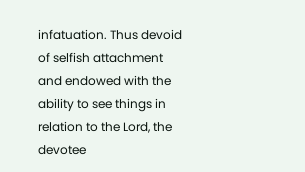infatuation. Thus devoid of selfish attachment and endowed with the ability to see things in relation to the Lord, the devotee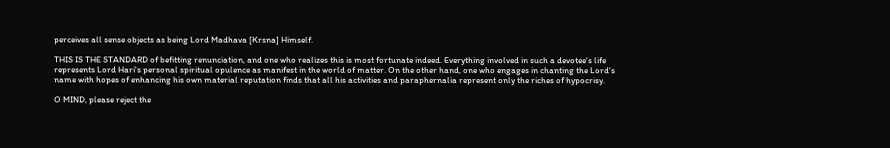perceives all sense objects as being Lord Madhava [Krsna] Himself.

THIS IS THE STANDARD of befitting renunciation, and one who realizes this is most fortunate indeed. Everything involved in such a devotee's life represents Lord Hari's personal spiritual opulence as manifest in the world of matter. On the other hand, one who engages in chanting the Lord's name with hopes of enhancing his own material reputation finds that all his activities and paraphernalia represent only the riches of hypocrisy.

O MIND, please reject the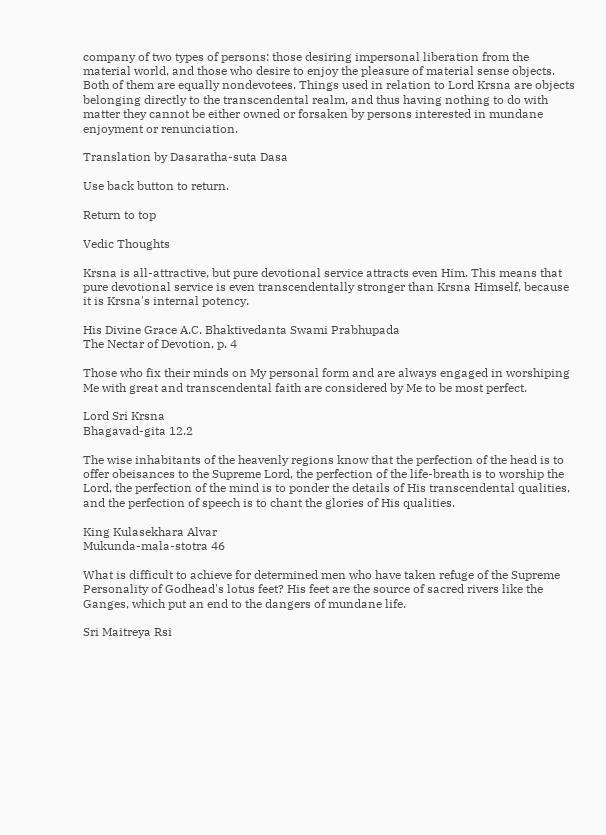company of two types of persons: those desiring impersonal liberation from the material world, and those who desire to enjoy the pleasure of material sense objects. Both of them are equally nondevotees. Things used in relation to Lord Krsna are objects belonging directly to the transcendental realm, and thus having nothing to do with matter they cannot be either owned or forsaken by persons interested in mundane enjoyment or renunciation.

Translation by Dasaratha-suta Dasa

Use back button to return.

Return to top

Vedic Thoughts

Krsna is all-attractive, but pure devotional service attracts even Him. This means that pure devotional service is even transcendentally stronger than Krsna Himself, because it is Krsna's internal potency.

His Divine Grace A.C. Bhaktivedanta Swami Prabhupada
The Nectar of Devotion, p. 4

Those who fix their minds on My personal form and are always engaged in worshiping Me with great and transcendental faith are considered by Me to be most perfect.

Lord Sri Krsna
Bhagavad-gita 12.2

The wise inhabitants of the heavenly regions know that the perfection of the head is to offer obeisances to the Supreme Lord, the perfection of the life-breath is to worship the Lord, the perfection of the mind is to ponder the details of His transcendental qualities, and the perfection of speech is to chant the glories of His qualities.

King Kulasekhara Alvar
Mukunda-mala-stotra 46

What is difficult to achieve for determined men who have taken refuge of the Supreme Personality of Godhead's lotus feet? His feet are the source of sacred rivers like the Ganges, which put an end to the dangers of mundane life.

Sri Maitreya Rsi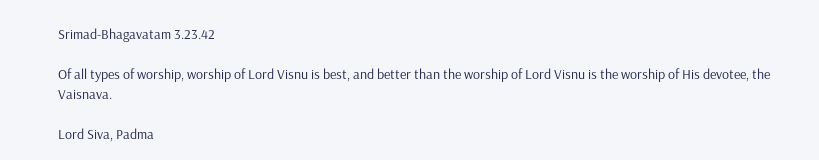Srimad-Bhagavatam 3.23.42

Of all types of worship, worship of Lord Visnu is best, and better than the worship of Lord Visnu is the worship of His devotee, the Vaisnava.

Lord Siva, Padma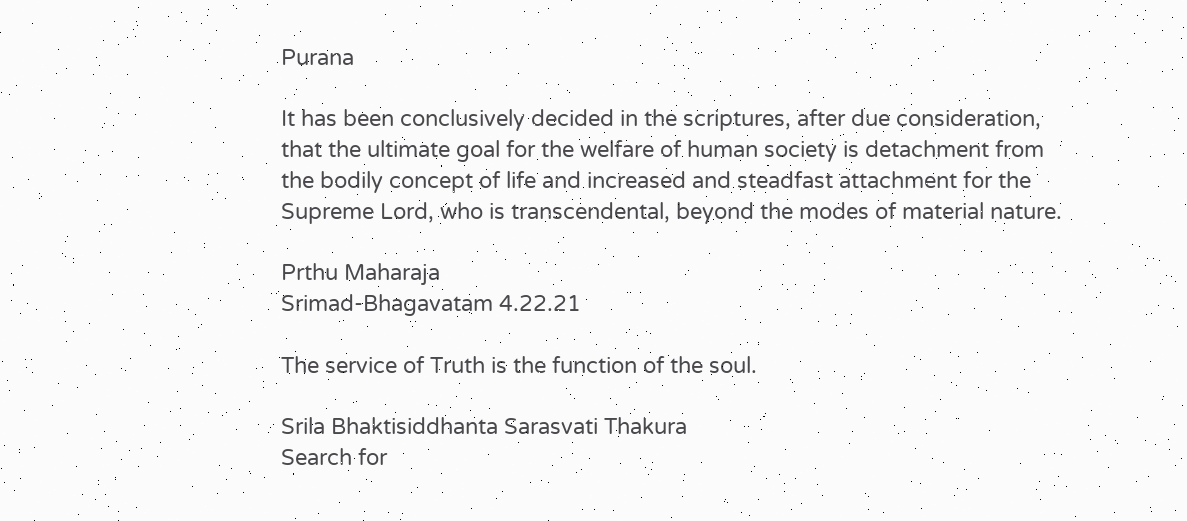Purana

It has been conclusively decided in the scriptures, after due consideration, that the ultimate goal for the welfare of human society is detachment from the bodily concept of life and increased and steadfast attachment for the Supreme Lord, who is transcendental, beyond the modes of material nature.

Prthu Maharaja
Srimad-Bhagavatam 4.22.21

The service of Truth is the function of the soul.

Srila Bhaktisiddhanta Sarasvati Thakura
Search for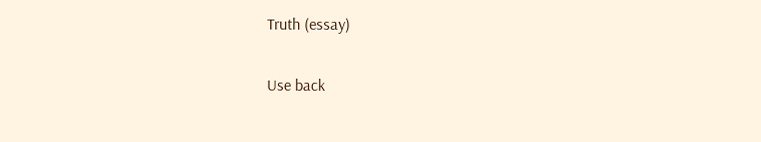Truth (essay)

Use back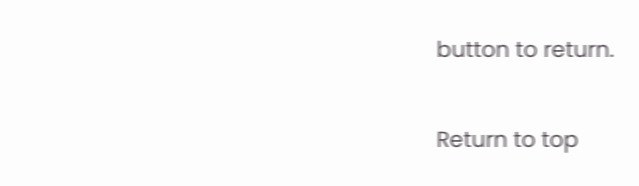button to return.

Return to top